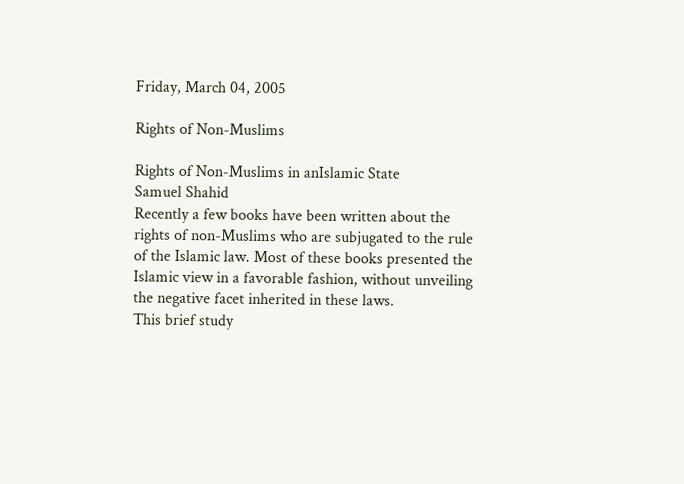Friday, March 04, 2005

Rights of Non-Muslims

Rights of Non-Muslims in anIslamic State
Samuel Shahid
Recently a few books have been written about the rights of non-Muslims who are subjugated to the rule of the Islamic law. Most of these books presented the Islamic view in a favorable fashion, without unveiling the negative facet inherited in these laws.
This brief study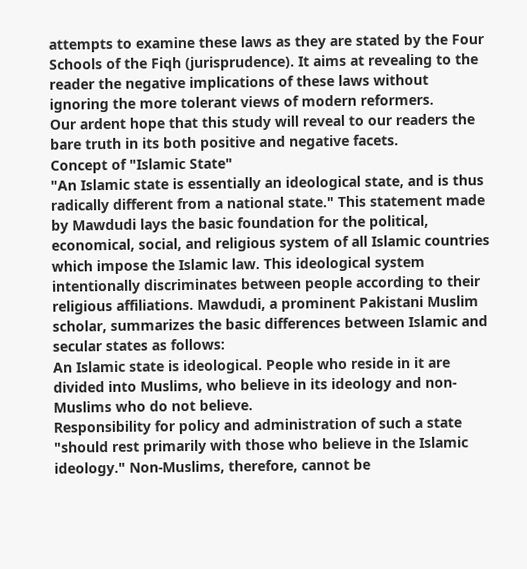attempts to examine these laws as they are stated by the Four Schools of the Fiqh (jurisprudence). It aims at revealing to the reader the negative implications of these laws without ignoring the more tolerant views of modern reformers.
Our ardent hope that this study will reveal to our readers the bare truth in its both positive and negative facets.
Concept of "Islamic State"
"An Islamic state is essentially an ideological state, and is thus radically different from a national state." This statement made by Mawdudi lays the basic foundation for the political, economical, social, and religious system of all Islamic countries which impose the Islamic law. This ideological system intentionally discriminates between people according to their religious affiliations. Mawdudi, a prominent Pakistani Muslim scholar, summarizes the basic differences between Islamic and secular states as follows:
An Islamic state is ideological. People who reside in it are divided into Muslims, who believe in its ideology and non-Muslims who do not believe.
Responsibility for policy and administration of such a state "should rest primarily with those who believe in the Islamic ideology." Non-Muslims, therefore, cannot be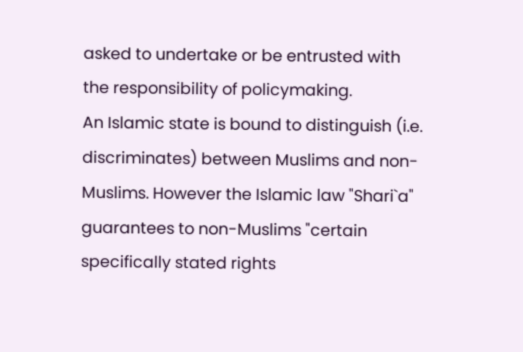asked to undertake or be entrusted with the responsibility of policymaking.
An Islamic state is bound to distinguish (i.e. discriminates) between Muslims and non-Muslims. However the Islamic law "Shari`a" guarantees to non-Muslims "certain specifically stated rights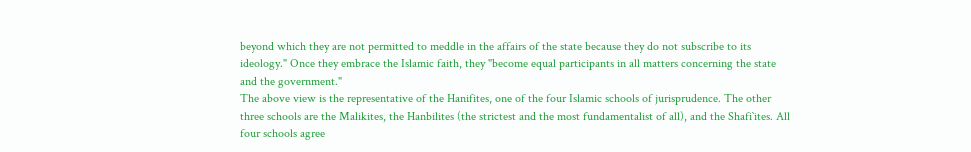beyond which they are not permitted to meddle in the affairs of the state because they do not subscribe to its ideology." Once they embrace the Islamic faith, they "become equal participants in all matters concerning the state and the government."
The above view is the representative of the Hanifites, one of the four Islamic schools of jurisprudence. The other three schools are the Malikites, the Hanbilites (the strictest and the most fundamentalist of all), and the Shafi`ites. All four schools agree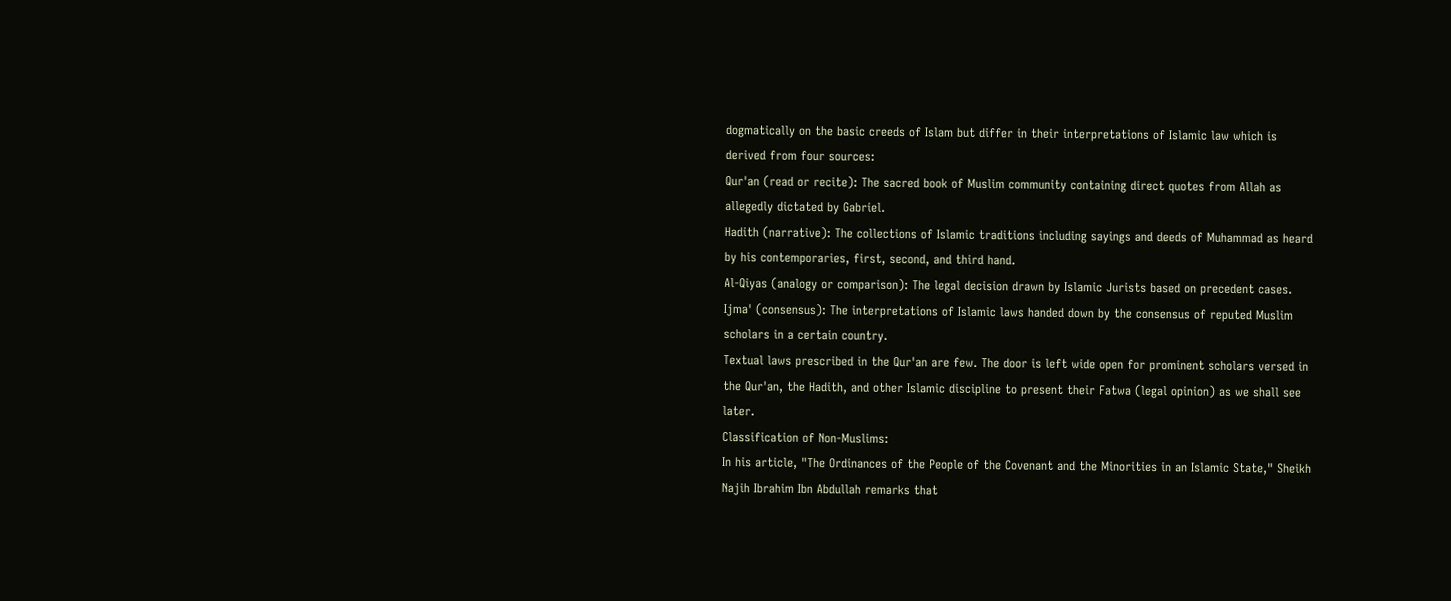dogmatically on the basic creeds of Islam but differ in their interpretations of Islamic law which is derived from four sources:
Qur'an (read or recite): The sacred book of Muslim community containing direct quotes from Allah as allegedly dictated by Gabriel.
Hadith (narrative): The collections of Islamic traditions including sayings and deeds of Muhammad as heard by his contemporaries, first, second, and third hand.
Al-Qiyas (analogy or comparison): The legal decision drawn by Islamic Jurists based on precedent cases.
Ijma' (consensus): The interpretations of Islamic laws handed down by the consensus of reputed Muslim scholars in a certain country.
Textual laws prescribed in the Qur'an are few. The door is left wide open for prominent scholars versed in the Qur'an, the Hadith, and other Islamic discipline to present their Fatwa (legal opinion) as we shall see later.
Classification of Non-Muslims:
In his article, "The Ordinances of the People of the Covenant and the Minorities in an Islamic State," Sheikh Najih Ibrahim Ibn Abdullah remarks that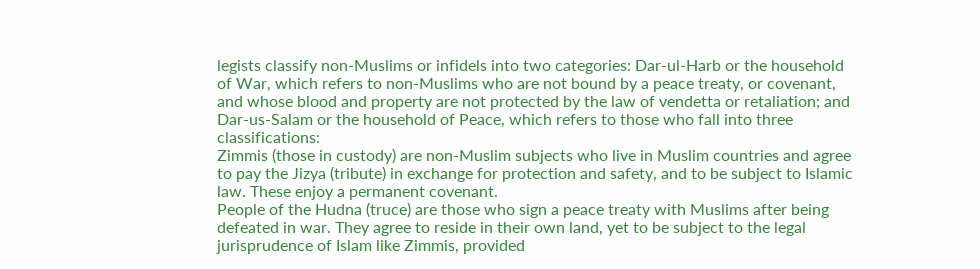legists classify non-Muslims or infidels into two categories: Dar-ul-Harb or the household of War, which refers to non-Muslims who are not bound by a peace treaty, or covenant, and whose blood and property are not protected by the law of vendetta or retaliation; and Dar-us-Salam or the household of Peace, which refers to those who fall into three classifications:
Zimmis (those in custody) are non-Muslim subjects who live in Muslim countries and agree to pay the Jizya (tribute) in exchange for protection and safety, and to be subject to Islamic law. These enjoy a permanent covenant.
People of the Hudna (truce) are those who sign a peace treaty with Muslims after being defeated in war. They agree to reside in their own land, yet to be subject to the legal jurisprudence of Islam like Zimmis, provided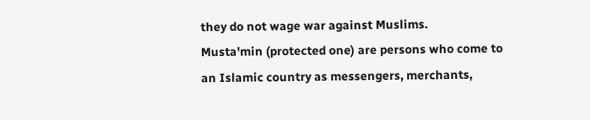they do not wage war against Muslims.
Musta'min (protected one) are persons who come to an Islamic country as messengers, merchants,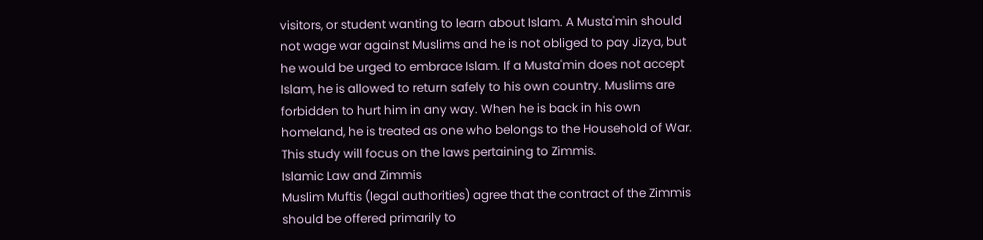visitors, or student wanting to learn about Islam. A Musta'min should not wage war against Muslims and he is not obliged to pay Jizya, but he would be urged to embrace Islam. If a Musta'min does not accept Islam, he is allowed to return safely to his own country. Muslims are forbidden to hurt him in any way. When he is back in his own homeland, he is treated as one who belongs to the Household of War.
This study will focus on the laws pertaining to Zimmis.
Islamic Law and Zimmis
Muslim Muftis (legal authorities) agree that the contract of the Zimmis should be offered primarily to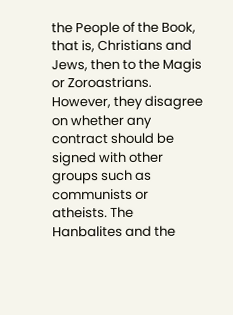the People of the Book, that is, Christians and Jews, then to the Magis or Zoroastrians. However, they disagree on whether any contract should be signed with other groups such as communists or atheists. The Hanbalites and the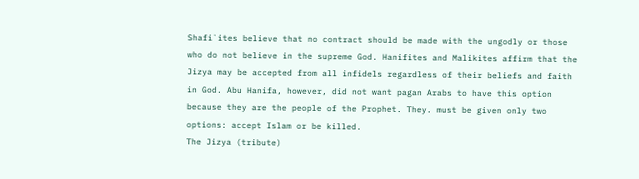Shafi`ites believe that no contract should be made with the ungodly or those who do not believe in the supreme God. Hanifites and Malikites affirm that the Jizya may be accepted from all infidels regardless of their beliefs and faith in God. Abu Hanifa, however, did not want pagan Arabs to have this option because they are the people of the Prophet. They. must be given only two options: accept Islam or be killed.
The Jizya (tribute)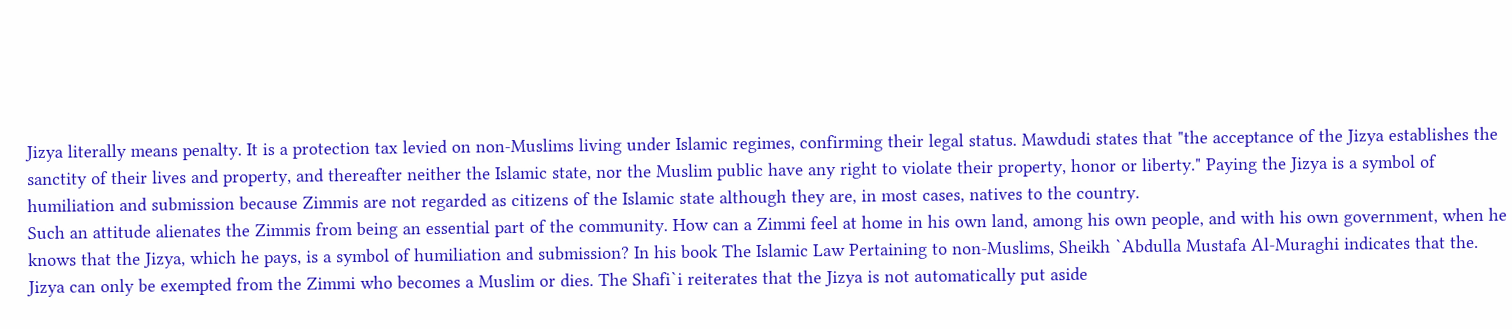Jizya literally means penalty. It is a protection tax levied on non-Muslims living under Islamic regimes, confirming their legal status. Mawdudi states that "the acceptance of the Jizya establishes the sanctity of their lives and property, and thereafter neither the Islamic state, nor the Muslim public have any right to violate their property, honor or liberty." Paying the Jizya is a symbol of humiliation and submission because Zimmis are not regarded as citizens of the Islamic state although they are, in most cases, natives to the country.
Such an attitude alienates the Zimmis from being an essential part of the community. How can a Zimmi feel at home in his own land, among his own people, and with his own government, when he knows that the Jizya, which he pays, is a symbol of humiliation and submission? In his book The Islamic Law Pertaining to non-Muslims, Sheikh `Abdulla Mustafa Al-Muraghi indicates that the. Jizya can only be exempted from the Zimmi who becomes a Muslim or dies. The Shafi`i reiterates that the Jizya is not automatically put aside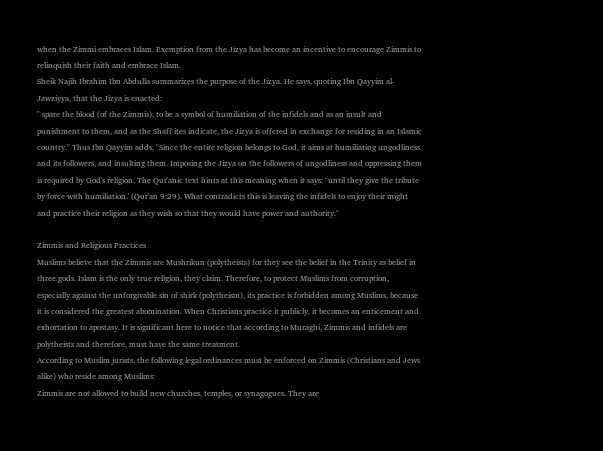when the Zimmi embraces Islam. Exemption from the Jizya has become an incentive to encourage Zimmis to relinquish their faith and embrace Islam.
Sheik Najih Ibrahim Ibn Abdulla summarizes the purpose of the Jizya. He says, quoting Ibn Qayyim al-Jawziyya, that the Jizya is enacted:
" spare the blood (of the Zimmis), to be a symbol of humiliation of the infidels and as an insult and punishment to them, and as the Shafi`ites indicate, the Jizya is offered in exchange for residing in an Islamic country." Thus Ibn Qayyim adds, "Since the entire religion belongs to God, it aims at humiliating ungodliness and its followers, and insulting them. Imposing the Jizya on the followers of ungodliness and oppressing them is required by God's religion. The Qur'anic text hints at this meaning when it says: `until they give the tribute by force with humiliation.' (Qur'an 9:29). What contradicts this is leaving the infidels to enjoy their might and practice their religion as they wish so that they would have power and authority."

Zimmis and Religious Practices
Muslims believe that the Zimmis are Mushrikun (polytheists) for they see the belief in the Trinity as belief in three gods. Islam is the only true religion, they claim. Therefore, to protect Muslims from corruption, especially against the unforgivable sin of shirk (polytheism), its practice is forbidden among Muslims, because it is considered the greatest abomination. When Christians practice it publicly, it becomes an enticement and exhortation to apostasy. It is significant here to notice that according to Muraghi, Zimmis and infidels are polytheists and therefore, must have the same treatment.
According to Muslim jurists, the following legal ordinances must be enforced on Zimmis (Christians and Jews alike) who reside among Muslims:
Zimmis are not allowed to build new churches, temples, or synagogues. They are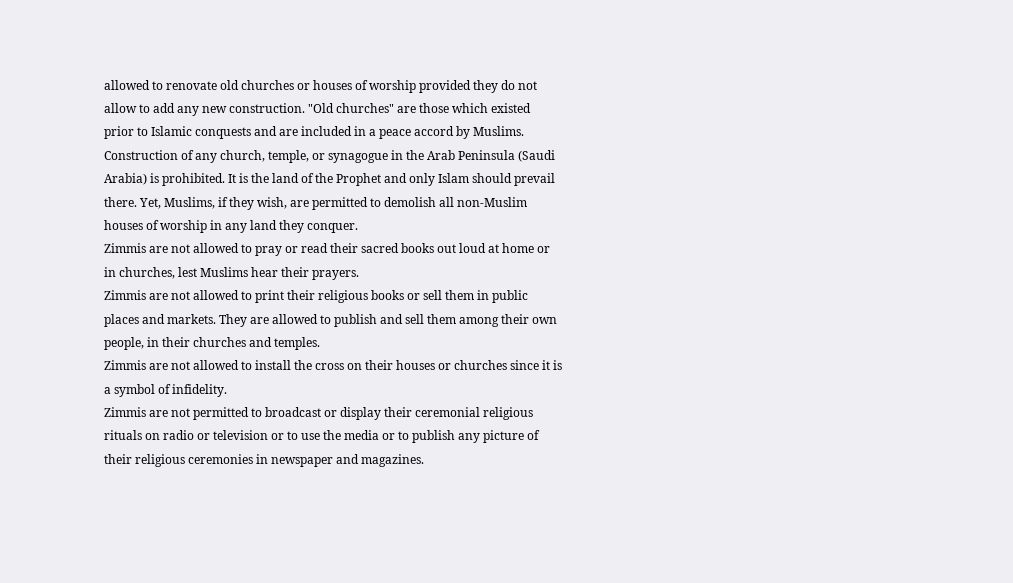allowed to renovate old churches or houses of worship provided they do not allow to add any new construction. "Old churches" are those which existed prior to Islamic conquests and are included in a peace accord by Muslims. Construction of any church, temple, or synagogue in the Arab Peninsula (Saudi Arabia) is prohibited. It is the land of the Prophet and only Islam should prevail there. Yet, Muslims, if they wish, are permitted to demolish all non-Muslim houses of worship in any land they conquer.
Zimmis are not allowed to pray or read their sacred books out loud at home or in churches, lest Muslims hear their prayers.
Zimmis are not allowed to print their religious books or sell them in public places and markets. They are allowed to publish and sell them among their own people, in their churches and temples.
Zimmis are not allowed to install the cross on their houses or churches since it is a symbol of infidelity.
Zimmis are not permitted to broadcast or display their ceremonial religious rituals on radio or television or to use the media or to publish any picture of their religious ceremonies in newspaper and magazines.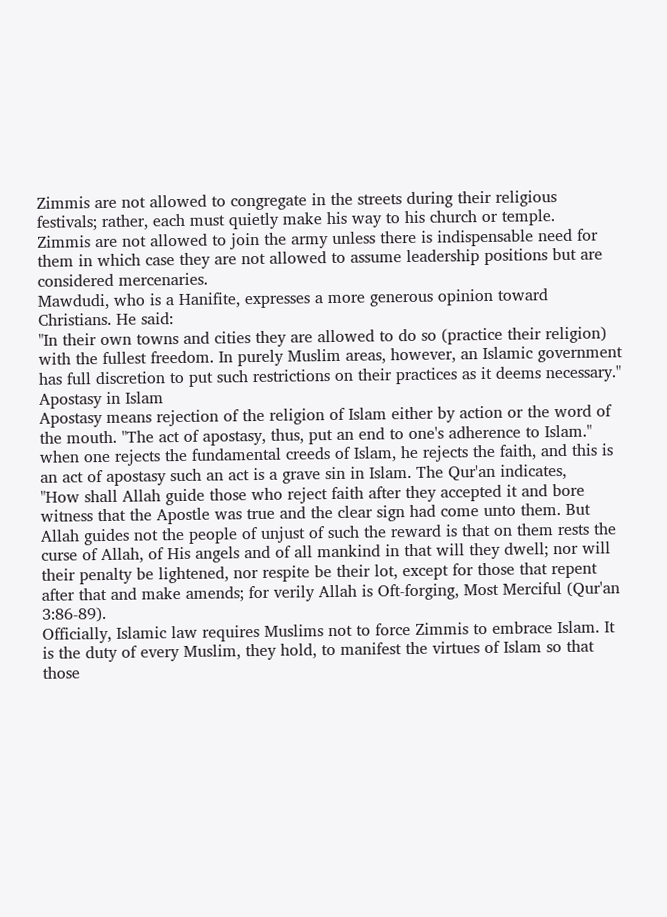Zimmis are not allowed to congregate in the streets during their religious festivals; rather, each must quietly make his way to his church or temple.
Zimmis are not allowed to join the army unless there is indispensable need for them in which case they are not allowed to assume leadership positions but are considered mercenaries.
Mawdudi, who is a Hanifite, expresses a more generous opinion toward Christians. He said:
"In their own towns and cities they are allowed to do so (practice their religion) with the fullest freedom. In purely Muslim areas, however, an Islamic government has full discretion to put such restrictions on their practices as it deems necessary."
Apostasy in Islam
Apostasy means rejection of the religion of Islam either by action or the word of the mouth. "The act of apostasy, thus, put an end to one's adherence to Islam." when one rejects the fundamental creeds of Islam, he rejects the faith, and this is an act of apostasy such an act is a grave sin in Islam. The Qur'an indicates,
"How shall Allah guide those who reject faith after they accepted it and bore witness that the Apostle was true and the clear sign had come unto them. But Allah guides not the people of unjust of such the reward is that on them rests the curse of Allah, of His angels and of all mankind in that will they dwell; nor will their penalty be lightened, nor respite be their lot, except for those that repent after that and make amends; for verily Allah is Oft-forging, Most Merciful (Qur'an 3:86-89).
Officially, Islamic law requires Muslims not to force Zimmis to embrace Islam. It is the duty of every Muslim, they hold, to manifest the virtues of Islam so that those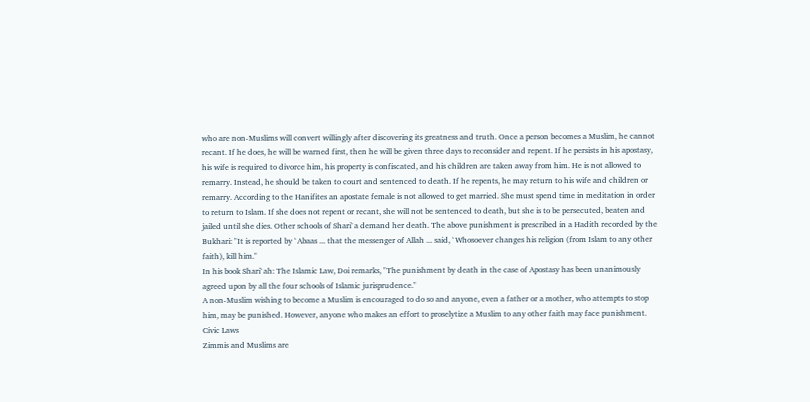who are non-Muslims will convert willingly after discovering its greatness and truth. Once a person becomes a Muslim, he cannot recant. If he does, he will be warned first, then he will be given three days to reconsider and repent. If he persists in his apostasy, his wife is required to divorce him, his property is confiscated, and his children are taken away from him. He is not allowed to remarry. Instead, he should be taken to court and sentenced to death. If he repents, he may return to his wife and children or remarry. According to the Hanifites an apostate female is not allowed to get married. She must spend time in meditation in order to return to Islam. If she does not repent or recant, she will not be sentenced to death, but she is to be persecuted, beaten and jailed until she dies. Other schools of Shari`a demand her death. The above punishment is prescribed in a Hadith recorded by the Bukhari: "It is reported by `Abaas ... that the messenger of Allah ... said, `Whosoever changes his religion (from Islam to any other faith), kill him."
In his book Shari`ah: The Islamic Law, Doi remarks, "The punishment by death in the case of Apostasy has been unanimously agreed upon by all the four schools of Islamic jurisprudence."
A non-Muslim wishing to become a Muslim is encouraged to do so and anyone, even a father or a mother, who attempts to stop him, may be punished. However, anyone who makes an effort to proselytize a Muslim to any other faith may face punishment.
Civic Laws
Zimmis and Muslims are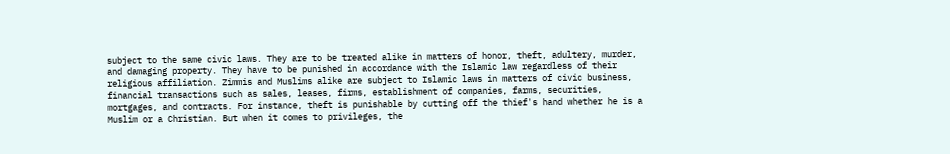subject to the same civic laws. They are to be treated alike in matters of honor, theft, adultery, murder, and damaging property. They have to be punished in accordance with the Islamic law regardless of their religious affiliation. Zimmis and Muslims alike are subject to Islamic laws in matters of civic business, financial transactions such as sales, leases, firms, establishment of companies, farms, securities, mortgages, and contracts. For instance, theft is punishable by cutting off the thief's hand whether he is a Muslim or a Christian. But when it comes to privileges, the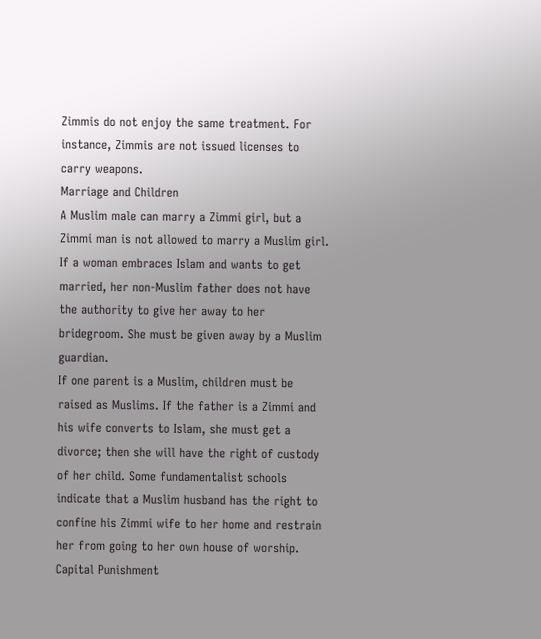Zimmis do not enjoy the same treatment. For instance, Zimmis are not issued licenses to carry weapons.
Marriage and Children
A Muslim male can marry a Zimmi girl, but a Zimmi man is not allowed to marry a Muslim girl. If a woman embraces Islam and wants to get married, her non-Muslim father does not have the authority to give her away to her bridegroom. She must be given away by a Muslim guardian.
If one parent is a Muslim, children must be raised as Muslims. If the father is a Zimmi and his wife converts to Islam, she must get a divorce; then she will have the right of custody of her child. Some fundamentalist schools indicate that a Muslim husband has the right to confine his Zimmi wife to her home and restrain her from going to her own house of worship.
Capital Punishment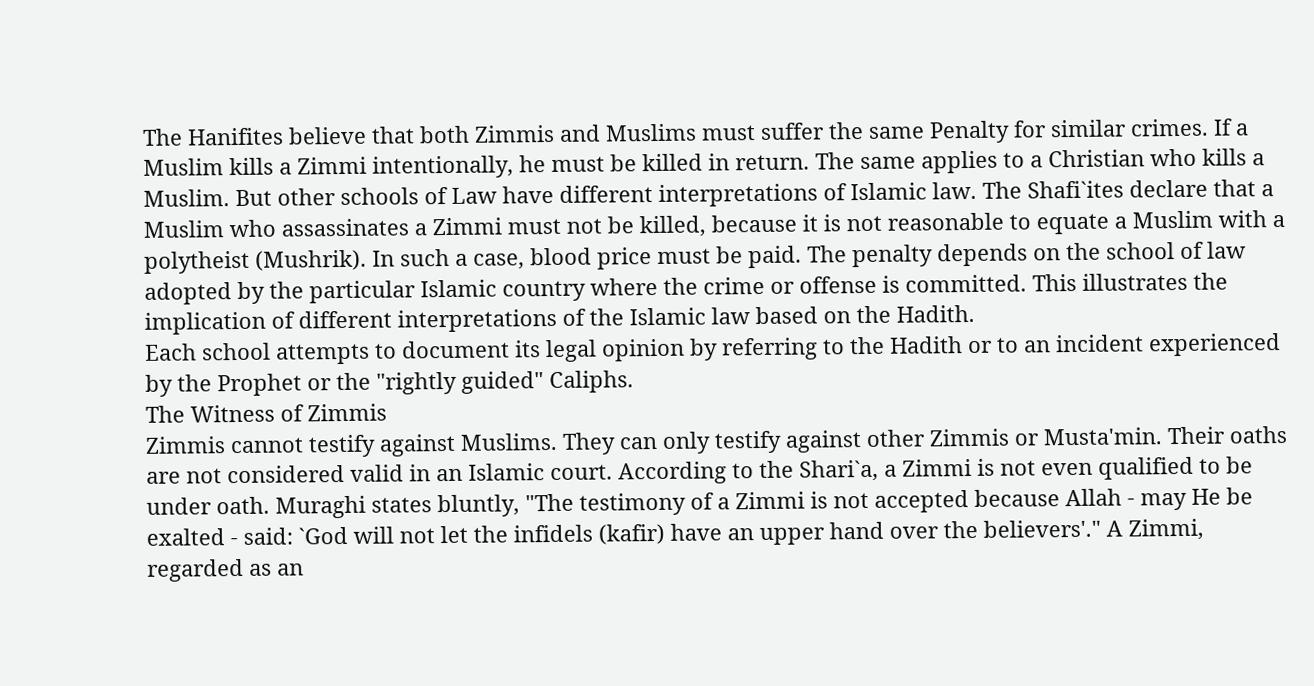The Hanifites believe that both Zimmis and Muslims must suffer the same Penalty for similar crimes. If a Muslim kills a Zimmi intentionally, he must be killed in return. The same applies to a Christian who kills a Muslim. But other schools of Law have different interpretations of Islamic law. The Shafi`ites declare that a Muslim who assassinates a Zimmi must not be killed, because it is not reasonable to equate a Muslim with a polytheist (Mushrik). In such a case, blood price must be paid. The penalty depends on the school of law adopted by the particular Islamic country where the crime or offense is committed. This illustrates the implication of different interpretations of the Islamic law based on the Hadith.
Each school attempts to document its legal opinion by referring to the Hadith or to an incident experienced by the Prophet or the "rightly guided" Caliphs.
The Witness of Zimmis
Zimmis cannot testify against Muslims. They can only testify against other Zimmis or Musta'min. Their oaths are not considered valid in an Islamic court. According to the Shari`a, a Zimmi is not even qualified to be under oath. Muraghi states bluntly, "The testimony of a Zimmi is not accepted because Allah - may He be exalted - said: `God will not let the infidels (kafir) have an upper hand over the believers'." A Zimmi, regarded as an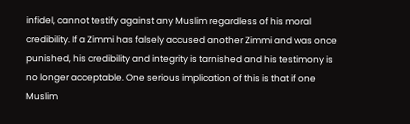infidel, cannot testify against any Muslim regardless of his moral credibility. If a Zimmi has falsely accused another Zimmi and was once punished, his credibility and integrity is tarnished and his testimony is no longer acceptable. One serious implication of this is that if one Muslim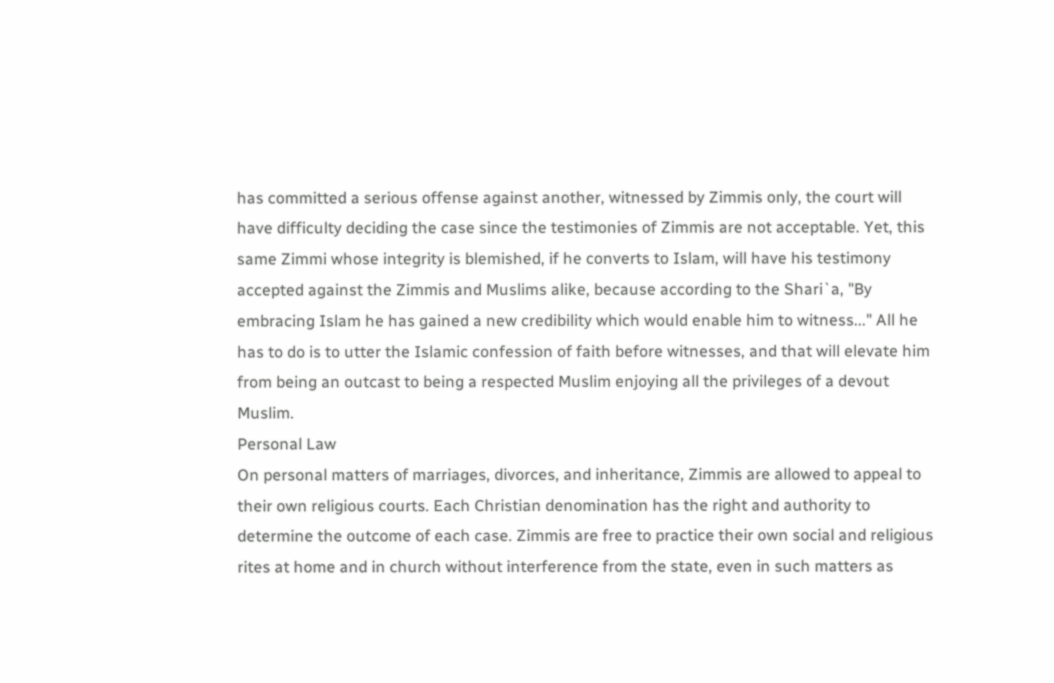has committed a serious offense against another, witnessed by Zimmis only, the court will have difficulty deciding the case since the testimonies of Zimmis are not acceptable. Yet, this same Zimmi whose integrity is blemished, if he converts to Islam, will have his testimony accepted against the Zimmis and Muslims alike, because according to the Shari`a, "By embracing Islam he has gained a new credibility which would enable him to witness..." All he has to do is to utter the Islamic confession of faith before witnesses, and that will elevate him from being an outcast to being a respected Muslim enjoying all the privileges of a devout Muslim.
Personal Law
On personal matters of marriages, divorces, and inheritance, Zimmis are allowed to appeal to their own religious courts. Each Christian denomination has the right and authority to determine the outcome of each case. Zimmis are free to practice their own social and religious rites at home and in church without interference from the state, even in such matters as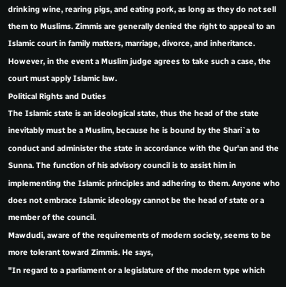drinking wine, rearing pigs, and eating pork, as long as they do not sell them to Muslims. Zimmis are generally denied the right to appeal to an Islamic court in family matters, marriage, divorce, and inheritance. However, in the event a Muslim judge agrees to take such a case, the court must apply Islamic law.
Political Rights and Duties
The Islamic state is an ideological state, thus the head of the state inevitably must be a Muslim, because he is bound by the Shari`a to conduct and administer the state in accordance with the Qur'an and the Sunna. The function of his advisory council is to assist him in implementing the Islamic principles and adhering to them. Anyone who does not embrace Islamic ideology cannot be the head of state or a member of the council.
Mawdudi, aware of the requirements of modern society, seems to be more tolerant toward Zimmis. He says,
"In regard to a parliament or a legislature of the modern type which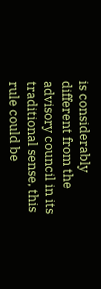is considerably different from the advisory council in its traditional sense, this rule could be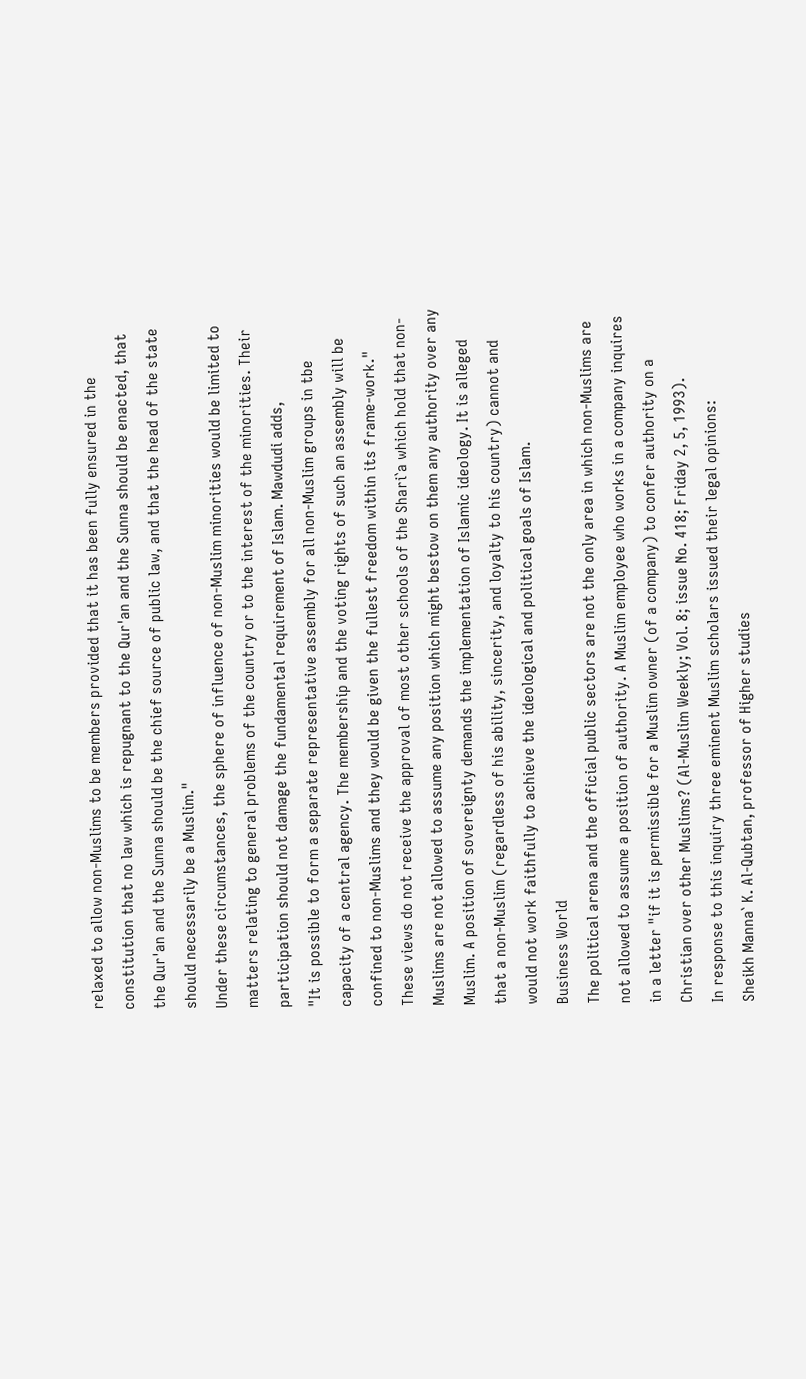relaxed to allow non-Muslims to be members provided that it has been fully ensured in the constitution that no law which is repugnant to the Qur'an and the Sunna should be enacted, that the Qur'an and the Sunna should be the chief source of public law, and that the head of the state should necessarily be a Muslim."
Under these circumstances, the sphere of influence of non-Muslim minorities would be limited to matters relating to general problems of the country or to the interest of the minorities. Their participation should not damage the fundamental requirement of Islam. Mawdudi adds,
"It is possible to form a separate representative assembly for all non-Muslim groups in tbe capacity of a central agency. The membership and the voting rights of such an assembly will be confined to non-Muslims and they would be given the fullest freedom within its frame-work."
These views do not receive the approval of most other schools of the Shari`a which hold that non-Muslims are not allowed to assume any position which might bestow on them any authority over any Muslim. A position of sovereignty demands the implementation of Islamic ideology. It is alleged that a non-Muslim (regardless of his ability, sincerity, and loyalty to his country) cannot and would not work faithfully to achieve the ideological and political goals of Islam.
Business World
The political arena and the official public sectors are not the only area in which non-Muslims are not allowed to assume a position of authority. A Muslim employee who works in a company inquires in a letter "if it is permissible for a Muslim owner (of a company) to confer authority on a Christian over other Muslims? (Al-Muslim Weekly; Vol. 8; issue No. 418; Friday 2, 5, 1993).
In response to this inquiry three eminent Muslim scholars issued their legal opinions:
Sheikh Manna` K. Al-Qubtan, professor of Higher studies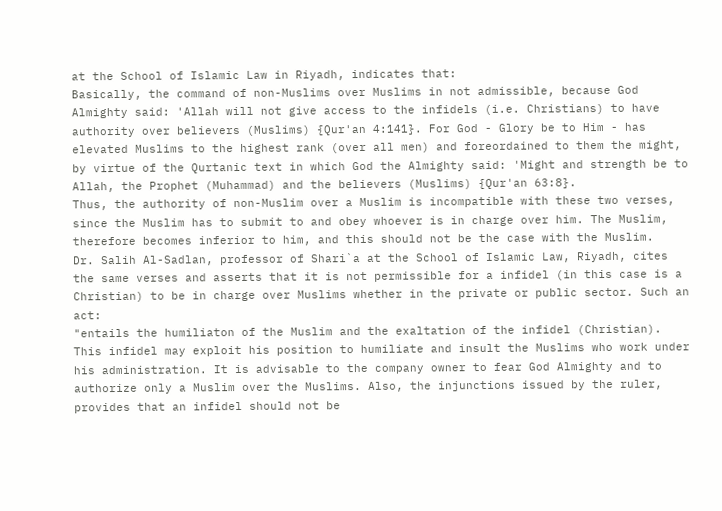at the School of Islamic Law in Riyadh, indicates that:
Basically, the command of non-Muslims over Muslims in not admissible, because God Almighty said: 'Allah will not give access to the infidels (i.e. Christians) to have authority over believers (Muslims) {Qur'an 4:141}. For God - Glory be to Him - has elevated Muslims to the highest rank (over all men) and foreordained to them the might, by virtue of the Qurtanic text in which God the Almighty said: 'Might and strength be to Allah, the Prophet (Muhammad) and the believers (Muslims) {Qur'an 63:8}.
Thus, the authority of non-Muslim over a Muslim is incompatible with these two verses, since the Muslim has to submit to and obey whoever is in charge over him. The Muslim, therefore becomes inferior to him, and this should not be the case with the Muslim.
Dr. Salih Al-Sadlan, professor of Shari`a at the School of Islamic Law, Riyadh, cites the same verses and asserts that it is not permissible for a infidel (in this case is a Christian) to be in charge over Muslims whether in the private or public sector. Such an act:
"entails the humiliaton of the Muslim and the exaltation of the infidel (Christian). This infidel may exploit his position to humiliate and insult the Muslims who work under his administration. It is advisable to the company owner to fear God Almighty and to authorize only a Muslim over the Muslims. Also, the injunctions issued by the ruler, provides that an infidel should not be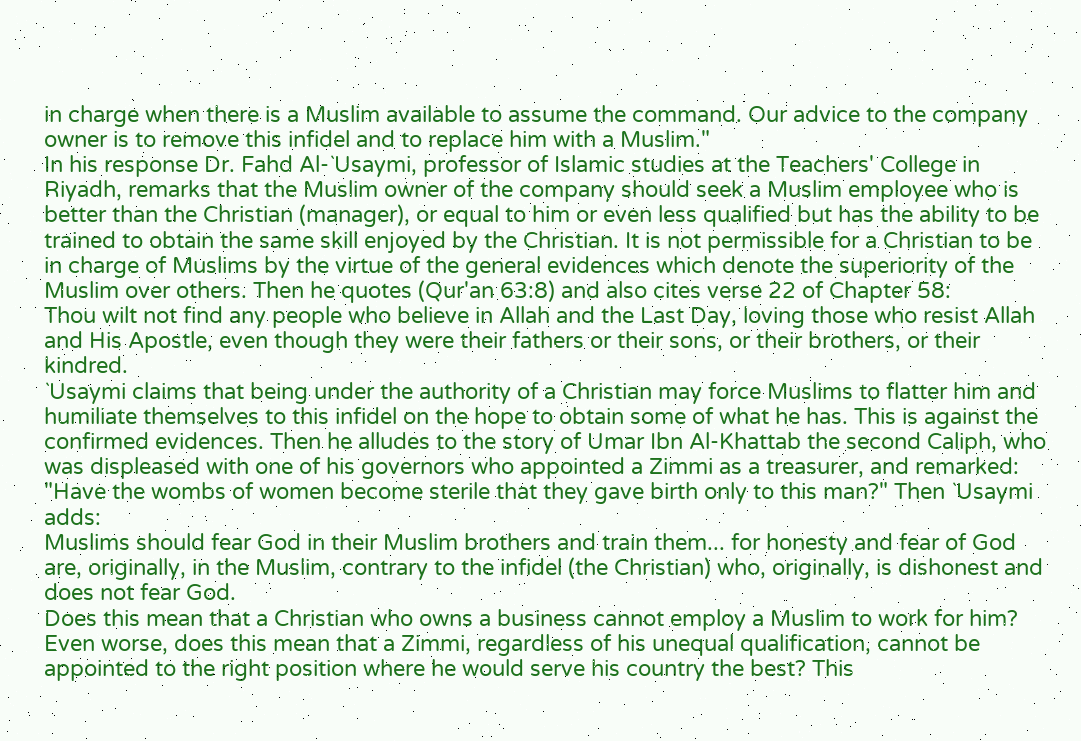in charge when there is a Muslim available to assume the command. Our advice to the company owner is to remove this infidel and to replace him with a Muslim."
In his response Dr. Fahd Al-`Usaymi, professor of Islamic studies at the Teachers' College in Riyadh, remarks that the Muslim owner of the company should seek a Muslim employee who is better than the Christian (manager), or equal to him or even less qualified but has the ability to be trained to obtain the same skill enjoyed by the Christian. It is not permissible for a Christian to be in charge of Muslims by the virtue of the general evidences which denote the superiority of the Muslim over others. Then he quotes (Qur'an 63:8) and also cites verse 22 of Chapter 58:
Thou wilt not find any people who believe in Allah and the Last Day, loving those who resist Allah and His Apostle, even though they were their fathers or their sons, or their brothers, or their kindred.
`Usaymi claims that being under the authority of a Christian may force Muslims to flatter him and humiliate themselves to this infidel on the hope to obtain some of what he has. This is against the confirmed evidences. Then he alludes to the story of Umar Ibn Al-Khattab the second Caliph, who was displeased with one of his governors who appointed a Zimmi as a treasurer, and remarked: "Have the wombs of women become sterile that they gave birth only to this man?" Then `Usaymi adds:
Muslims should fear God in their Muslim brothers and train them... for honesty and fear of God are, originally, in the Muslim, contrary to the infidel (the Christian) who, originally, is dishonest and does not fear God.
Does this mean that a Christian who owns a business cannot employ a Muslim to work for him? Even worse, does this mean that a Zimmi, regardless of his unequal qualification, cannot be appointed to the right position where he would serve his country the best? This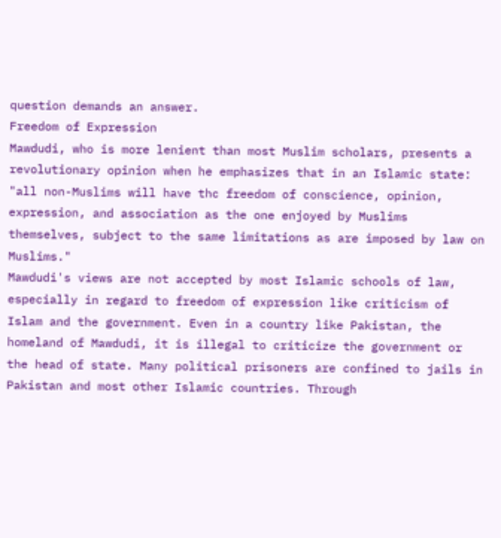question demands an answer.
Freedom of Expression
Mawdudi, who is more lenient than most Muslim scholars, presents a revolutionary opinion when he emphasizes that in an Islamic state:
"all non-Muslims will have thc freedom of conscience, opinion, expression, and association as the one enjoyed by Muslims themselves, subject to the same limitations as are imposed by law on Muslims."
Mawdudi's views are not accepted by most Islamic schools of law, especially in regard to freedom of expression like criticism of Islam and the government. Even in a country like Pakistan, the homeland of Mawdudi, it is illegal to criticize the government or the head of state. Many political prisoners are confined to jails in Pakistan and most other Islamic countries. Through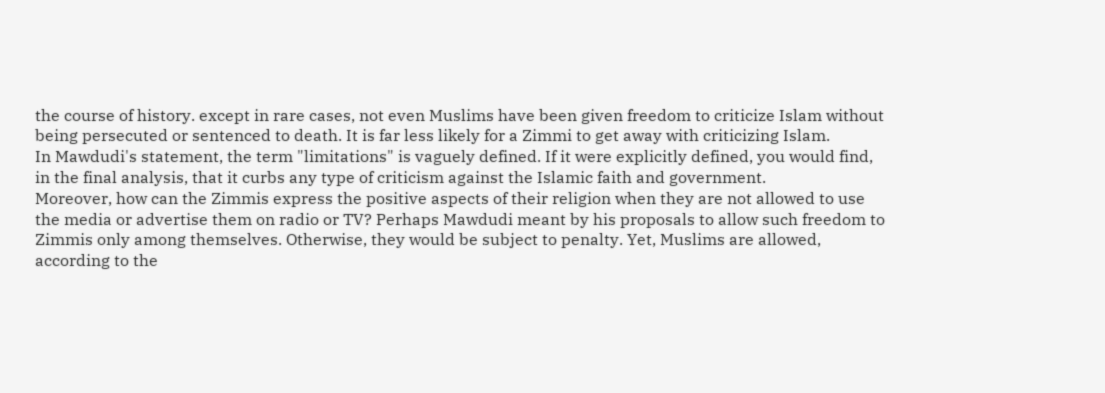the course of history. except in rare cases, not even Muslims have been given freedom to criticize Islam without being persecuted or sentenced to death. It is far less likely for a Zimmi to get away with criticizing Islam.
In Mawdudi's statement, the term "limitations" is vaguely defined. If it were explicitly defined, you would find, in the final analysis, that it curbs any type of criticism against the Islamic faith and government.
Moreover, how can the Zimmis express the positive aspects of their religion when they are not allowed to use the media or advertise them on radio or TV? Perhaps Mawdudi meant by his proposals to allow such freedom to Zimmis only among themselves. Otherwise, they would be subject to penalty. Yet, Muslims are allowed, according to the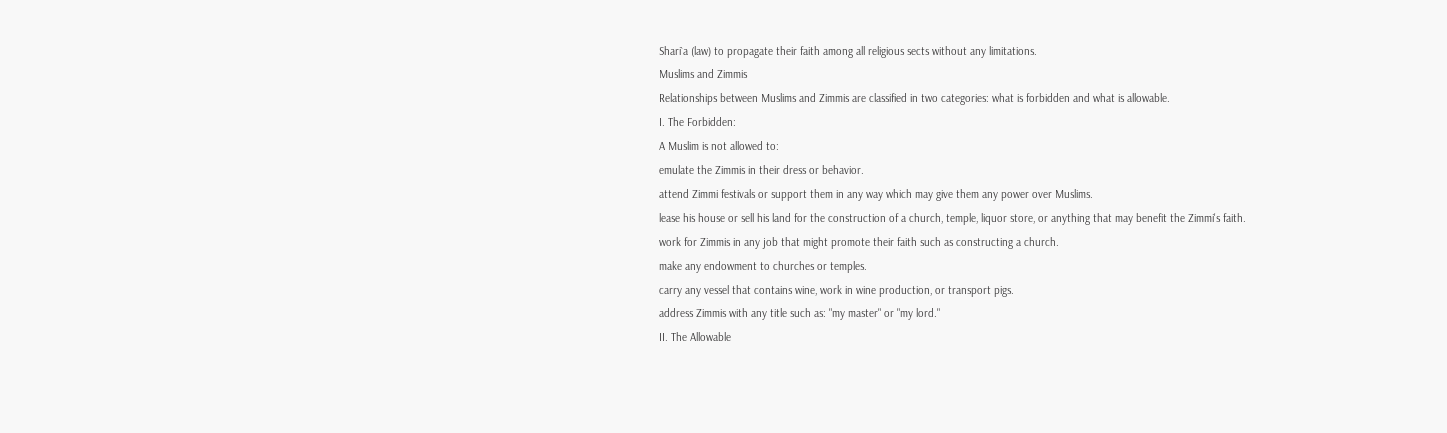Shari`a (law) to propagate their faith among all religious sects without any limitations.
Muslims and Zimmis
Relationships between Muslims and Zimmis are classified in two categories: what is forbidden and what is allowable.
I. The Forbidden:
A Muslim is not allowed to:
emulate the Zimmis in their dress or behavior.
attend Zimmi festivals or support them in any way which may give them any power over Muslims.
lease his house or sell his land for the construction of a church, temple, liquor store, or anything that may benefit the Zimmi's faith.
work for Zimmis in any job that might promote their faith such as constructing a church.
make any endowment to churches or temples.
carry any vessel that contains wine, work in wine production, or transport pigs.
address Zimmis with any title such as: "my master" or "my lord."
II. The Allowable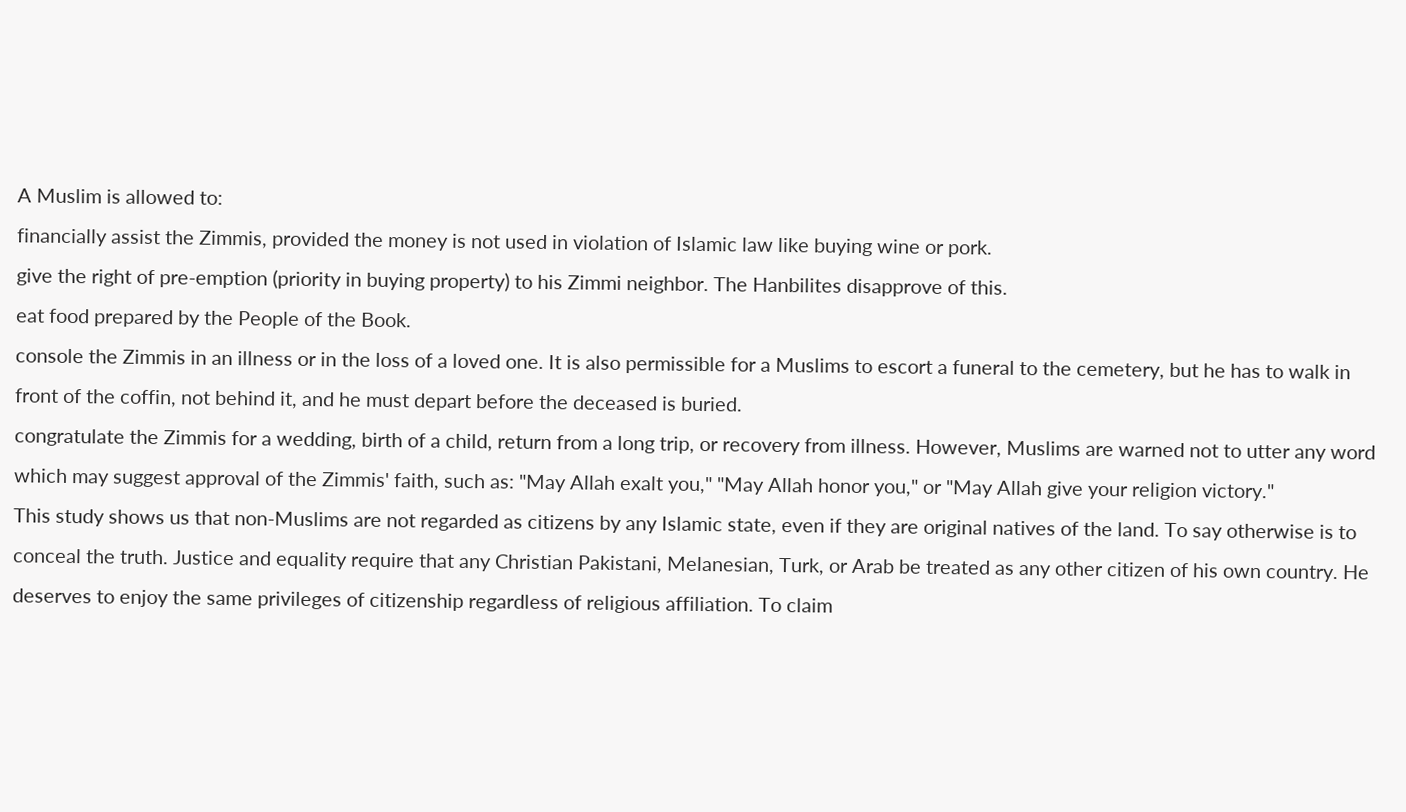A Muslim is allowed to:
financially assist the Zimmis, provided the money is not used in violation of Islamic law like buying wine or pork.
give the right of pre-emption (priority in buying property) to his Zimmi neighbor. The Hanbilites disapprove of this.
eat food prepared by the People of the Book.
console the Zimmis in an illness or in the loss of a loved one. It is also permissible for a Muslims to escort a funeral to the cemetery, but he has to walk in front of the coffin, not behind it, and he must depart before the deceased is buried.
congratulate the Zimmis for a wedding, birth of a child, return from a long trip, or recovery from illness. However, Muslims are warned not to utter any word which may suggest approval of the Zimmis' faith, such as: "May Allah exalt you," "May Allah honor you," or "May Allah give your religion victory."
This study shows us that non-Muslims are not regarded as citizens by any Islamic state, even if they are original natives of the land. To say otherwise is to conceal the truth. Justice and equality require that any Christian Pakistani, Melanesian, Turk, or Arab be treated as any other citizen of his own country. He deserves to enjoy the same privileges of citizenship regardless of religious affiliation. To claim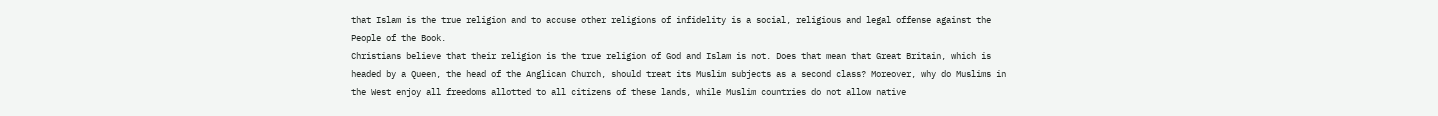that Islam is the true religion and to accuse other religions of infidelity is a social, religious and legal offense against the People of the Book.
Christians believe that their religion is the true religion of God and Islam is not. Does that mean that Great Britain, which is headed by a Queen, the head of the Anglican Church, should treat its Muslim subjects as a second class? Moreover, why do Muslims in the West enjoy all freedoms allotted to all citizens of these lands, while Muslim countries do not allow native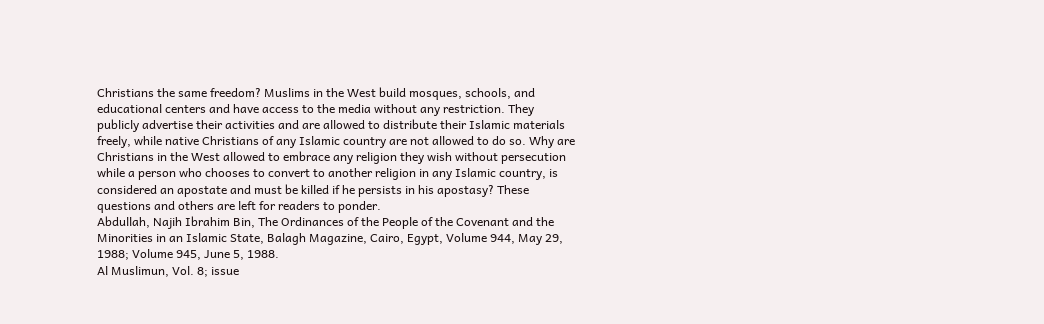Christians the same freedom? Muslims in the West build mosques, schools, and educational centers and have access to the media without any restriction. They publicly advertise their activities and are allowed to distribute their Islamic materials freely, while native Christians of any Islamic country are not allowed to do so. Why are Christians in the West allowed to embrace any religion they wish without persecution while a person who chooses to convert to another religion in any Islamic country, is considered an apostate and must be killed if he persists in his apostasy? These questions and others are left for readers to ponder.
Abdullah, Najih Ibrahim Bin, The Ordinances of the People of the Covenant and the Minorities in an Islamic State, Balagh Magazine, Cairo, Egypt, Volume 944, May 29, 1988; Volume 945, June 5, 1988.
Al Muslimun, Vol. 8; issue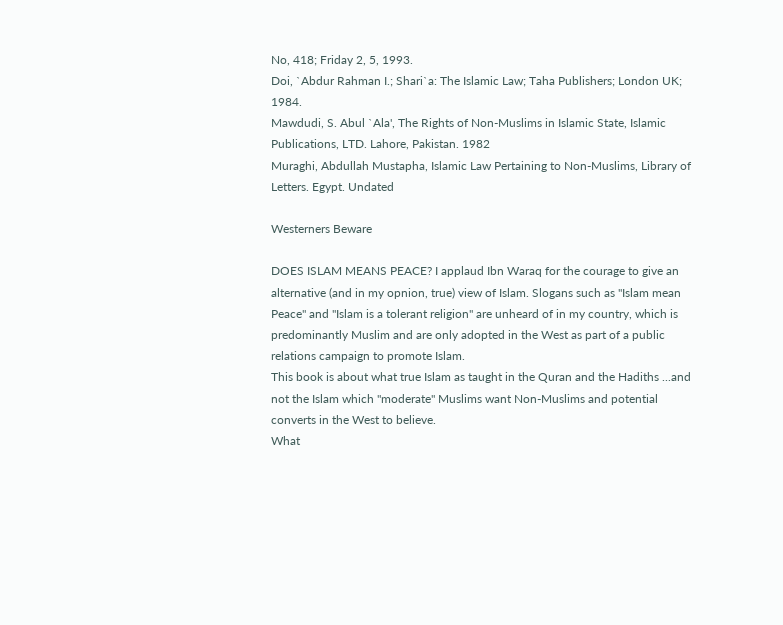No, 418; Friday 2, 5, 1993.
Doi, `Abdur Rahman I.; Shari`a: The Islamic Law; Taha Publishers; London UK; 1984.
Mawdudi, S. Abul `Ala', The Rights of Non-Muslims in Islamic State, Islamic Publications, LTD. Lahore, Pakistan. 1982
Muraghi, Abdullah Mustapha, Islamic Law Pertaining to Non-Muslims, Library of Letters. Egypt. Undated

Westerners Beware

DOES ISLAM MEANS PEACE? I applaud Ibn Waraq for the courage to give an alternative (and in my opnion, true) view of Islam. Slogans such as "Islam mean Peace" and "Islam is a tolerant religion" are unheard of in my country, which is predominantly Muslim and are only adopted in the West as part of a public relations campaign to promote Islam.
This book is about what true Islam as taught in the Quran and the Hadiths ...and not the Islam which "moderate" Muslims want Non-Muslims and potential converts in the West to believe.
What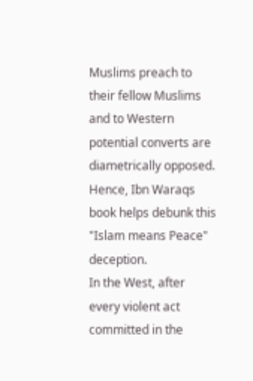Muslims preach to their fellow Muslims and to Western potential converts are diametrically opposed. Hence, Ibn Waraqs book helps debunk this "Islam means Peace" deception.
In the West, after every violent act committed in the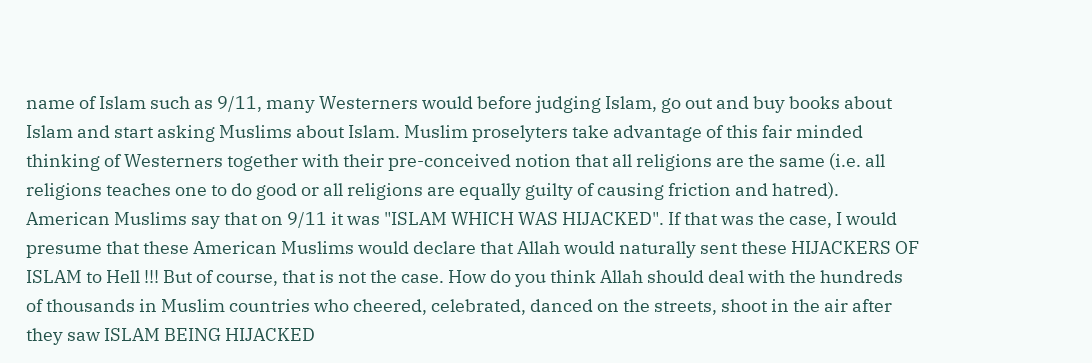name of Islam such as 9/11, many Westerners would before judging Islam, go out and buy books about Islam and start asking Muslims about Islam. Muslim proselyters take advantage of this fair minded thinking of Westerners together with their pre-conceived notion that all religions are the same (i.e. all religions teaches one to do good or all religions are equally guilty of causing friction and hatred).
American Muslims say that on 9/11 it was "ISLAM WHICH WAS HIJACKED". If that was the case, I would presume that these American Muslims would declare that Allah would naturally sent these HIJACKERS OF ISLAM to Hell !!! But of course, that is not the case. How do you think Allah should deal with the hundreds of thousands in Muslim countries who cheered, celebrated, danced on the streets, shoot in the air after they saw ISLAM BEING HIJACKED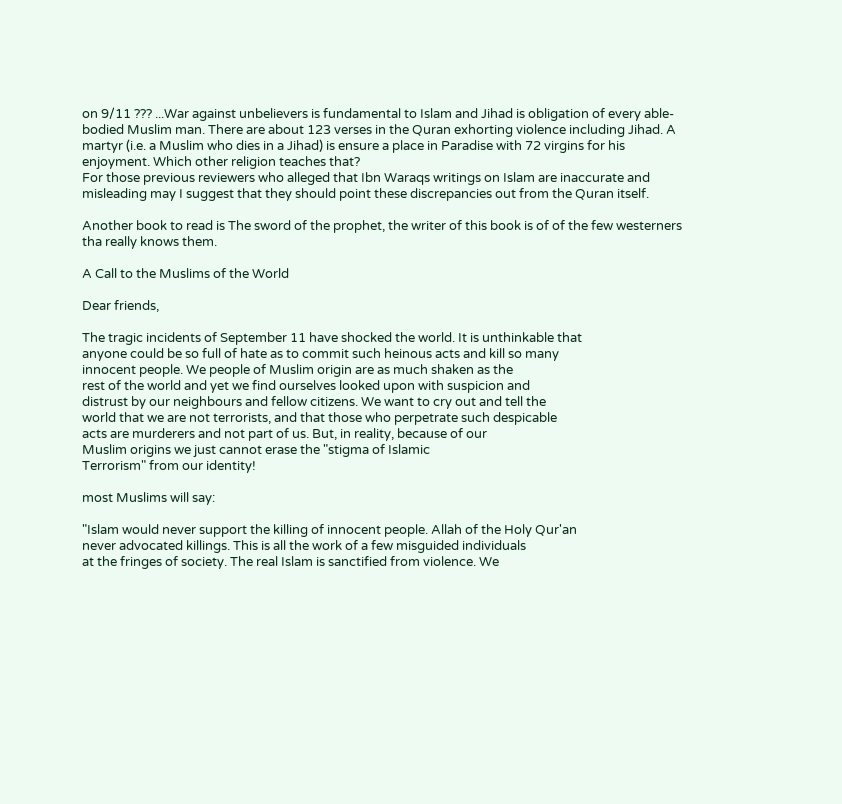on 9/11 ??? ...War against unbelievers is fundamental to Islam and Jihad is obligation of every able-bodied Muslim man. There are about 123 verses in the Quran exhorting violence including Jihad. A martyr (i.e. a Muslim who dies in a Jihad) is ensure a place in Paradise with 72 virgins for his enjoyment. Which other religion teaches that?
For those previous reviewers who alleged that Ibn Waraqs writings on Islam are inaccurate and misleading may I suggest that they should point these discrepancies out from the Quran itself.

Another book to read is The sword of the prophet, the writer of this book is of of the few westerners tha really knows them.

A Call to the Muslims of the World

Dear friends,

The tragic incidents of September 11 have shocked the world. It is unthinkable that
anyone could be so full of hate as to commit such heinous acts and kill so many
innocent people. We people of Muslim origin are as much shaken as the
rest of the world and yet we find ourselves looked upon with suspicion and
distrust by our neighbours and fellow citizens. We want to cry out and tell the
world that we are not terrorists, and that those who perpetrate such despicable
acts are murderers and not part of us. But, in reality, because of our
Muslim origins we just cannot erase the "stigma of Islamic
Terrorism" from our identity!

most Muslims will say:

"Islam would never support the killing of innocent people. Allah of the Holy Qur'an
never advocated killings. This is all the work of a few misguided individuals
at the fringes of society. The real Islam is sanctified from violence. We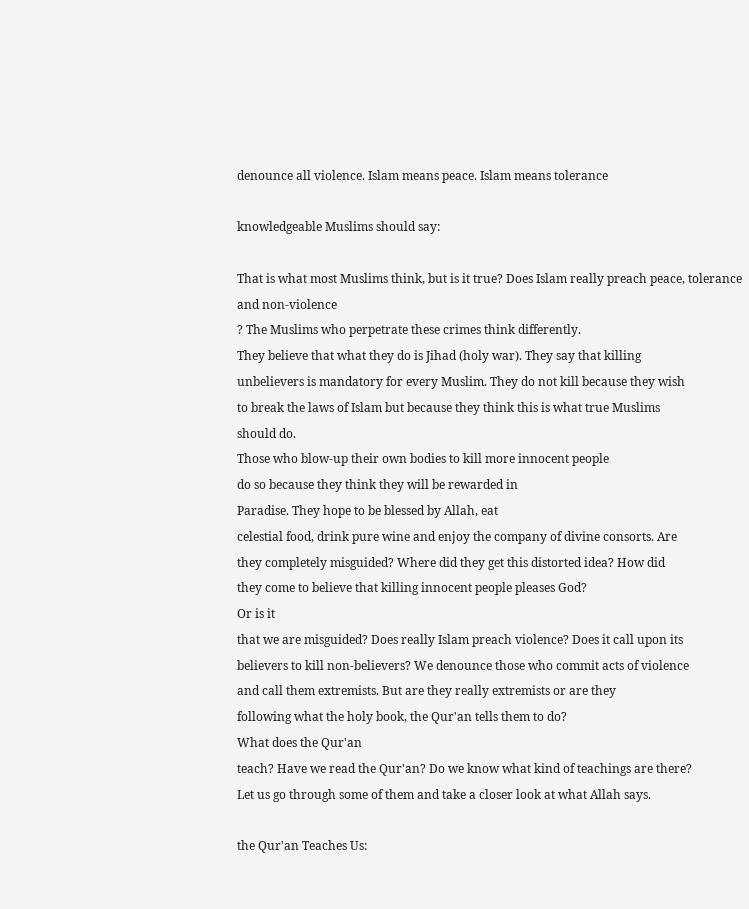denounce all violence. Islam means peace. Islam means tolerance

knowledgeable Muslims should say:

That is what most Muslims think, but is it true? Does Islam really preach peace, tolerance
and non-violence
? The Muslims who perpetrate these crimes think differently.
They believe that what they do is Jihad (holy war). They say that killing
unbelievers is mandatory for every Muslim. They do not kill because they wish
to break the laws of Islam but because they think this is what true Muslims
should do.
Those who blow-up their own bodies to kill more innocent people
do so because they think they will be rewarded in
Paradise. They hope to be blessed by Allah, eat
celestial food, drink pure wine and enjoy the company of divine consorts. Are
they completely misguided? Where did they get this distorted idea? How did
they come to believe that killing innocent people pleases God?
Or is it
that we are misguided? Does really Islam preach violence? Does it call upon its
believers to kill non-believers? We denounce those who commit acts of violence
and call them extremists. But are they really extremists or are they
following what the holy book, the Qur'an tells them to do?
What does the Qur'an
teach? Have we read the Qur'an? Do we know what kind of teachings are there?
Let us go through some of them and take a closer look at what Allah says.

the Qur'an Teaches Us: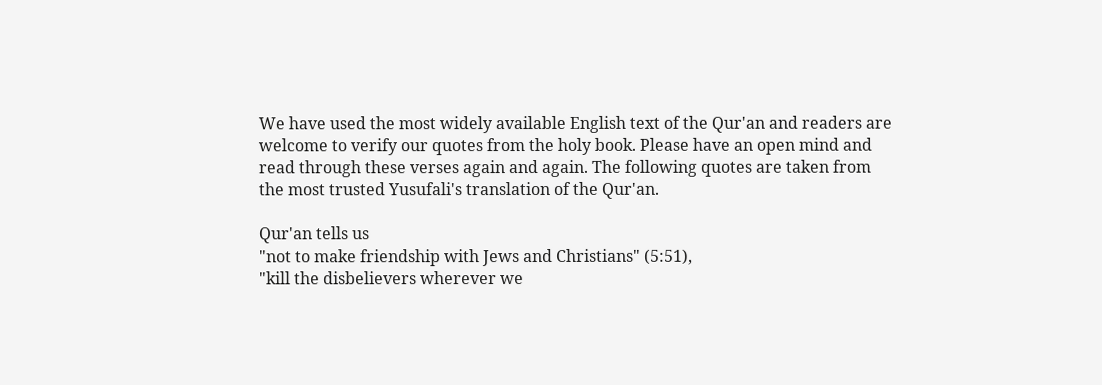We have used the most widely available English text of the Qur'an and readers are
welcome to verify our quotes from the holy book. Please have an open mind and
read through these verses again and again. The following quotes are taken from
the most trusted Yusufali's translation of the Qur'an.

Qur'an tells us
"not to make friendship with Jews and Christians" (5:51),
"kill the disbelievers wherever we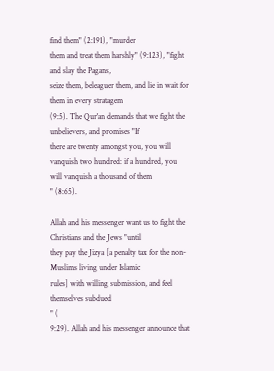find them" (2:191), "murder
them and treat them harshly" (9:123), "fight and slay the Pagans,
seize them, beleaguer them, and lie in wait for them in every stratagem
(9:5). The Qur'an demands that we fight the unbelievers, and promises "If
there are twenty amongst you, you will vanquish two hundred: if a hundred, you
will vanquish a thousand of them
" (8:65).

Allah and his messenger want us to fight the Christians and the Jews "until
they pay the Jizya [a penalty tax for the non-Muslims living under Islamic
rules] with willing submission, and feel themselves subdued
" (
9:29). Allah and his messenger announce that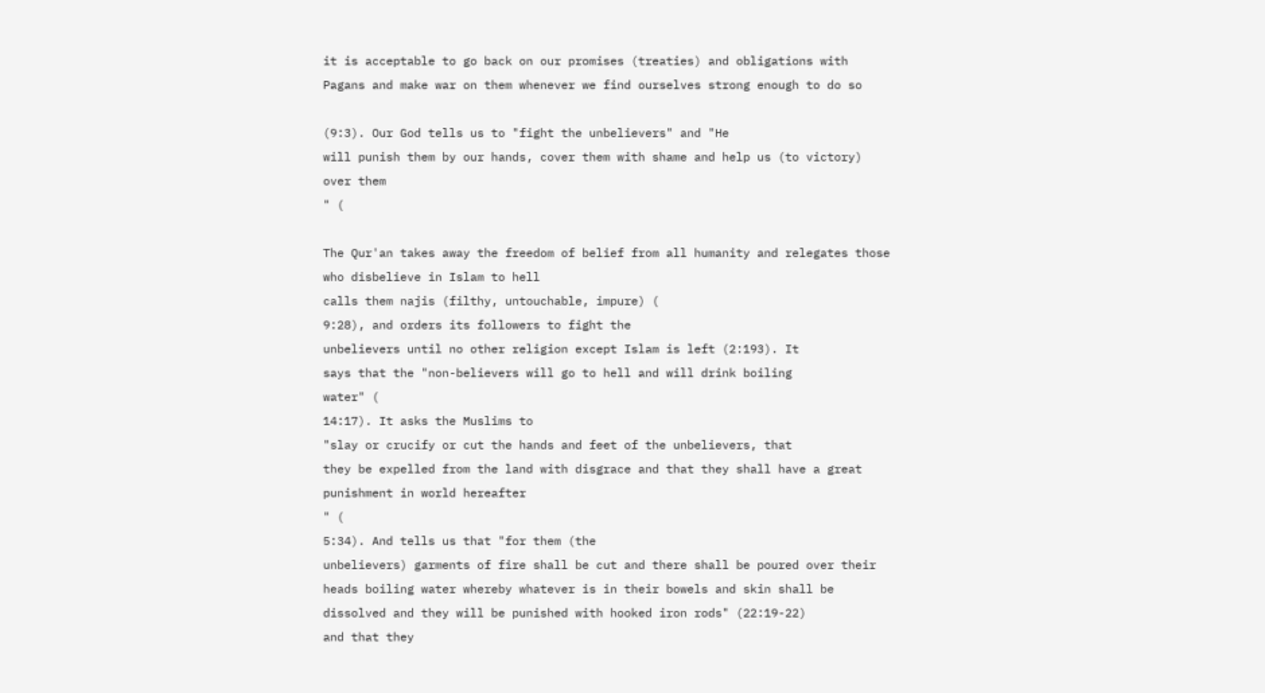it is acceptable to go back on our promises (treaties) and obligations with
Pagans and make war on them whenever we find ourselves strong enough to do so

(9:3). Our God tells us to "fight the unbelievers" and "He
will punish them by our hands, cover them with shame and help us (to victory)
over them
" (

The Qur'an takes away the freedom of belief from all humanity and relegates those
who disbelieve in Islam to hell
calls them najis (filthy, untouchable, impure) (
9:28), and orders its followers to fight the
unbelievers until no other religion except Islam is left (2:193). It
says that the "non-believers will go to hell and will drink boiling
water" (
14:17). It asks the Muslims to
"slay or crucify or cut the hands and feet of the unbelievers, that
they be expelled from the land with disgrace and that they shall have a great
punishment in world hereafter
" (
5:34). And tells us that "for them (the
unbelievers) garments of fire shall be cut and there shall be poured over their
heads boiling water whereby whatever is in their bowels and skin shall be
dissolved and they will be punished with hooked iron rods" (22:19-22)
and that they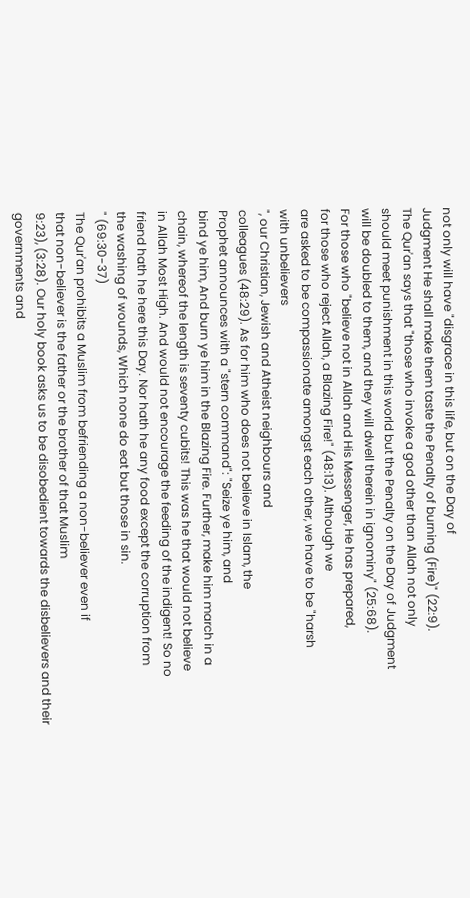not only will have "disgrace in this life, but on the Day of
Judgment He shall make them taste the Penalty of burning (Fire)" (22:9).
The Qur'an says that "those who invoke a god other than Allah not only
should meet punishment in this world but the Penalty on the Day of Judgment
will be doubled to them, and they will dwell therein in ignominy" (25:68).
For those who "believe not in Allah and His Messenger, He has prepared,
for those who reject Allah, a Blazing Fire!" (48:13). Although we
are asked to be compassionate amongst each other, we have to be "harsh
with unbelievers
", our Christian, Jewish and Atheist neighbours and
colleagues (48:29). As for him who does not believe in Islam, the
Prophet announces with a "stern command": "Seize ye him, and
bind ye him, And burn ye him in the Blazing Fire. Further, make him march in a
chain, whereof the length is seventy cubits! This was he that would not believe
in Allah Most High. And would not encourage the feeding of the indigent! So no
friend hath he here this Day. Nor hath he any food except the corruption from
the washing of wounds, Which none do eat but those in sin.
" (69:30-37)
The Qur'an prohibits a Muslim from befriending a non-believer even if
that non-believer is the father or the brother of that Muslim
9:23), (3:28). Our holy book asks us to be disobedient towards the disbelievers and their governments and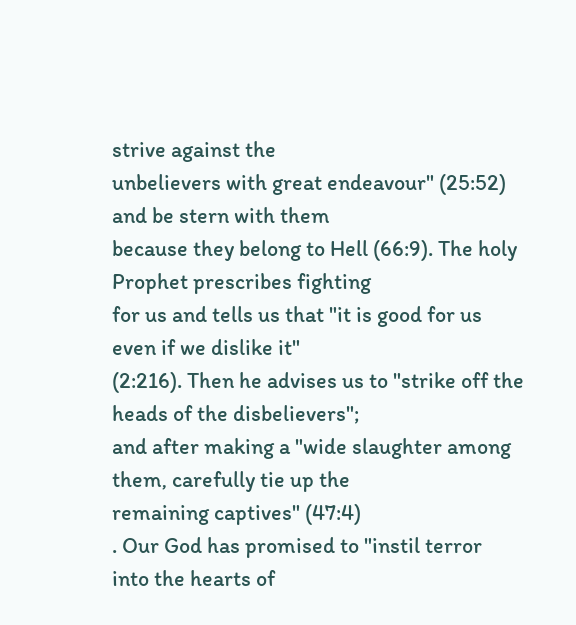strive against the
unbelievers with great endeavour" (25:52) and be stern with them
because they belong to Hell (66:9). The holy Prophet prescribes fighting
for us and tells us that "it is good for us even if we dislike it"
(2:216). Then he advises us to "strike off the heads of the disbelievers";
and after making a "wide slaughter among them, carefully tie up the
remaining captives" (47:4)
. Our God has promised to "instil terror
into the hearts of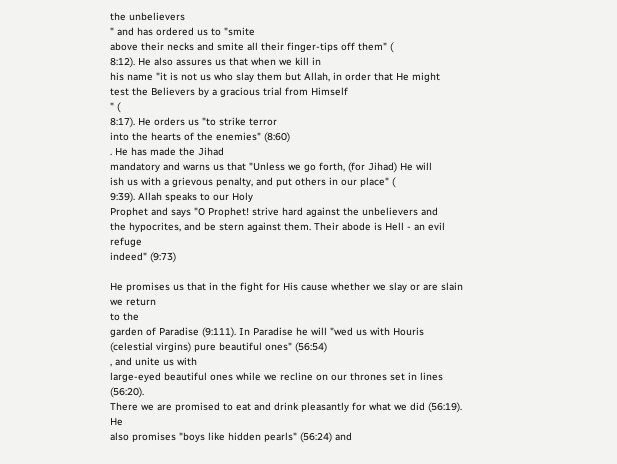the unbelievers
" and has ordered us to "smite
above their necks and smite all their finger-tips off them" (
8:12). He also assures us that when we kill in
his name "it is not us who slay them but Allah, in order that He might
test the Believers by a gracious trial from Himself
" (
8:17). He orders us "to strike terror
into the hearts of the enemies" (8:60)
. He has made the Jihad
mandatory and warns us that "Unless we go forth, (for Jihad) He will
ish us with a grievous penalty, and put others in our place" (
9:39). Allah speaks to our Holy
Prophet and says "O Prophet! strive hard against the unbelievers and
the hypocrites, and be stern against them. Their abode is Hell - an evil refuge
indeed" (9:73)

He promises us that in the fight for His cause whether we slay or are slain we return
to the
garden of Paradise (9:111). In Paradise he will "wed us with Houris
(celestial virgins) pure beautiful ones" (56:54)
, and unite us with
large-eyed beautiful ones while we recline on our thrones set in lines (56:20).
There we are promised to eat and drink pleasantly for what we did (56:19). He
also promises "boys like hidden pearls" (56:24) and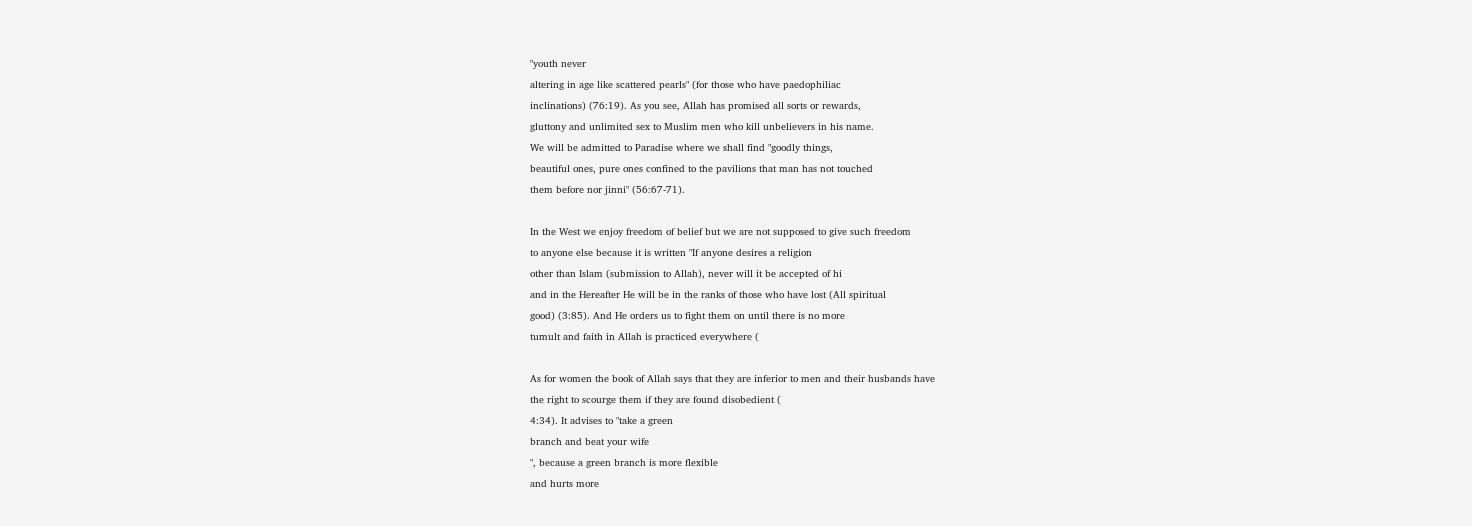"youth never
altering in age like scattered pearls" (for those who have paedophiliac
inclinations) (76:19). As you see, Allah has promised all sorts or rewards,
gluttony and unlimited sex to Muslim men who kill unbelievers in his name.
We will be admitted to Paradise where we shall find "goodly things,
beautiful ones, pure ones confined to the pavilions that man has not touched
them before nor jinni" (56:67-71).

In the West we enjoy freedom of belief but we are not supposed to give such freedom
to anyone else because it is written "If anyone desires a religion
other than Islam (submission to Allah), never will it be accepted of hi
and in the Hereafter He will be in the ranks of those who have lost (All spiritual
good) (3:85). And He orders us to fight them on until there is no more
tumult and faith in Allah is practiced everywhere (

As for women the book of Allah says that they are inferior to men and their husbands have
the right to scourge them if they are found disobedient (
4:34). It advises to "take a green
branch and beat your wife
", because a green branch is more flexible
and hurts more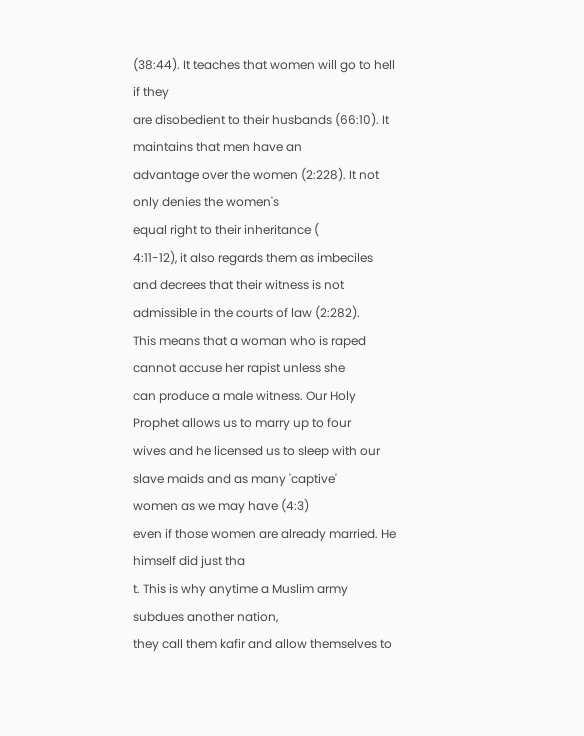(38:44). It teaches that women will go to hell if they
are disobedient to their husbands (66:10). It maintains that men have an
advantage over the women (2:228). It not only denies the women's
equal right to their inheritance (
4:11-12), it also regards them as imbeciles
and decrees that their witness is not admissible in the courts of law (2:282).
This means that a woman who is raped cannot accuse her rapist unless she
can produce a male witness. Our Holy Prophet allows us to marry up to four
wives and he licensed us to sleep with our slave maids and as many 'captive'
women as we may have (4:3)
even if those women are already married. He
himself did just tha
t. This is why anytime a Muslim army subdues another nation,
they call them kafir and allow themselves to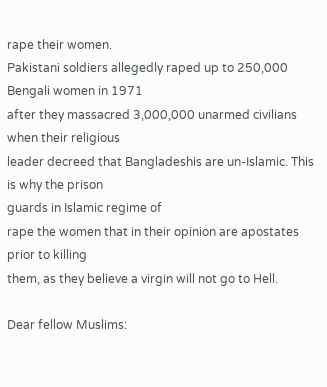rape their women.
Pakistani soldiers allegedly raped up to 250,000 Bengali women in 1971
after they massacred 3,000,000 unarmed civilians when their religious
leader decreed that Bangladeshis are un-Islamic. This is why the prison
guards in Islamic regime of
rape the women that in their opinion are apostates prior to killing
them, as they believe a virgin will not go to Hell.

Dear fellow Muslims: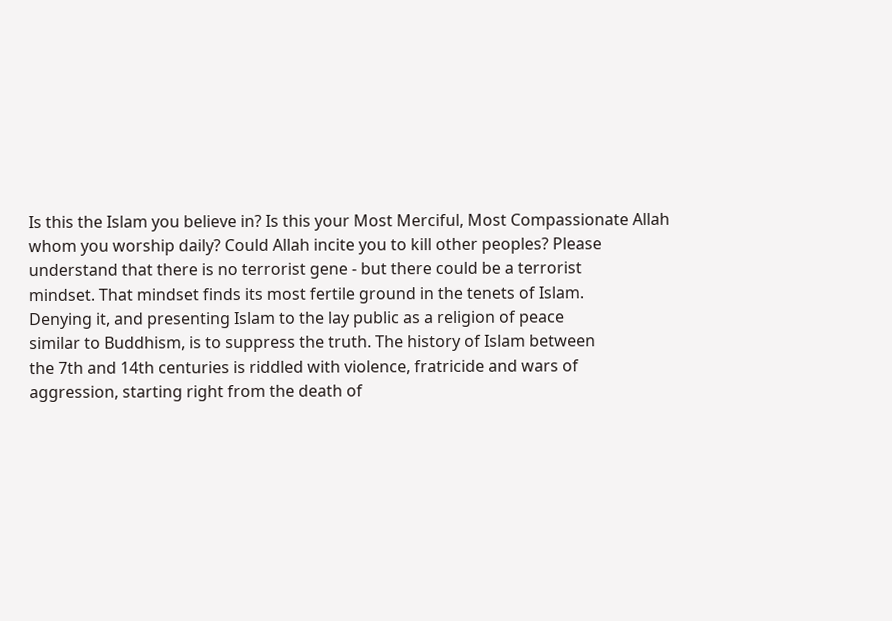Is this the Islam you believe in? Is this your Most Merciful, Most Compassionate Allah
whom you worship daily? Could Allah incite you to kill other peoples? Please
understand that there is no terrorist gene - but there could be a terrorist
mindset. That mindset finds its most fertile ground in the tenets of Islam.
Denying it, and presenting Islam to the lay public as a religion of peace
similar to Buddhism, is to suppress the truth. The history of Islam between
the 7th and 14th centuries is riddled with violence, fratricide and wars of
aggression, starting right from the death of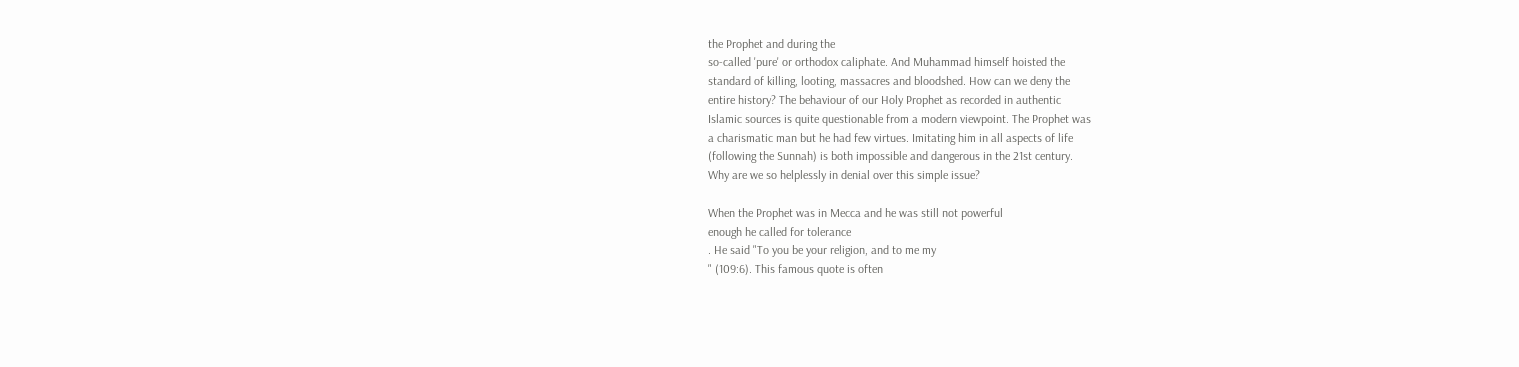the Prophet and during the
so-called 'pure' or orthodox caliphate. And Muhammad himself hoisted the
standard of killing, looting, massacres and bloodshed. How can we deny the
entire history? The behaviour of our Holy Prophet as recorded in authentic
Islamic sources is quite questionable from a modern viewpoint. The Prophet was
a charismatic man but he had few virtues. Imitating him in all aspects of life
(following the Sunnah) is both impossible and dangerous in the 21st century.
Why are we so helplessly in denial over this simple issue?

When the Prophet was in Mecca and he was still not powerful
enough he called for tolerance
. He said "To you be your religion, and to me my
" (109:6). This famous quote is often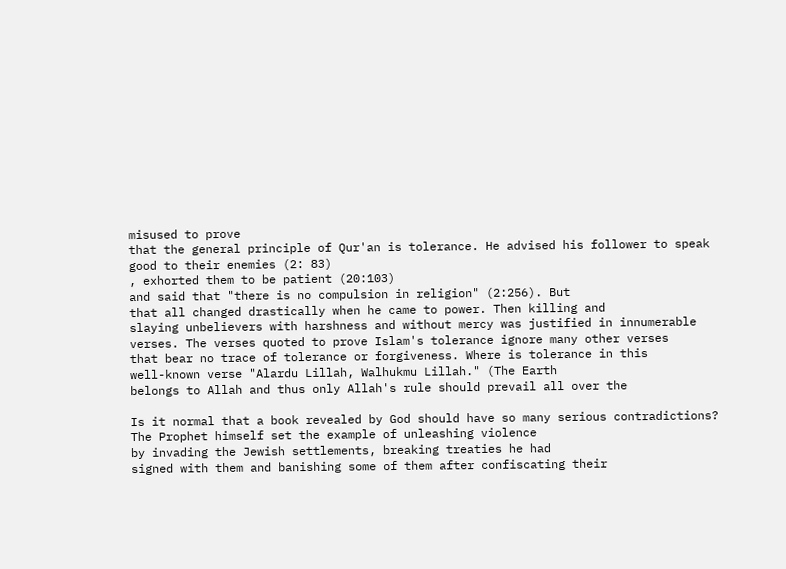misused to prove
that the general principle of Qur'an is tolerance. He advised his follower to speak
good to their enemies (2: 83)
, exhorted them to be patient (20:103)
and said that "there is no compulsion in religion" (2:256). But
that all changed drastically when he came to power. Then killing and
slaying unbelievers with harshness and without mercy was justified in innumerable
verses. The verses quoted to prove Islam's tolerance ignore many other verses
that bear no trace of tolerance or forgiveness. Where is tolerance in this
well-known verse "Alardu Lillah, Walhukmu Lillah." (The Earth
belongs to Allah and thus only Allah's rule should prevail all over the

Is it normal that a book revealed by God should have so many serious contradictions?
The Prophet himself set the example of unleashing violence
by invading the Jewish settlements, breaking treaties he had
signed with them and banishing some of them after confiscating their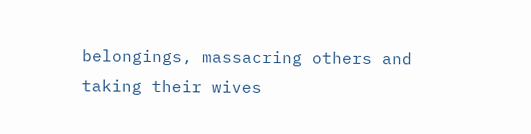belongings, massacring others and taking their wives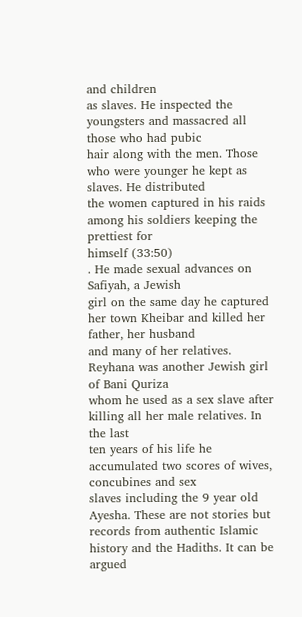and children
as slaves. He inspected the youngsters and massacred all those who had pubic
hair along with the men. Those who were younger he kept as slaves. He distributed
the women captured in his raids among his soldiers keeping the prettiest for
himself (33:50)
. He made sexual advances on Safiyah, a Jewish
girl on the same day he captured her town Kheibar and killed her father, her husband
and many of her relatives. Reyhana was another Jewish girl of Bani Quriza
whom he used as a sex slave after killing all her male relatives. In the last
ten years of his life he accumulated two scores of wives, concubines and sex
slaves including the 9 year old Ayesha. These are not stories but
records from authentic Islamic history and the Hadiths. It can be argued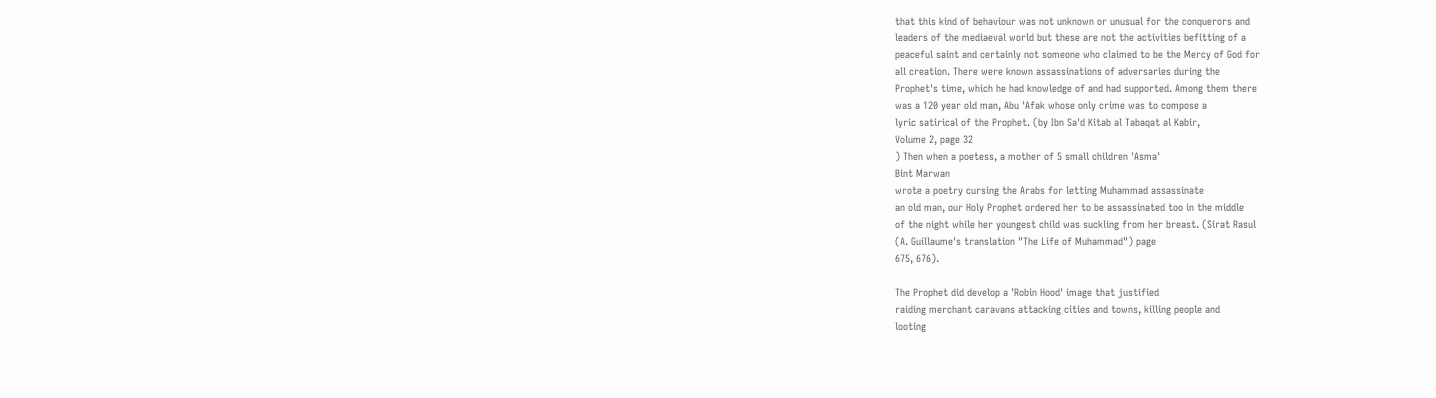that this kind of behaviour was not unknown or unusual for the conquerors and
leaders of the mediaeval world but these are not the activities befitting of a
peaceful saint and certainly not someone who claimed to be the Mercy of God for
all creation. There were known assassinations of adversaries during the
Prophet's time, which he had knowledge of and had supported. Among them there
was a 120 year old man, Abu 'Afak whose only crime was to compose a
lyric satirical of the Prophet. (by Ibn Sa'd Kitab al Tabaqat al Kabir,
Volume 2, page 32
) Then when a poetess, a mother of 5 small children 'Asma'
Bint Marwan
wrote a poetry cursing the Arabs for letting Muhammad assassinate
an old man, our Holy Prophet ordered her to be assassinated too in the middle
of the night while her youngest child was suckling from her breast. (Sirat Rasul
(A. Guillaume's translation "The Life of Muhammad") page
675, 676).

The Prophet did develop a 'Robin Hood' image that justified
raiding merchant caravans attacking cities and towns, killing people and
looting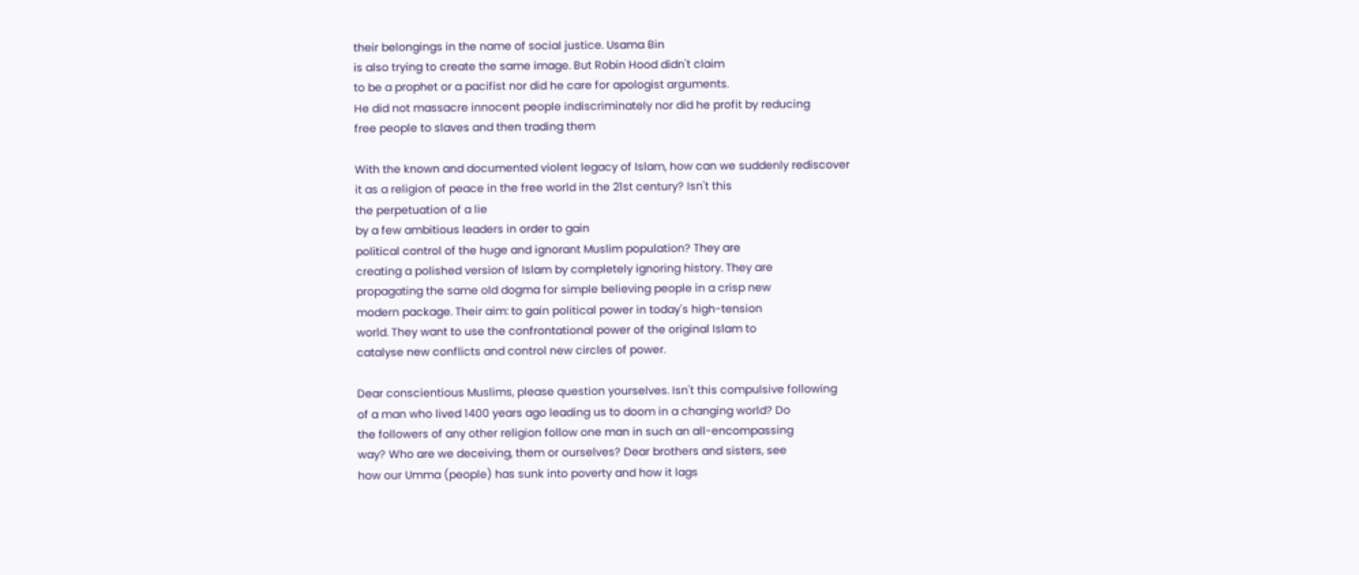their belongings in the name of social justice. Usama Bin
is also trying to create the same image. But Robin Hood didn't claim
to be a prophet or a pacifist nor did he care for apologist arguments.
He did not massacre innocent people indiscriminately nor did he profit by reducing
free people to slaves and then trading them

With the known and documented violent legacy of Islam, how can we suddenly rediscover
it as a religion of peace in the free world in the 21st century? Isn't this
the perpetuation of a lie
by a few ambitious leaders in order to gain
political control of the huge and ignorant Muslim population? They are
creating a polished version of Islam by completely ignoring history. They are
propagating the same old dogma for simple believing people in a crisp new
modern package. Their aim: to gain political power in today's high-tension
world. They want to use the confrontational power of the original Islam to
catalyse new conflicts and control new circles of power.

Dear conscientious Muslims, please question yourselves. Isn't this compulsive following
of a man who lived 1400 years ago leading us to doom in a changing world? Do
the followers of any other religion follow one man in such an all-encompassing
way? Who are we deceiving, them or ourselves? Dear brothers and sisters, see
how our Umma (people) has sunk into poverty and how it lags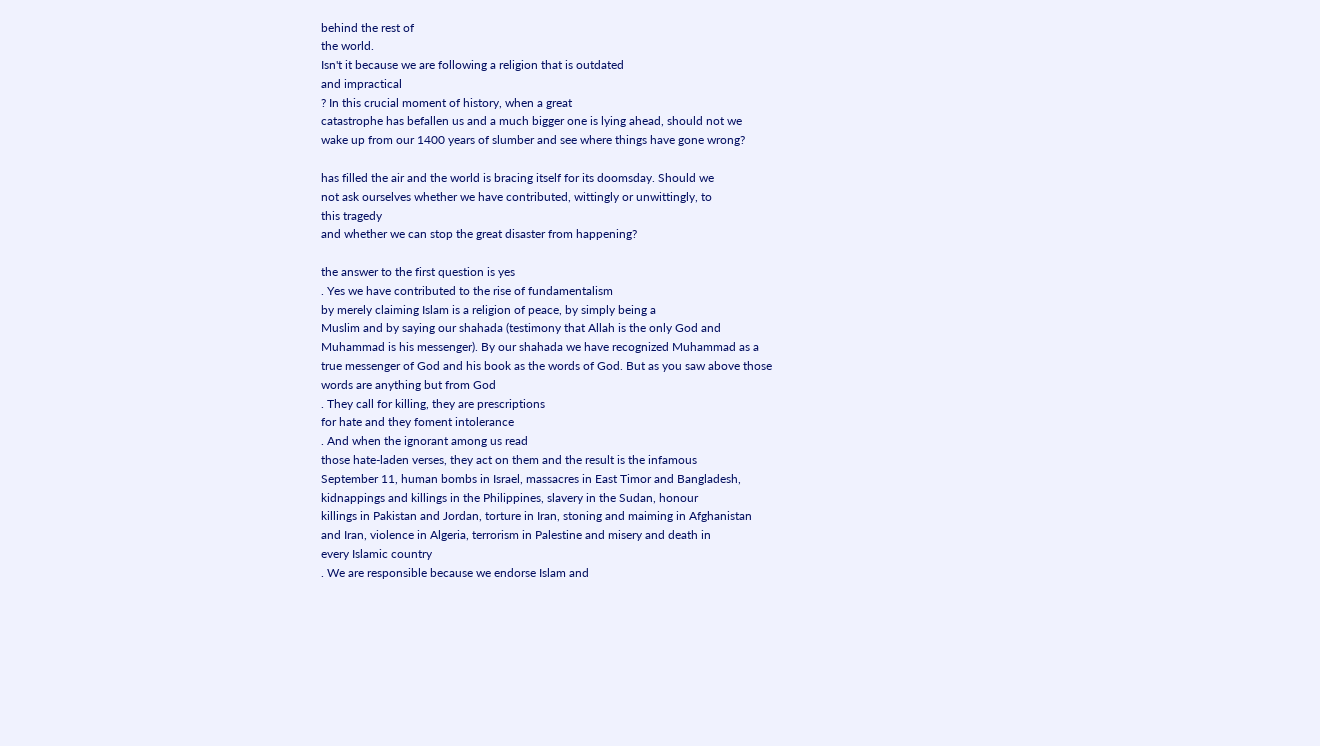behind the rest of
the world.
Isn't it because we are following a religion that is outdated
and impractical
? In this crucial moment of history, when a great
catastrophe has befallen us and a much bigger one is lying ahead, should not we
wake up from our 1400 years of slumber and see where things have gone wrong?

has filled the air and the world is bracing itself for its doomsday. Should we
not ask ourselves whether we have contributed, wittingly or unwittingly, to
this tragedy
and whether we can stop the great disaster from happening?

the answer to the first question is yes
. Yes we have contributed to the rise of fundamentalism
by merely claiming Islam is a religion of peace, by simply being a
Muslim and by saying our shahada (testimony that Allah is the only God and
Muhammad is his messenger). By our shahada we have recognized Muhammad as a
true messenger of God and his book as the words of God. But as you saw above those
words are anything but from God
. They call for killing, they are prescriptions
for hate and they foment intolerance
. And when the ignorant among us read
those hate-laden verses, they act on them and the result is the infamous
September 11, human bombs in Israel, massacres in East Timor and Bangladesh,
kidnappings and killings in the Philippines, slavery in the Sudan, honour
killings in Pakistan and Jordan, torture in Iran, stoning and maiming in Afghanistan
and Iran, violence in Algeria, terrorism in Palestine and misery and death in
every Islamic country
. We are responsible because we endorse Islam and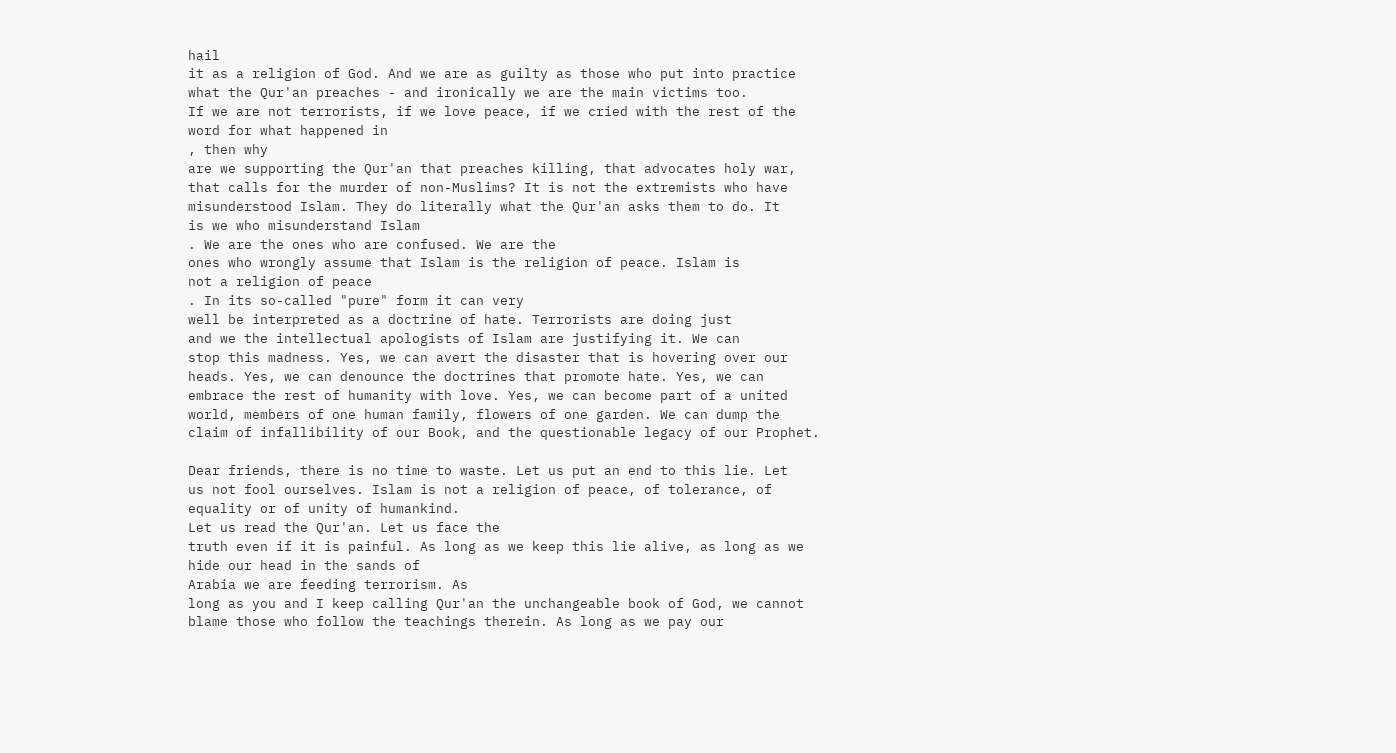hail
it as a religion of God. And we are as guilty as those who put into practice
what the Qur'an preaches - and ironically we are the main victims too.
If we are not terrorists, if we love peace, if we cried with the rest of the
word for what happened in
, then why
are we supporting the Qur'an that preaches killing, that advocates holy war,
that calls for the murder of non-Muslims? It is not the extremists who have
misunderstood Islam. They do literally what the Qur'an asks them to do. It
is we who misunderstand Islam
. We are the ones who are confused. We are the
ones who wrongly assume that Islam is the religion of peace. Islam is
not a religion of peace
. In its so-called "pure" form it can very
well be interpreted as a doctrine of hate. Terrorists are doing just
and we the intellectual apologists of Islam are justifying it. We can
stop this madness. Yes, we can avert the disaster that is hovering over our
heads. Yes, we can denounce the doctrines that promote hate. Yes, we can
embrace the rest of humanity with love. Yes, we can become part of a united
world, members of one human family, flowers of one garden. We can dump the
claim of infallibility of our Book, and the questionable legacy of our Prophet.

Dear friends, there is no time to waste. Let us put an end to this lie. Let
us not fool ourselves. Islam is not a religion of peace, of tolerance, of
equality or of unity of humankind.
Let us read the Qur'an. Let us face the
truth even if it is painful. As long as we keep this lie alive, as long as we
hide our head in the sands of
Arabia we are feeding terrorism. As
long as you and I keep calling Qur'an the unchangeable book of God, we cannot
blame those who follow the teachings therein. As long as we pay our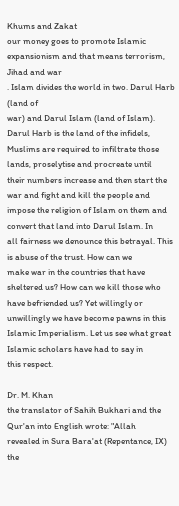Khums and Zakat
our money goes to promote Islamic expansionism and that means terrorism,
Jihad and war
. Islam divides the world in two. Darul Harb (land of
war) and Darul Islam (land of Islam). Darul Harb is the land of the infidels,
Muslims are required to infiltrate those lands, proselytise and procreate until
their numbers increase and then start the war and fight and kill the people and
impose the religion of Islam on them and convert that land into Darul Islam. In
all fairness we denounce this betrayal. This is abuse of the trust. How can we
make war in the countries that have sheltered us? How can we kill those who
have befriended us? Yet willingly or unwillingly we have become pawns in this
Islamic Imperialism. Let us see what great Islamic scholars have had to say in
this respect.

Dr. M. Khan
the translator of Sahih Bukhari and the Qur'an into English wrote: "Allah
revealed in Sura Bara'at (Repentance, IX) the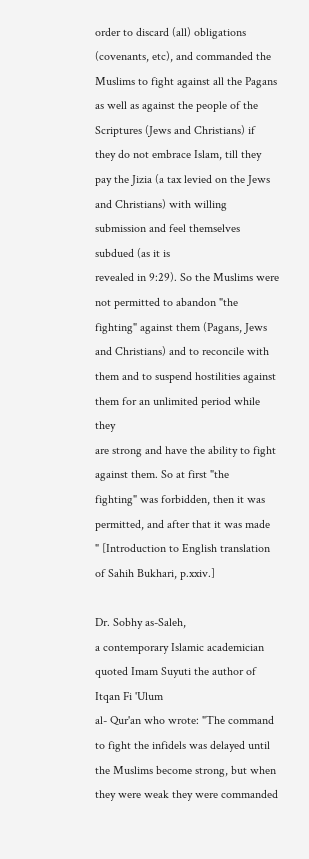order to discard (all) obligations
(covenants, etc), and commanded the Muslims to fight against all the Pagans
as well as against the people of the Scriptures (Jews and Christians) if
they do not embrace Islam, till they pay the Jizia (a tax levied on the Jews
and Christians) with willing submission and feel themselves subdued (as it is
revealed in 9:29). So the Muslims were not permitted to abandon "the
fighting" against them (Pagans, Jews and Christians) and to reconcile with
them and to suspend hostilities against them for an unlimited period while they
are strong and have the ability to fight against them. So at first "the
fighting" was forbidden, then it was permitted, and after that it was made
" [Introduction to English translation of Sahih Bukhari, p.xxiv.]

Dr. Sobhy as-Saleh,
a contemporary Islamic academician quoted Imam Suyuti the author of Itqan Fi 'Ulum
al- Qur'an who wrote: "The command to fight the infidels was delayed until
the Muslims become strong, but when they were weak they were commanded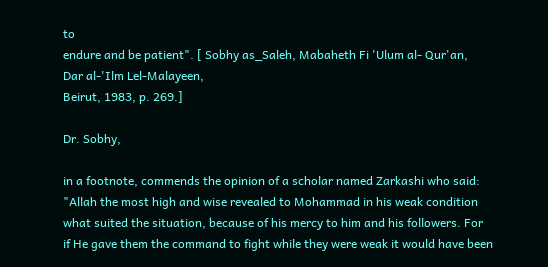to
endure and be patient". [ Sobhy as_Saleh, Mabaheth Fi 'Ulum al- Qur'an,
Dar al-'Ilm Lel-Malayeen,
Beirut, 1983, p. 269.]

Dr. Sobhy,

in a footnote, commends the opinion of a scholar named Zarkashi who said:
"Allah the most high and wise revealed to Mohammad in his weak condition
what suited the situation, because of his mercy to him and his followers. For
if He gave them the command to fight while they were weak it would have been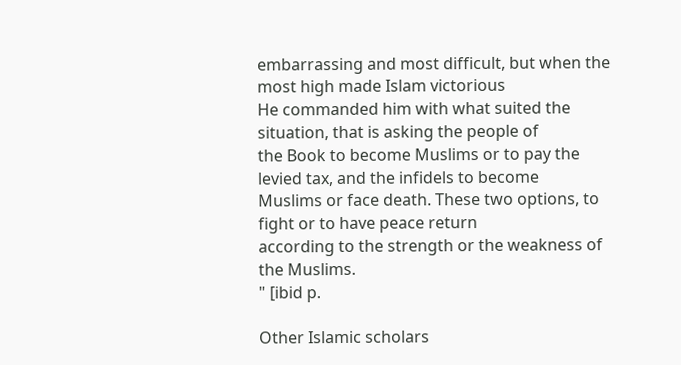embarrassing and most difficult, but when the most high made Islam victorious
He commanded him with what suited the situation, that is asking the people of
the Book to become Muslims or to pay the levied tax, and the infidels to become
Muslims or face death. These two options, to fight or to have peace return
according to the strength or the weakness of the Muslims.
" [ibid p.

Other Islamic scholars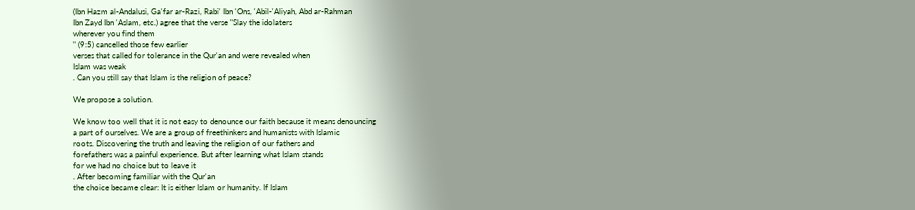(Ibn Hazm al-Andalusi, Ga'far ar-Razi, Rabi' Ibn 'Ons, 'Abil-'Aliyah, Abd ar-Rahman
Ibn Zayd Ibn 'Aslam, etc.) agree that the verse "Slay the idolaters
wherever you find them
" (9:5) cancelled those few earlier
verses that called for tolerance in the Qur'an and were revealed when
Islam was weak
. Can you still say that Islam is the religion of peace?

We propose a solution.

We know too well that it is not easy to denounce our faith because it means denouncing
a part of ourselves. We are a group of freethinkers and humanists with Islamic
roots. Discovering the truth and leaving the religion of our fathers and
forefathers was a painful experience. But after learning what Islam stands
for we had no choice but to leave it
. After becoming familiar with the Qur'an
the choice became clear: It is either Islam or humanity. If Islam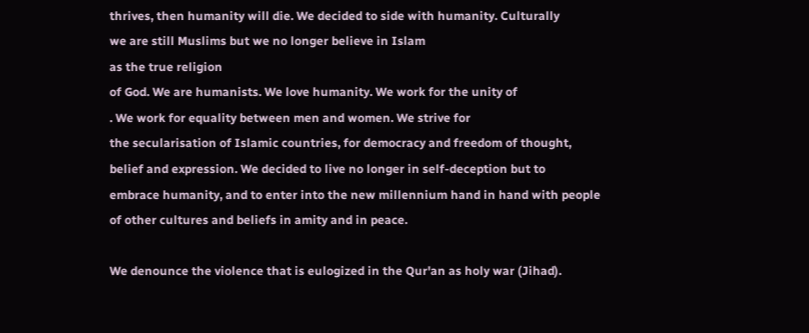thrives, then humanity will die. We decided to side with humanity. Culturally
we are still Muslims but we no longer believe in Islam
as the true religion
of God. We are humanists. We love humanity. We work for the unity of
. We work for equality between men and women. We strive for
the secularisation of Islamic countries, for democracy and freedom of thought,
belief and expression. We decided to live no longer in self-deception but to
embrace humanity, and to enter into the new millennium hand in hand with people
of other cultures and beliefs in amity and in peace.

We denounce the violence that is eulogized in the Qur'an as holy war (Jihad).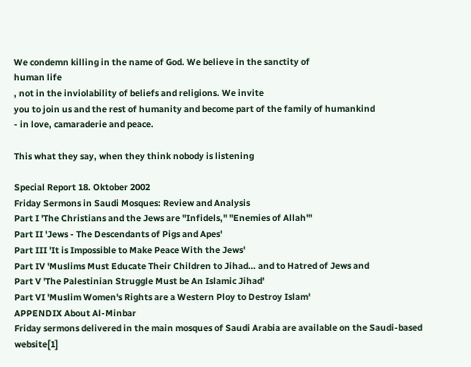We condemn killing in the name of God. We believe in the sanctity of
human life
, not in the inviolability of beliefs and religions. We invite
you to join us and the rest of humanity and become part of the family of humankind
- in love, camaraderie and peace.

This what they say, when they think nobody is listening

Special Report 18. Oktober 2002
Friday Sermons in Saudi Mosques: Review and Analysis
Part I 'The Christians and the Jews are "Infidels," "Enemies of Allah"'
Part II 'Jews - The Descendants of Pigs and Apes'
Part III 'It is Impossible to Make Peace With the Jews'
Part IV 'Muslims Must Educate Their Children to Jihad… and to Hatred of Jews and
Part V 'The Palestinian Struggle Must be An Islamic Jihad'
Part VI 'Muslim Women's Rights are a Western Ploy to Destroy Islam'
APPENDIX About Al-Minbar
Friday sermons delivered in the main mosques of Saudi Arabia are available on the Saudi-based website[1]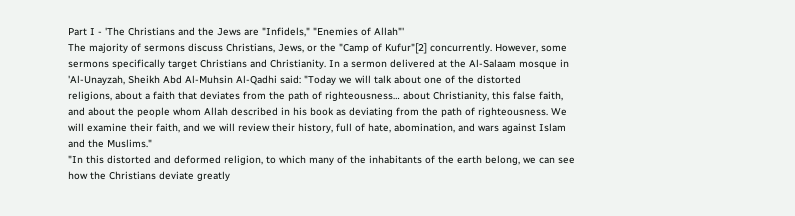Part I - 'The Christians and the Jews are "Infidels," "Enemies of Allah"'
The majority of sermons discuss Christians, Jews, or the "Camp of Kufur"[2] concurrently. However, some
sermons specifically target Christians and Christianity. In a sermon delivered at the Al-Salaam mosque in
'Al-Unayzah, Sheikh Abd Al-Muhsin Al-Qadhi said: "Today we will talk about one of the distorted
religions, about a faith that deviates from the path of righteousness… about Christianity, this false faith,
and about the people whom Allah described in his book as deviating from the path of righteousness. We
will examine their faith, and we will review their history, full of hate, abomination, and wars against Islam
and the Muslims."
"In this distorted and deformed religion, to which many of the inhabitants of the earth belong, we can see
how the Christians deviate greatly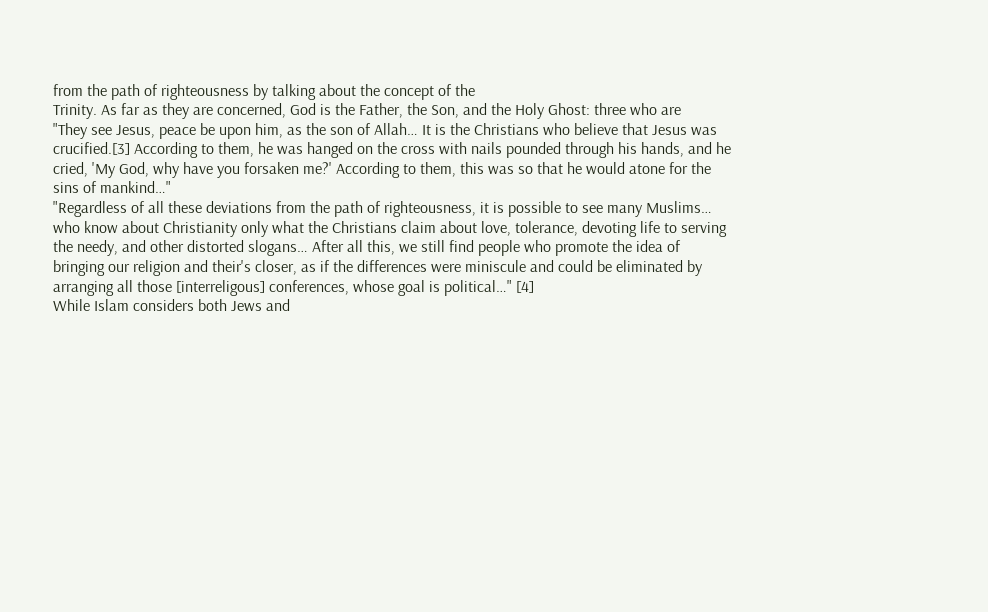from the path of righteousness by talking about the concept of the
Trinity. As far as they are concerned, God is the Father, the Son, and the Holy Ghost: three who are
"They see Jesus, peace be upon him, as the son of Allah… It is the Christians who believe that Jesus was
crucified.[3] According to them, he was hanged on the cross with nails pounded through his hands, and he
cried, 'My God, why have you forsaken me?' According to them, this was so that he would atone for the
sins of mankind…"
"Regardless of all these deviations from the path of righteousness, it is possible to see many Muslims…
who know about Christianity only what the Christians claim about love, tolerance, devoting life to serving
the needy, and other distorted slogans… After all this, we still find people who promote the idea of
bringing our religion and their's closer, as if the differences were miniscule and could be eliminated by
arranging all those [interreligous] conferences, whose goal is political…" [4]
While Islam considers both Jews and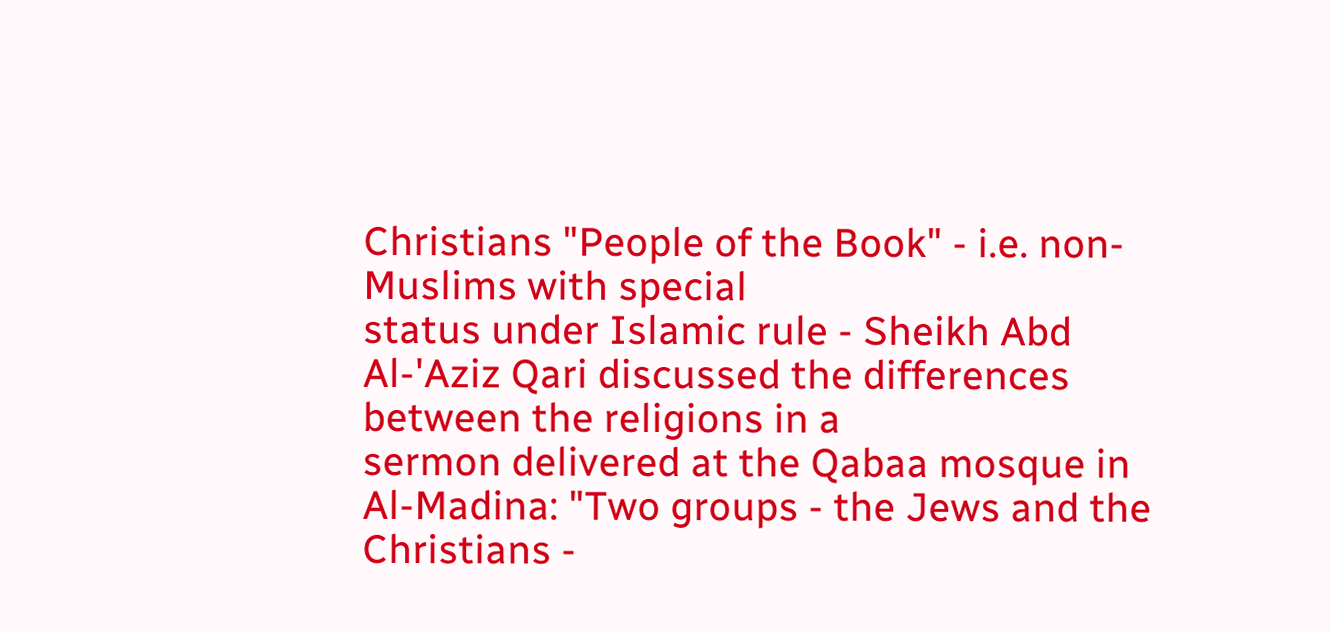Christians "People of the Book" - i.e. non-Muslims with special
status under Islamic rule - Sheikh Abd Al-'Aziz Qari discussed the differences between the religions in a
sermon delivered at the Qabaa mosque in Al-Madina: "Two groups - the Jews and the Christians -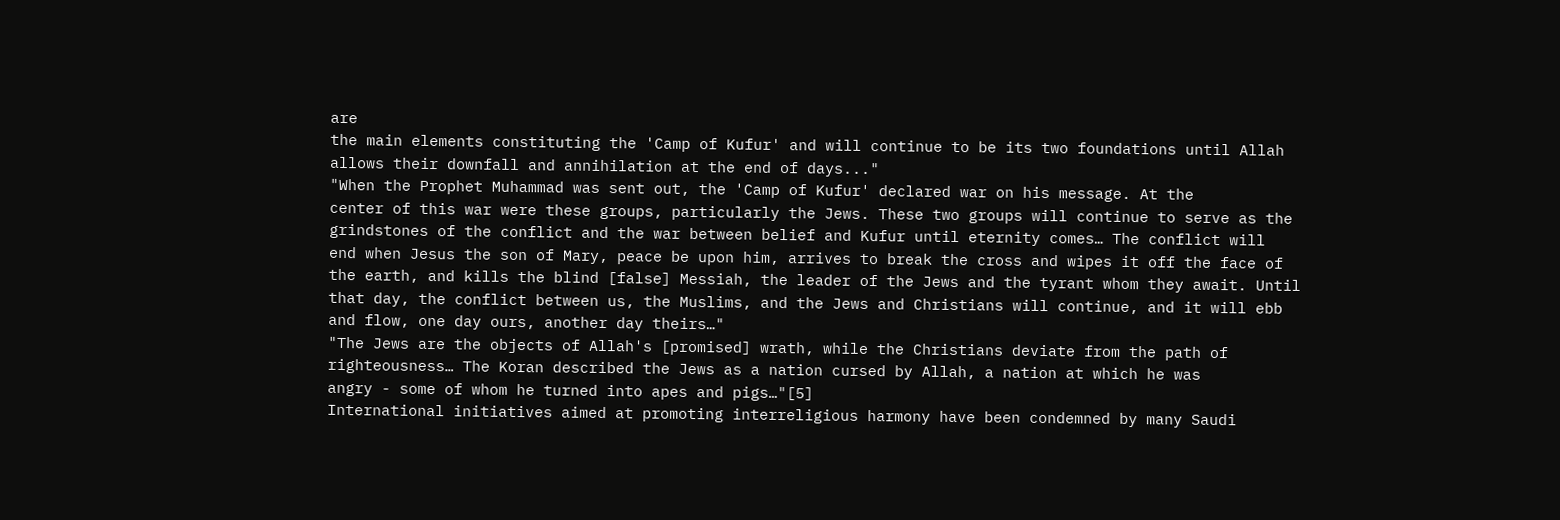are
the main elements constituting the 'Camp of Kufur' and will continue to be its two foundations until Allah
allows their downfall and annihilation at the end of days..."
"When the Prophet Muhammad was sent out, the 'Camp of Kufur' declared war on his message. At the
center of this war were these groups, particularly the Jews. These two groups will continue to serve as the
grindstones of the conflict and the war between belief and Kufur until eternity comes… The conflict will
end when Jesus the son of Mary, peace be upon him, arrives to break the cross and wipes it off the face of
the earth, and kills the blind [false] Messiah, the leader of the Jews and the tyrant whom they await. Until
that day, the conflict between us, the Muslims, and the Jews and Christians will continue, and it will ebb
and flow, one day ours, another day theirs…"
"The Jews are the objects of Allah's [promised] wrath, while the Christians deviate from the path of
righteousness… The Koran described the Jews as a nation cursed by Allah, a nation at which he was
angry - some of whom he turned into apes and pigs…"[5]
International initiatives aimed at promoting interreligious harmony have been condemned by many Saudi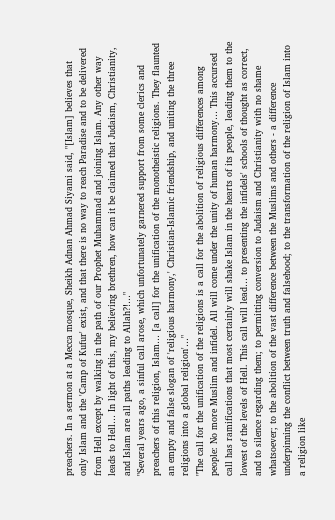preachers. In a sermon at a Mecca mosque, Sheikh Adnan Ahmad Siyami said, "[Islam] believes that
only Islam and the 'Camp of Kufur' exist, and that there is no way to reach Paradise and to be delivered
from Hell except by walking in the path of our Prophet Muhammad and joining Islam. Any other way
leads to Hell… In light of this, my believing brethren, how can it be claimed that Judaism, Christianity,
and Islam are all paths leading to Allah?!…"
"Several years ago, a sinful call arose, which unfortunately garnered support from some clerics and
preachers of this religion, Islam… [a call] for the unification of the monotheistic religions. They flaunted
an empty and false slogan of 'religious harmony,' Christian-Islamic friendship, and uniting the three
religions into a global religion'…"
"The call for the unification of the religions is a call for the abolition of religious differences among
people: No more Muslim and infidel. All will come under the unity of human harmony… This accursed
call has ramifications that most certainly will shake Islam in the hearts of its people, leading them to the
lowest of the levels of Hell. This call will lead… to presenting the infidels' schools of thought as correct,
and to silence regarding them; to permitting conversion to Judaism and Christianity with no shame
whatsoever; to the abolition of the vast difference between the Muslims and others - a difference
underpinning the conflict between truth and falsehood; to the transformation of the religion of Islam into
a religion like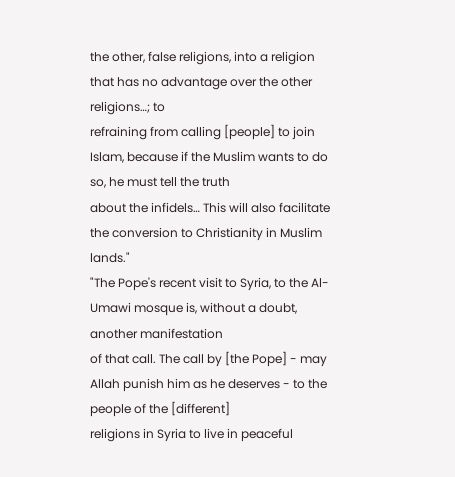the other, false religions, into a religion that has no advantage over the other religions…; to
refraining from calling [people] to join Islam, because if the Muslim wants to do so, he must tell the truth
about the infidels… This will also facilitate the conversion to Christianity in Muslim lands."
"The Pope's recent visit to Syria, to the Al-Umawi mosque is, without a doubt, another manifestation
of that call. The call by [the Pope] - may Allah punish him as he deserves - to the people of the [different]
religions in Syria to live in peaceful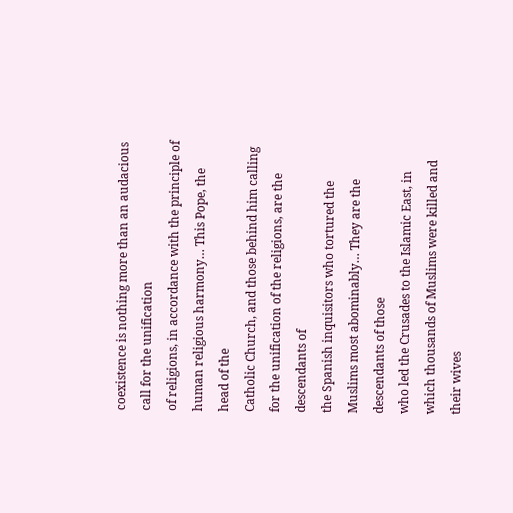coexistence is nothing more than an audacious call for the unification
of religions, in accordance with the principle of human religious harmony… This Pope, the head of the
Catholic Church, and those behind him calling for the unification of the religions, are the descendants of
the Spanish inquisitors who tortured the Muslims most abominably… They are the descendants of those
who led the Crusades to the Islamic East, in which thousands of Muslims were killed and their wives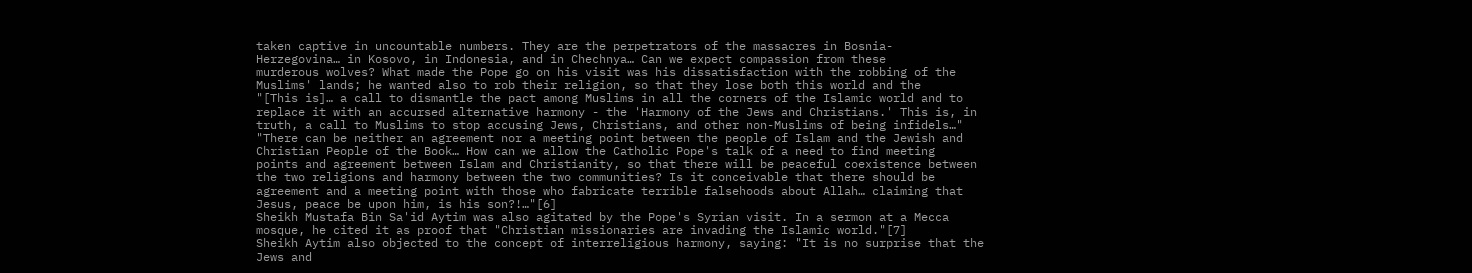taken captive in uncountable numbers. They are the perpetrators of the massacres in Bosnia-
Herzegovina… in Kosovo, in Indonesia, and in Chechnya… Can we expect compassion from these
murderous wolves? What made the Pope go on his visit was his dissatisfaction with the robbing of the
Muslims' lands; he wanted also to rob their religion, so that they lose both this world and the
"[This is]… a call to dismantle the pact among Muslims in all the corners of the Islamic world and to
replace it with an accursed alternative harmony - the 'Harmony of the Jews and Christians.' This is, in
truth, a call to Muslims to stop accusing Jews, Christians, and other non-Muslims of being infidels…"
"There can be neither an agreement nor a meeting point between the people of Islam and the Jewish and
Christian People of the Book… How can we allow the Catholic Pope's talk of a need to find meeting
points and agreement between Islam and Christianity, so that there will be peaceful coexistence between
the two religions and harmony between the two communities? Is it conceivable that there should be
agreement and a meeting point with those who fabricate terrible falsehoods about Allah… claiming that
Jesus, peace be upon him, is his son?!…"[6]
Sheikh Mustafa Bin Sa'id Aytim was also agitated by the Pope's Syrian visit. In a sermon at a Mecca
mosque, he cited it as proof that "Christian missionaries are invading the Islamic world."[7]
Sheikh Aytim also objected to the concept of interreligious harmony, saying: "It is no surprise that the
Jews and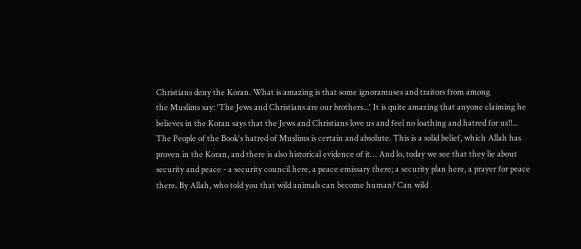Christians deny the Koran. What is amazing is that some ignoramuses and traitors from among
the Muslims say: 'The Jews and Christians are our brothers...' It is quite amazing that anyone claiming he
believes in the Koran says that the Jews and Christians love us and feel no loathing and hatred for us!!...
The People of the Book's hatred of Muslims is certain and absolute. This is a solid belief, which Allah has
proven in the Koran, and there is also historical evidence of it… And lo, today we see that they lie about
security and peace - a security council here, a peace emissary there; a security plan here, a prayer for peace
there. By Allah, who told you that wild animals can become human? Can wild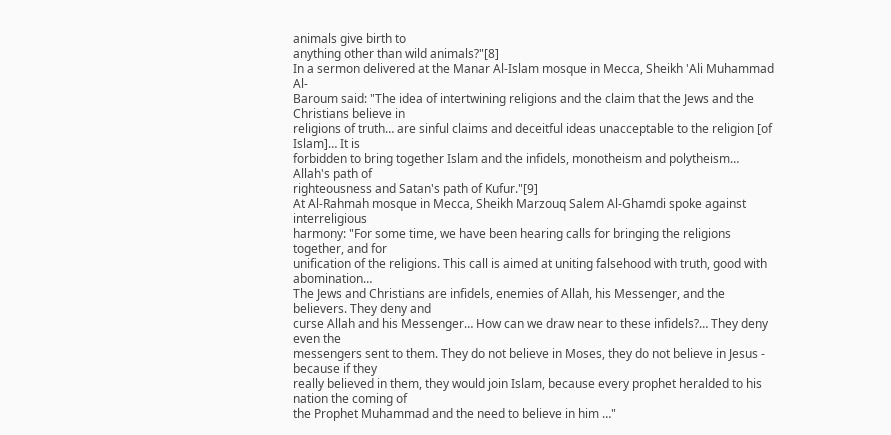animals give birth to
anything other than wild animals?"[8]
In a sermon delivered at the Manar Al-Islam mosque in Mecca, Sheikh 'Ali Muhammad Al-
Baroum said: "The idea of intertwining religions and the claim that the Jews and the Christians believe in
religions of truth… are sinful claims and deceitful ideas unacceptable to the religion [of Islam]… It is
forbidden to bring together Islam and the infidels, monotheism and polytheism… Allah's path of
righteousness and Satan's path of Kufur."[9]
At Al-Rahmah mosque in Mecca, Sheikh Marzouq Salem Al-Ghamdi spoke against interreligious
harmony: "For some time, we have been hearing calls for bringing the religions together, and for
unification of the religions. This call is aimed at uniting falsehood with truth, good with abomination…
The Jews and Christians are infidels, enemies of Allah, his Messenger, and the believers. They deny and
curse Allah and his Messenger… How can we draw near to these infidels?… They deny even the
messengers sent to them. They do not believe in Moses, they do not believe in Jesus - because if they
really believed in them, they would join Islam, because every prophet heralded to his nation the coming of
the Prophet Muhammad and the need to believe in him …"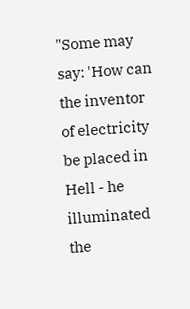"Some may say: 'How can the inventor of electricity be placed in Hell - he illuminated the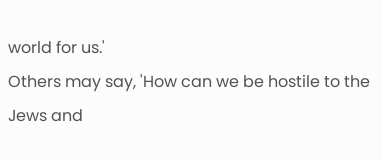world for us.'
Others may say, 'How can we be hostile to the Jews and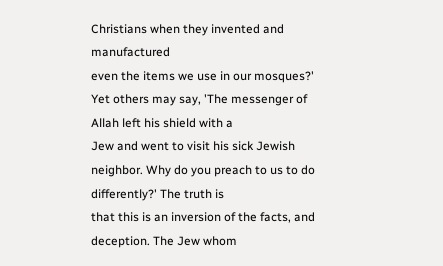Christians when they invented and manufactured
even the items we use in our mosques?' Yet others may say, 'The messenger of Allah left his shield with a
Jew and went to visit his sick Jewish neighbor. Why do you preach to us to do differently?' The truth is
that this is an inversion of the facts, and deception. The Jew whom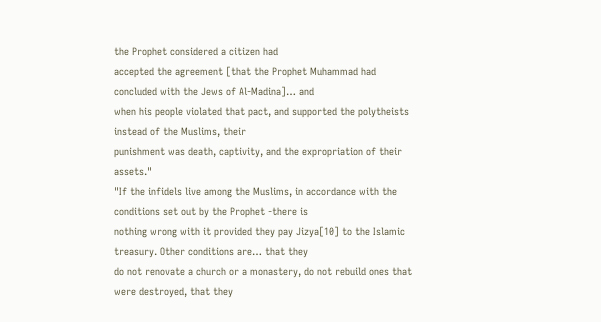the Prophet considered a citizen had
accepted the agreement [that the Prophet Muhammad had concluded with the Jews of Al-Madina]… and
when his people violated that pact, and supported the polytheists instead of the Muslims, their
punishment was death, captivity, and the expropriation of their assets."
"If the infidels live among the Muslims, in accordance with the conditions set out by the Prophet -there is
nothing wrong with it provided they pay Jizya[10] to the Islamic treasury. Other conditions are… that they
do not renovate a church or a monastery, do not rebuild ones that were destroyed, that they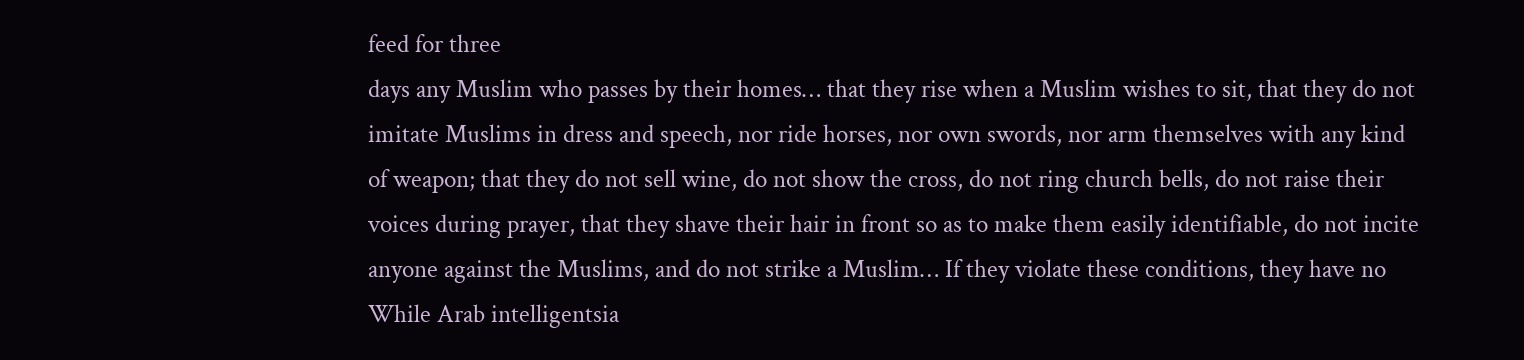feed for three
days any Muslim who passes by their homes… that they rise when a Muslim wishes to sit, that they do not
imitate Muslims in dress and speech, nor ride horses, nor own swords, nor arm themselves with any kind
of weapon; that they do not sell wine, do not show the cross, do not ring church bells, do not raise their
voices during prayer, that they shave their hair in front so as to make them easily identifiable, do not incite
anyone against the Muslims, and do not strike a Muslim… If they violate these conditions, they have no
While Arab intelligentsia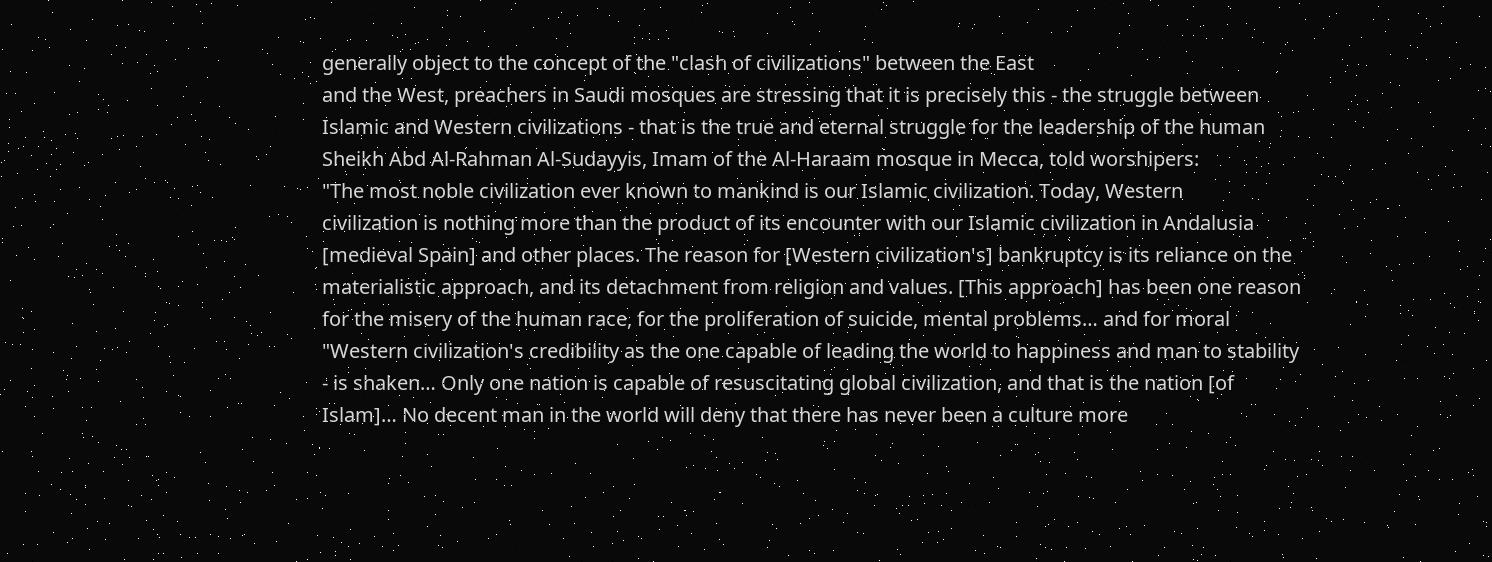generally object to the concept of the "clash of civilizations" between the East
and the West, preachers in Saudi mosques are stressing that it is precisely this - the struggle between
Islamic and Western civilizations - that is the true and eternal struggle for the leadership of the human
Sheikh Abd Al-Rahman Al-Sudayyis, Imam of the Al-Haraam mosque in Mecca, told worshipers:
"The most noble civilization ever known to mankind is our Islamic civilization. Today, Western
civilization is nothing more than the product of its encounter with our Islamic civilization in Andalusia
[medieval Spain] and other places. The reason for [Western civilization's] bankruptcy is its reliance on the
materialistic approach, and its detachment from religion and values. [This approach] has been one reason
for the misery of the human race, for the proliferation of suicide, mental problems… and for moral
"Western civilization's credibility as the one capable of leading the world to happiness and man to stability
- is shaken… Only one nation is capable of resuscitating global civilization, and that is the nation [of
Islam]… No decent man in the world will deny that there has never been a culture more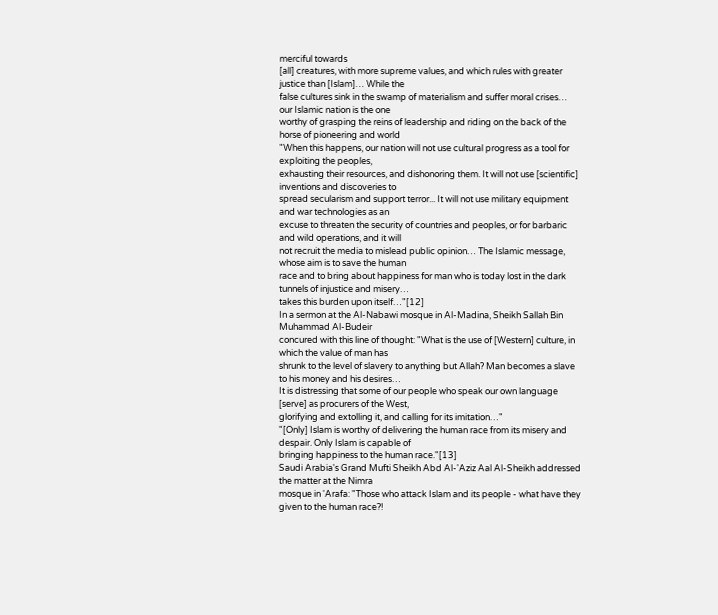merciful towards
[all] creatures, with more supreme values, and which rules with greater justice than [Islam]… While the
false cultures sink in the swamp of materialism and suffer moral crises… our Islamic nation is the one
worthy of grasping the reins of leadership and riding on the back of the horse of pioneering and world
"When this happens, our nation will not use cultural progress as a tool for exploiting the peoples,
exhausting their resources, and dishonoring them. It will not use [scientific] inventions and discoveries to
spread secularism and support terror... It will not use military equipment and war technologies as an
excuse to threaten the security of countries and peoples, or for barbaric and wild operations, and it will
not recruit the media to mislead public opinion… The Islamic message, whose aim is to save the human
race and to bring about happiness for man who is today lost in the dark tunnels of injustice and misery…
takes this burden upon itself…"[12]
In a sermon at the Al-Nabawi mosque in Al-Madina, Sheikh Sallah Bin Muhammad Al-Budeir
concured with this line of thought: "What is the use of [Western] culture, in which the value of man has
shrunk to the level of slavery to anything but Allah? Man becomes a slave to his money and his desires…
It is distressing that some of our people who speak our own language [serve] as procurers of the West,
glorifying and extolling it, and calling for its imitation…"
"[Only] Islam is worthy of delivering the human race from its misery and despair. Only Islam is capable of
bringing happiness to the human race."[13]
Saudi Arabia's Grand Mufti Sheikh Abd Al-'Aziz Aal Al-Sheikh addressed the matter at the Nimra
mosque in 'Arafa: "Those who attack Islam and its people - what have they given to the human race?!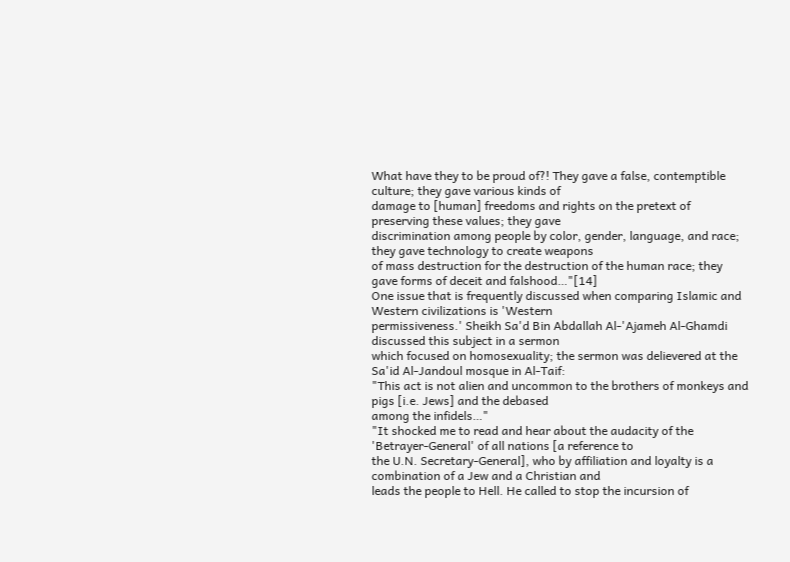What have they to be proud of?! They gave a false, contemptible culture; they gave various kinds of
damage to [human] freedoms and rights on the pretext of preserving these values; they gave
discrimination among people by color, gender, language, and race; they gave technology to create weapons
of mass destruction for the destruction of the human race; they gave forms of deceit and falshood…"[14]
One issue that is frequently discussed when comparing Islamic and Western civilizations is 'Western
permissiveness.' Sheikh Sa'd Bin Abdallah Al-'Ajameh Al-Ghamdi discussed this subject in a sermon
which focused on homosexuality; the sermon was delievered at the Sa'id Al-Jandoul mosque in Al-Taif:
"This act is not alien and uncommon to the brothers of monkeys and pigs [i.e. Jews] and the debased
among the infidels…"
"It shocked me to read and hear about the audacity of the 'Betrayer-General' of all nations [a reference to
the U.N. Secretary-General], who by affiliation and loyalty is a combination of a Jew and a Christian and
leads the people to Hell. He called to stop the incursion of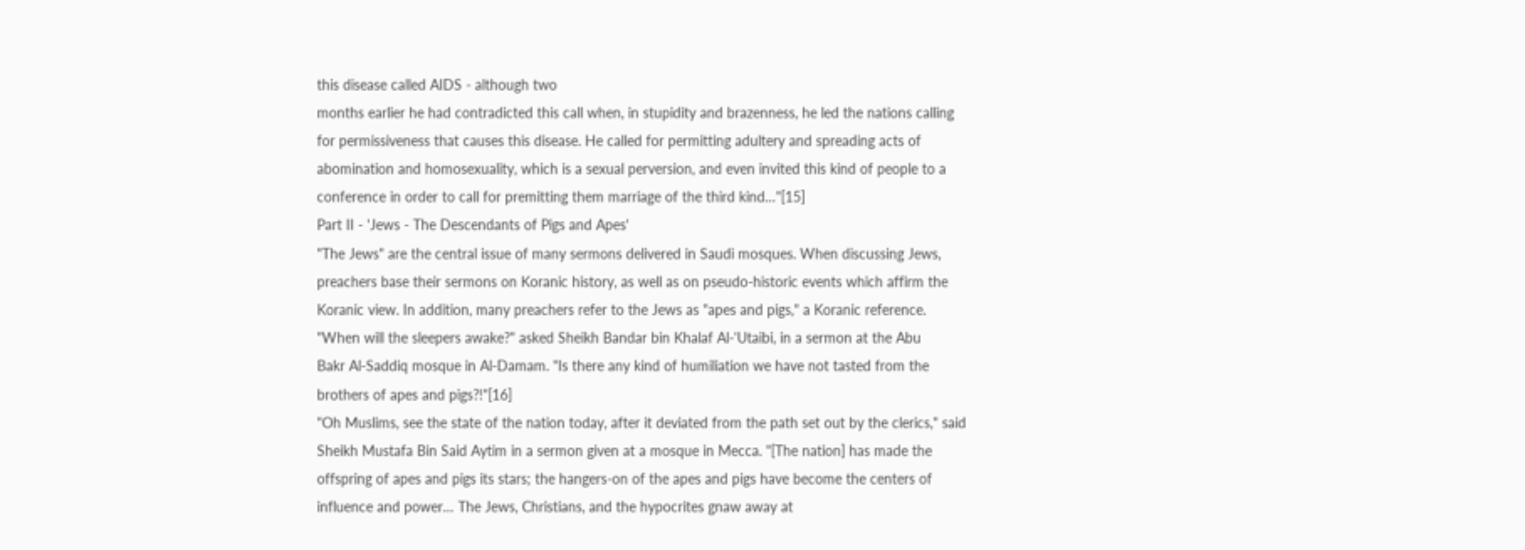this disease called AIDS - although two
months earlier he had contradicted this call when, in stupidity and brazenness, he led the nations calling
for permissiveness that causes this disease. He called for permitting adultery and spreading acts of
abomination and homosexuality, which is a sexual perversion, and even invited this kind of people to a
conference in order to call for premitting them marriage of the third kind…"[15]
Part II - 'Jews - The Descendants of Pigs and Apes'
"The Jews" are the central issue of many sermons delivered in Saudi mosques. When discussing Jews,
preachers base their sermons on Koranic history, as well as on pseudo-historic events which affirm the
Koranic view. In addition, many preachers refer to the Jews as "apes and pigs," a Koranic reference.
"When will the sleepers awake?" asked Sheikh Bandar bin Khalaf Al-'Utaibi, in a sermon at the Abu
Bakr Al-Saddiq mosque in Al-Damam. "Is there any kind of humiliation we have not tasted from the
brothers of apes and pigs?!"[16]
"Oh Muslims, see the state of the nation today, after it deviated from the path set out by the clerics," said
Sheikh Mustafa Bin Said Aytim in a sermon given at a mosque in Mecca. "[The nation] has made the
offspring of apes and pigs its stars; the hangers-on of the apes and pigs have become the centers of
influence and power… The Jews, Christians, and the hypocrites gnaw away at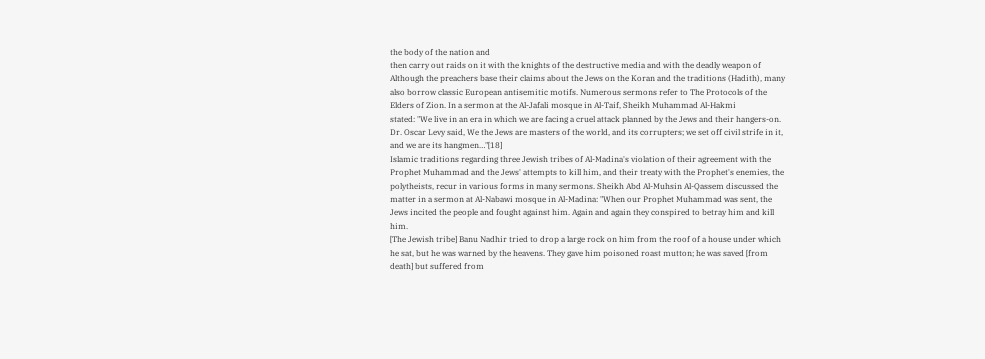the body of the nation and
then carry out raids on it with the knights of the destructive media and with the deadly weapon of
Although the preachers base their claims about the Jews on the Koran and the traditions (Hadith), many
also borrow classic European antisemitic motifs. Numerous sermons refer to The Protocols of the
Elders of Zion. In a sermon at the Al-Jafali mosque in Al-Taif, Sheikh Muhammad Al-Hakmi
stated: "We live in an era in which we are facing a cruel attack planned by the Jews and their hangers-on.
Dr. Oscar Levy said, We the Jews are masters of the world, and its corrupters; we set off civil strife in it,
and we are its hangmen…"[18]
Islamic traditions regarding three Jewish tribes of Al-Madina's violation of their agreement with the
Prophet Muhammad and the Jews' attempts to kill him, and their treaty with the Prophet's enemies, the
polytheists, recur in various forms in many sermons. Sheikh Abd Al-Muhsin Al-Qassem discussed the
matter in a sermon at Al-Nabawi mosque in Al-Madina: "When our Prophet Muhammad was sent, the
Jews incited the people and fought against him. Again and again they conspired to betray him and kill him.
[The Jewish tribe] Banu Nadhir tried to drop a large rock on him from the roof of a house under which
he sat, but he was warned by the heavens. They gave him poisoned roast mutton; he was saved [from
death] but suffered from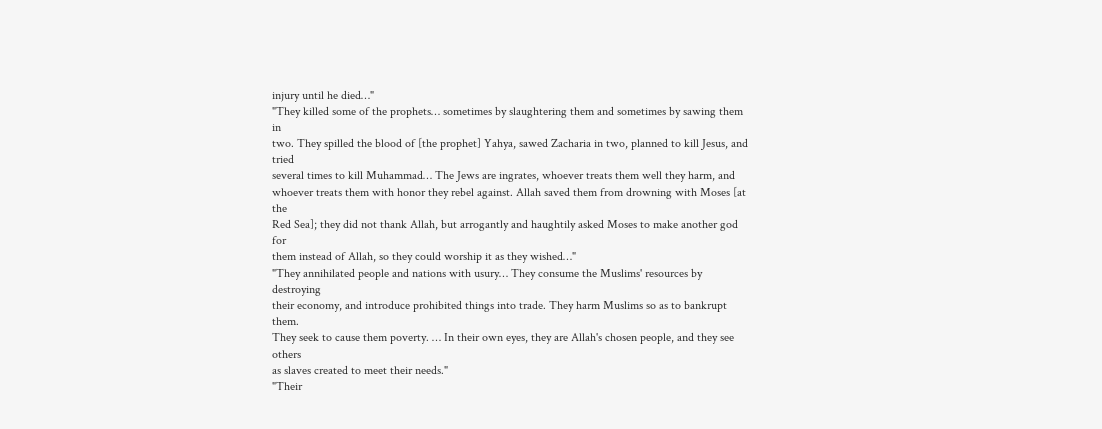injury until he died…"
"They killed some of the prophets… sometimes by slaughtering them and sometimes by sawing them in
two. They spilled the blood of [the prophet] Yahya, sawed Zacharia in two, planned to kill Jesus, and tried
several times to kill Muhammad… The Jews are ingrates, whoever treats them well they harm, and
whoever treats them with honor they rebel against. Allah saved them from drowning with Moses [at the
Red Sea]; they did not thank Allah, but arrogantly and haughtily asked Moses to make another god for
them instead of Allah, so they could worship it as they wished…"
"They annihilated people and nations with usury… They consume the Muslims' resources by destroying
their economy, and introduce prohibited things into trade. They harm Muslims so as to bankrupt them.
They seek to cause them poverty. … In their own eyes, they are Allah's chosen people, and they see others
as slaves created to meet their needs."
"Their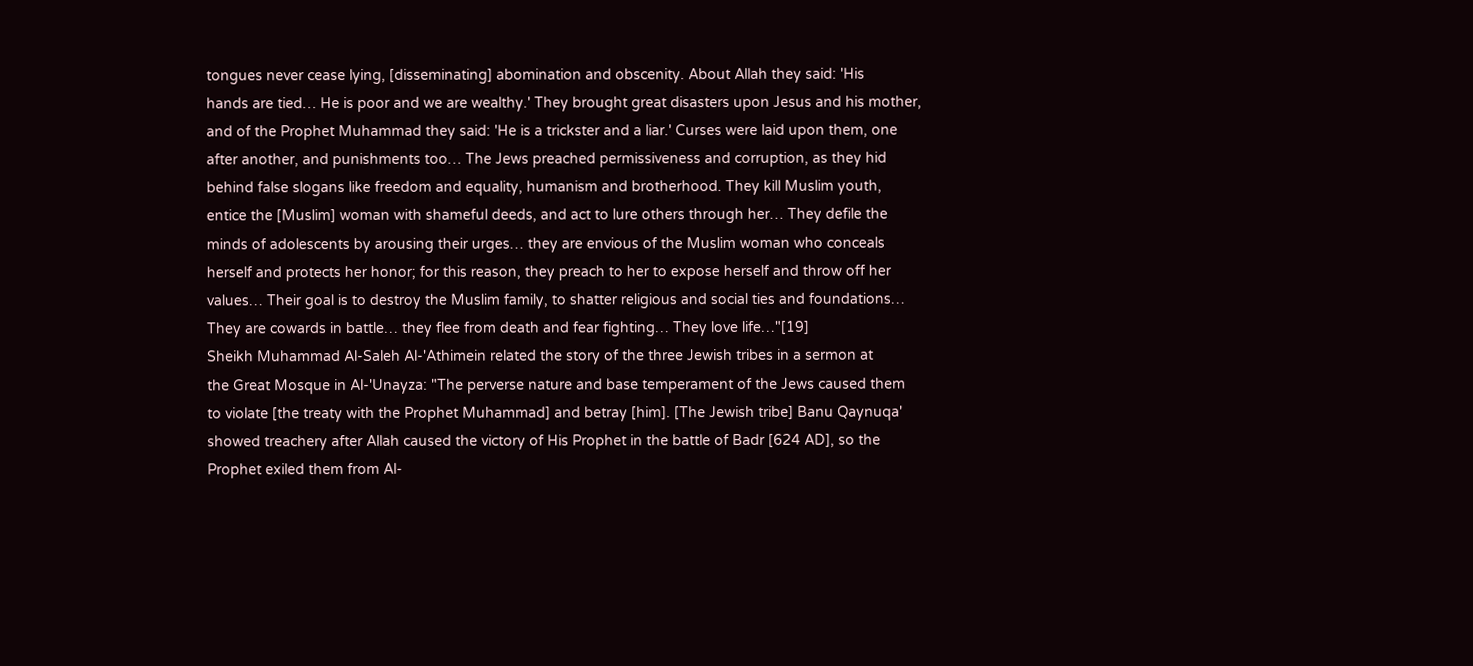tongues never cease lying, [disseminating] abomination and obscenity. About Allah they said: 'His
hands are tied… He is poor and we are wealthy.' They brought great disasters upon Jesus and his mother,
and of the Prophet Muhammad they said: 'He is a trickster and a liar.' Curses were laid upon them, one
after another, and punishments too… The Jews preached permissiveness and corruption, as they hid
behind false slogans like freedom and equality, humanism and brotherhood. They kill Muslim youth,
entice the [Muslim] woman with shameful deeds, and act to lure others through her… They defile the
minds of adolescents by arousing their urges… they are envious of the Muslim woman who conceals
herself and protects her honor; for this reason, they preach to her to expose herself and throw off her
values… Their goal is to destroy the Muslim family, to shatter religious and social ties and foundations…
They are cowards in battle… they flee from death and fear fighting… They love life…"[19]
Sheikh Muhammad Al-Saleh Al-'Athimein related the story of the three Jewish tribes in a sermon at
the Great Mosque in Al-'Unayza: "The perverse nature and base temperament of the Jews caused them
to violate [the treaty with the Prophet Muhammad] and betray [him]. [The Jewish tribe] Banu Qaynuqa'
showed treachery after Allah caused the victory of His Prophet in the battle of Badr [624 AD], so the
Prophet exiled them from Al-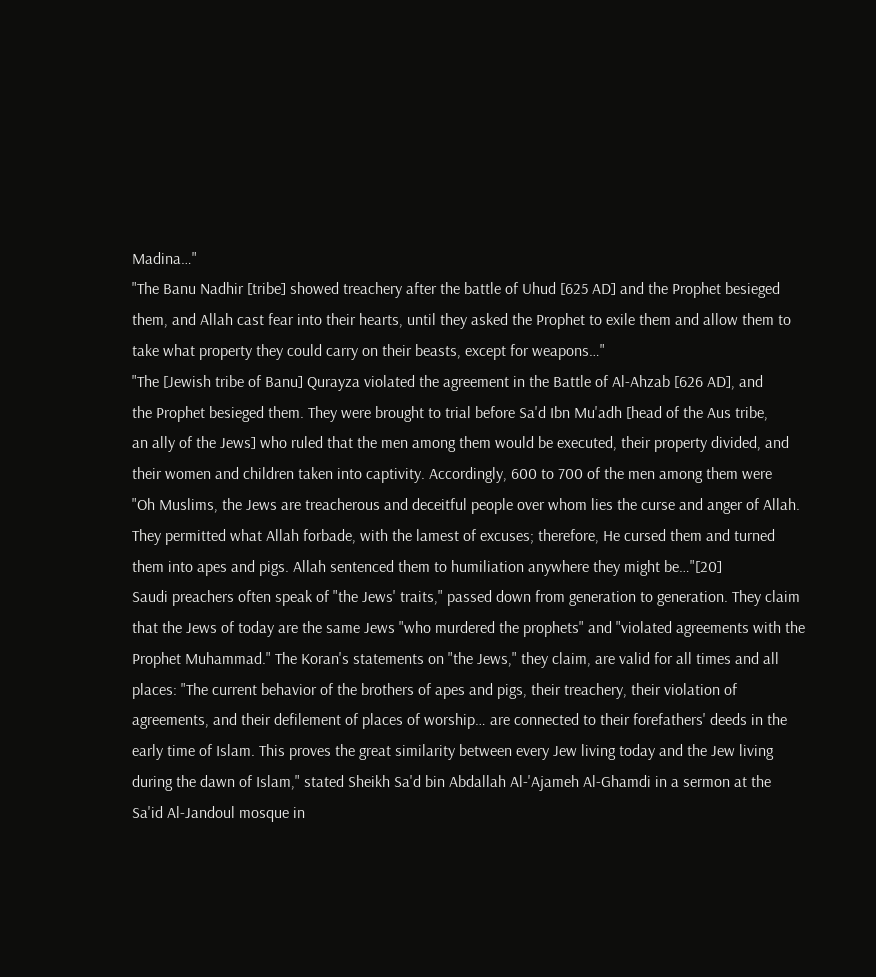Madina…"
"The Banu Nadhir [tribe] showed treachery after the battle of Uhud [625 AD] and the Prophet besieged
them, and Allah cast fear into their hearts, until they asked the Prophet to exile them and allow them to
take what property they could carry on their beasts, except for weapons…"
"The [Jewish tribe of Banu] Qurayza violated the agreement in the Battle of Al-Ahzab [626 AD], and
the Prophet besieged them. They were brought to trial before Sa'd Ibn Mu'adh [head of the Aus tribe,
an ally of the Jews] who ruled that the men among them would be executed, their property divided, and
their women and children taken into captivity. Accordingly, 600 to 700 of the men among them were
"Oh Muslims, the Jews are treacherous and deceitful people over whom lies the curse and anger of Allah.
They permitted what Allah forbade, with the lamest of excuses; therefore, He cursed them and turned
them into apes and pigs. Allah sentenced them to humiliation anywhere they might be…"[20]
Saudi preachers often speak of "the Jews' traits," passed down from generation to generation. They claim
that the Jews of today are the same Jews "who murdered the prophets" and "violated agreements with the
Prophet Muhammad." The Koran's statements on "the Jews," they claim, are valid for all times and all
places: "The current behavior of the brothers of apes and pigs, their treachery, their violation of
agreements, and their defilement of places of worship… are connected to their forefathers' deeds in the
early time of Islam. This proves the great similarity between every Jew living today and the Jew living
during the dawn of Islam," stated Sheikh Sa'd bin Abdallah Al-'Ajameh Al-Ghamdi in a sermon at the
Sa'id Al-Jandoul mosque in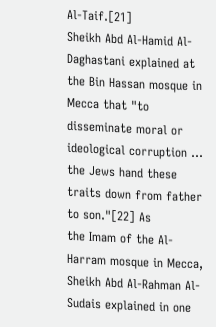Al-Taif.[21]
Sheikh Abd Al-Hamid Al-Daghastani explained at the Bin Hassan mosque in Mecca that "to
disseminate moral or ideological corruption ... the Jews hand these traits down from father to son."[22] As
the Imam of the Al-Harram mosque in Mecca, Sheikh Abd Al-Rahman Al-Sudais explained in one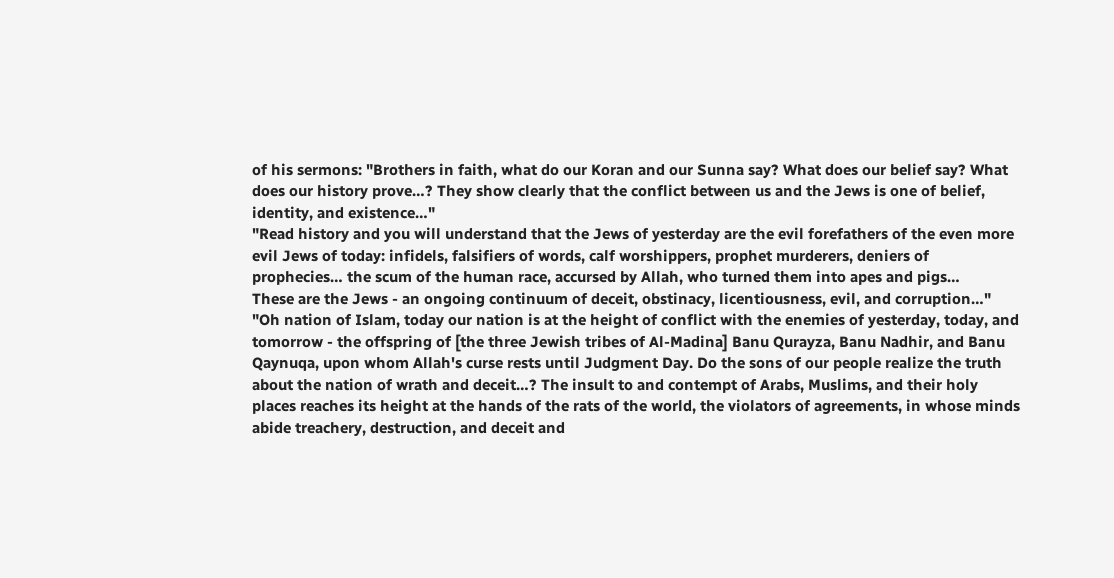of his sermons: "Brothers in faith, what do our Koran and our Sunna say? What does our belief say? What
does our history prove…? They show clearly that the conflict between us and the Jews is one of belief,
identity, and existence…"
"Read history and you will understand that the Jews of yesterday are the evil forefathers of the even more
evil Jews of today: infidels, falsifiers of words, calf worshippers, prophet murderers, deniers of
prophecies… the scum of the human race, accursed by Allah, who turned them into apes and pigs…
These are the Jews - an ongoing continuum of deceit, obstinacy, licentiousness, evil, and corruption…"
"Oh nation of Islam, today our nation is at the height of conflict with the enemies of yesterday, today, and
tomorrow - the offspring of [the three Jewish tribes of Al-Madina] Banu Qurayza, Banu Nadhir, and Banu
Qaynuqa, upon whom Allah's curse rests until Judgment Day. Do the sons of our people realize the truth
about the nation of wrath and deceit…? The insult to and contempt of Arabs, Muslims, and their holy
places reaches its height at the hands of the rats of the world, the violators of agreements, in whose minds
abide treachery, destruction, and deceit and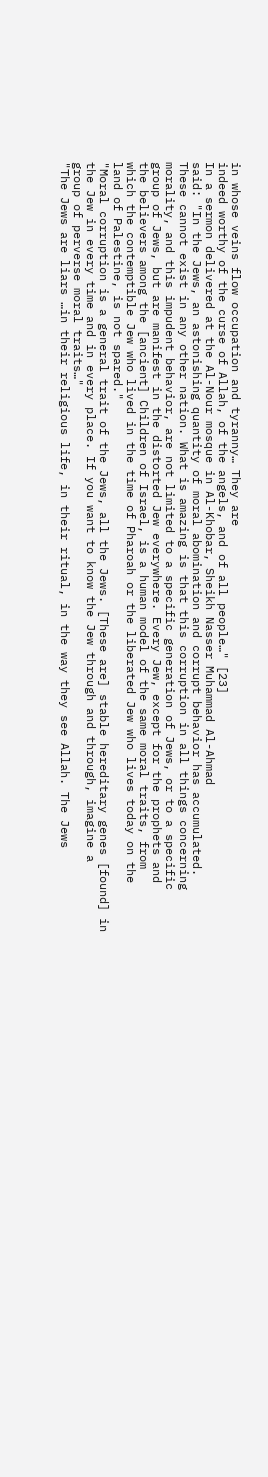in whose veins flow occupation and tyranny… They are
indeed worthy of the curse of Allah, of the angels, and of all people…" [23]
In a sermon delivered at the Al-Nour mosque in Al-Khobar, Sheikh Nasser Muhammad Al-Ahmad
said: "In the Jews, an astonishing quantity of moral abomination and corrupt behavior has accumulated.
These cannot exist in any other nation. What is amazing is that this corruption in all things concerning
morality, and this impudent behavior, are not limited to a specific generation of Jews, or to a specific
group of Jews, but are manifest in the distorted Jew everywhere. Every Jew, except for the prophets and
the believers among the [ancient] Children of Israel, is a human model of the same moral traits, from
which the contemptible Jew who lived in the time of Pharoah or the liberated Jew who lives today on the
land of Palestine, is not spared."
"Moral corruption is a general trait of the Jews, all the Jews. [These are] stable hereditary genes [found] in
the Jew in every time and in every place. If you want to know the Jew through and through, imagine a
group of perverse moral traits…"
"The Jews are liars …in their religious life, in their ritual, in the way they see Allah. The Jews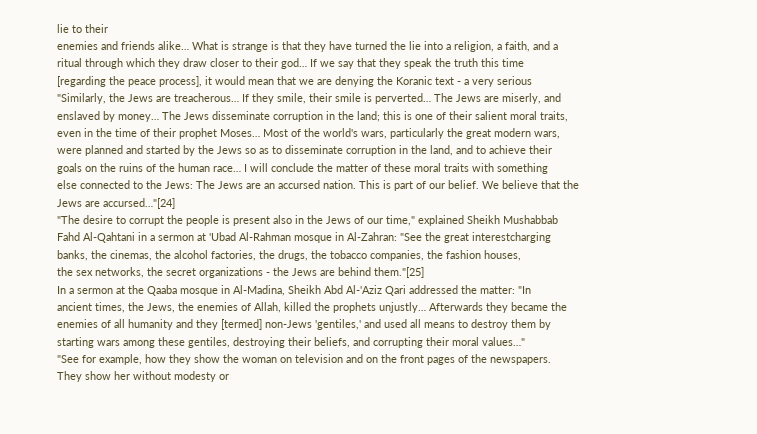lie to their
enemies and friends alike… What is strange is that they have turned the lie into a religion, a faith, and a
ritual through which they draw closer to their god… If we say that they speak the truth this time
[regarding the peace process], it would mean that we are denying the Koranic text - a very serious
"Similarly, the Jews are treacherous… If they smile, their smile is perverted… The Jews are miserly, and
enslaved by money… The Jews disseminate corruption in the land; this is one of their salient moral traits,
even in the time of their prophet Moses… Most of the world's wars, particularly the great modern wars,
were planned and started by the Jews so as to disseminate corruption in the land, and to achieve their
goals on the ruins of the human race… I will conclude the matter of these moral traits with something
else connected to the Jews: The Jews are an accursed nation. This is part of our belief. We believe that the
Jews are accursed…"[24]
"The desire to corrupt the people is present also in the Jews of our time," explained Sheikh Mushabbab
Fahd Al-Qahtani in a sermon at 'Ubad Al-Rahman mosque in Al-Zahran: "See the great interestcharging
banks, the cinemas, the alcohol factories, the drugs, the tobacco companies, the fashion houses,
the sex networks, the secret organizations - the Jews are behind them."[25]
In a sermon at the Qaaba mosque in Al-Madina, Sheikh Abd Al-'Aziz Qari addressed the matter: "In
ancient times, the Jews, the enemies of Allah, killed the prophets unjustly… Afterwards they became the
enemies of all humanity and they [termed] non-Jews 'gentiles,' and used all means to destroy them by
starting wars among these gentiles, destroying their beliefs, and corrupting their moral values…"
"See for example, how they show the woman on television and on the front pages of the newspapers.
They show her without modesty or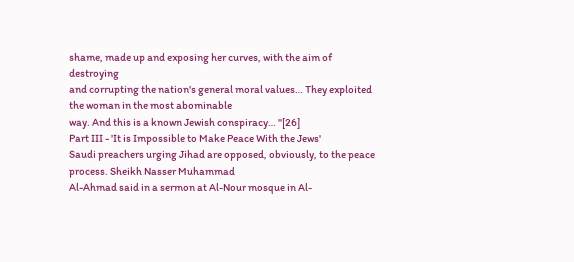shame, made up and exposing her curves, with the aim of destroying
and corrupting the nation's general moral values… They exploited the woman in the most abominable
way. And this is a known Jewish conspiracy… "[26]
Part III - 'It is Impossible to Make Peace With the Jews'
Saudi preachers urging Jihad are opposed, obviously, to the peace process. Sheikh Nasser Muhammad
Al-Ahmad said in a sermon at Al-Nour mosque in Al-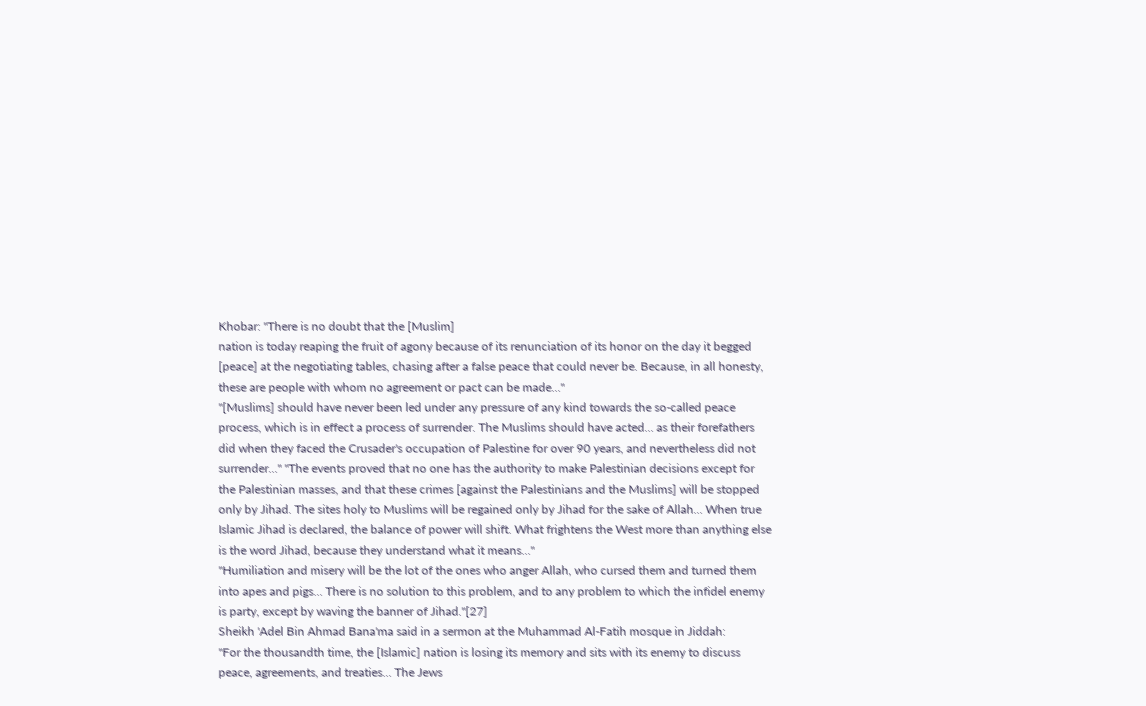Khobar: "There is no doubt that the [Muslim]
nation is today reaping the fruit of agony because of its renunciation of its honor on the day it begged
[peace] at the negotiating tables, chasing after a false peace that could never be. Because, in all honesty,
these are people with whom no agreement or pact can be made…"
"[Muslims] should have never been led under any pressure of any kind towards the so-called peace
process, which is in effect a process of surrender. The Muslims should have acted… as their forefathers
did when they faced the Crusader's occupation of Palestine for over 90 years, and nevertheless did not
surrender…" "The events proved that no one has the authority to make Palestinian decisions except for
the Palestinian masses, and that these crimes [against the Palestinians and the Muslims] will be stopped
only by Jihad. The sites holy to Muslims will be regained only by Jihad for the sake of Allah… When true
Islamic Jihad is declared, the balance of power will shift. What frightens the West more than anything else
is the word Jihad, because they understand what it means…"
"Humiliation and misery will be the lot of the ones who anger Allah, who cursed them and turned them
into apes and pigs… There is no solution to this problem, and to any problem to which the infidel enemy
is party, except by waving the banner of Jihad."[27]
Sheikh 'Adel Bin Ahmad Bana'ma said in a sermon at the Muhammad Al-Fatih mosque in Jiddah:
"For the thousandth time, the [Islamic] nation is losing its memory and sits with its enemy to discuss
peace, agreements, and treaties… The Jews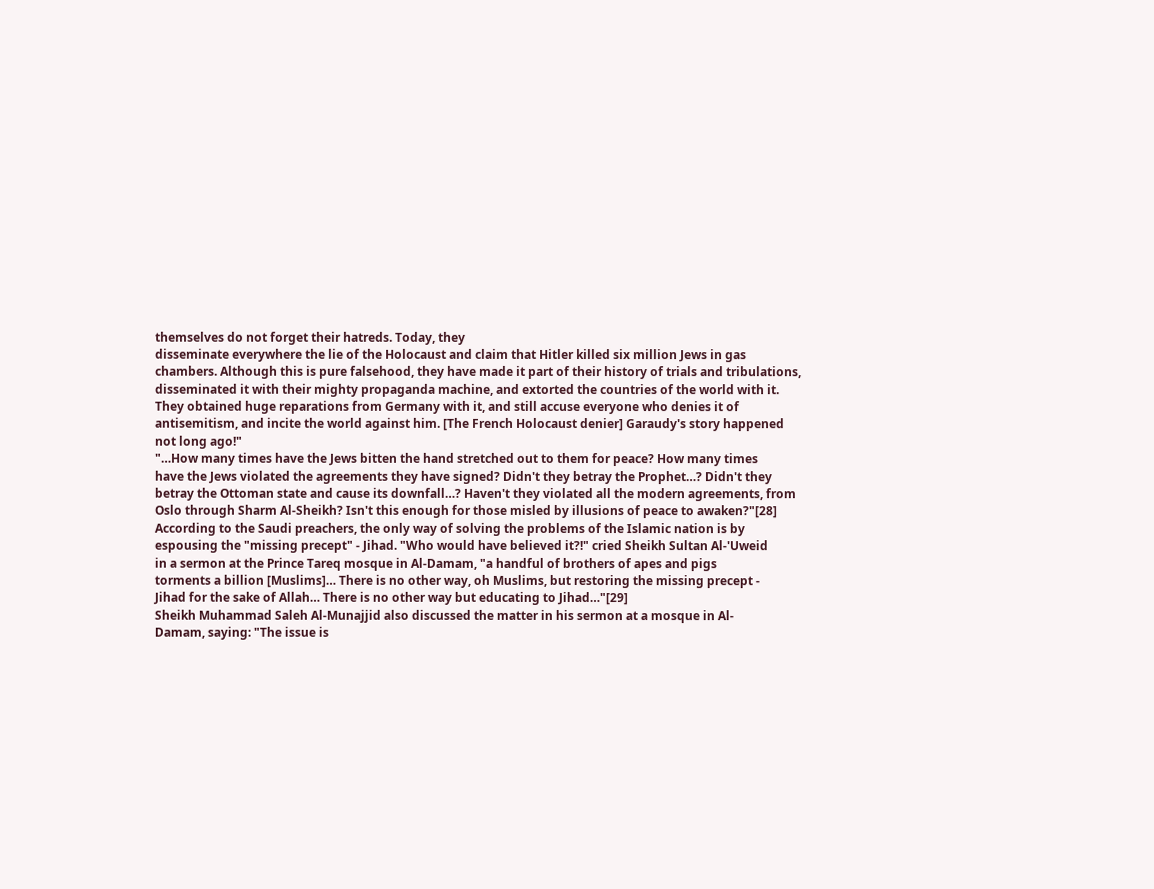themselves do not forget their hatreds. Today, they
disseminate everywhere the lie of the Holocaust and claim that Hitler killed six million Jews in gas
chambers. Although this is pure falsehood, they have made it part of their history of trials and tribulations,
disseminated it with their mighty propaganda machine, and extorted the countries of the world with it.
They obtained huge reparations from Germany with it, and still accuse everyone who denies it of
antisemitism, and incite the world against him. [The French Holocaust denier] Garaudy's story happened
not long ago!"
"…How many times have the Jews bitten the hand stretched out to them for peace? How many times
have the Jews violated the agreements they have signed? Didn't they betray the Prophet…? Didn't they
betray the Ottoman state and cause its downfall…? Haven't they violated all the modern agreements, from
Oslo through Sharm Al-Sheikh? Isn't this enough for those misled by illusions of peace to awaken?"[28]
According to the Saudi preachers, the only way of solving the problems of the Islamic nation is by
espousing the "missing precept" - Jihad. "Who would have believed it?!" cried Sheikh Sultan Al-'Uweid
in a sermon at the Prince Tareq mosque in Al-Damam, "a handful of brothers of apes and pigs
torments a billion [Muslims]… There is no other way, oh Muslims, but restoring the missing precept -
Jihad for the sake of Allah… There is no other way but educating to Jihad…"[29]
Sheikh Muhammad Saleh Al-Munajjid also discussed the matter in his sermon at a mosque in Al-
Damam, saying: "The issue is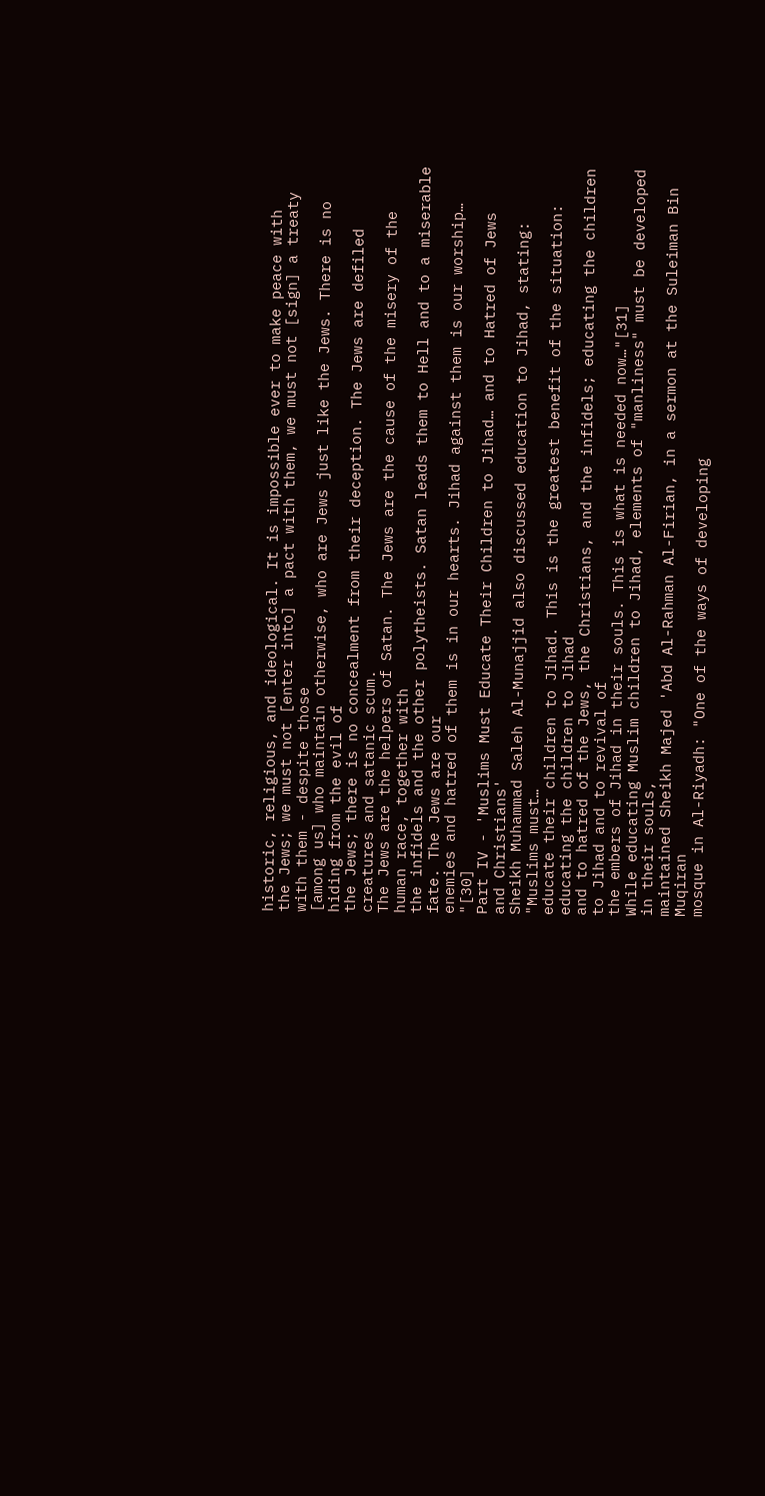historic, religious, and ideological. It is impossible ever to make peace with
the Jews; we must not [enter into] a pact with them, we must not [sign] a treaty with them - despite those
[among us] who maintain otherwise, who are Jews just like the Jews. There is no hiding from the evil of
the Jews; there is no concealment from their deception. The Jews are defiled creatures and satanic scum.
The Jews are the helpers of Satan. The Jews are the cause of the misery of the human race, together with
the infidels and the other polytheists. Satan leads them to Hell and to a miserable fate. The Jews are our
enemies and hatred of them is in our hearts. Jihad against them is our worship… "[30]
Part IV - 'Muslims Must Educate Their Children to Jihad… and to Hatred of Jews
and Christians'
Sheikh Muhammad Saleh Al-Munajjid also discussed education to Jihad, stating: "Muslims must…
educate their children to Jihad. This is the greatest benefit of the situation: educating the children to Jihad
and to hatred of the Jews, the Christians, and the infidels; educating the children to Jihad and to revival of
the embers of Jihad in their souls. This is what is needed now…"[31]
While educating Muslim children to Jihad, elements of "manliness" must be developed in their souls,
maintained Sheikh Majed 'Abd Al-Rahman Al-Firian, in a sermon at the Suleiman Bin Muqiran
mosque in Al-Riyadh: "One of the ways of developing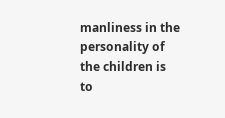manliness in the personality of the children is to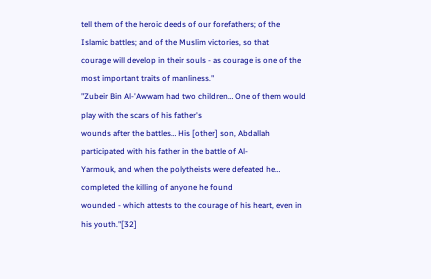tell them of the heroic deeds of our forefathers; of the Islamic battles; and of the Muslim victories, so that
courage will develop in their souls - as courage is one of the most important traits of manliness."
"Zubeir Bin Al-'Awwam had two children… One of them would play with the scars of his father's
wounds after the battles… His [other] son, Abdallah participated with his father in the battle of Al-
Yarmouk, and when the polytheists were defeated he… completed the killing of anyone he found
wounded - which attests to the courage of his heart, even in his youth."[32]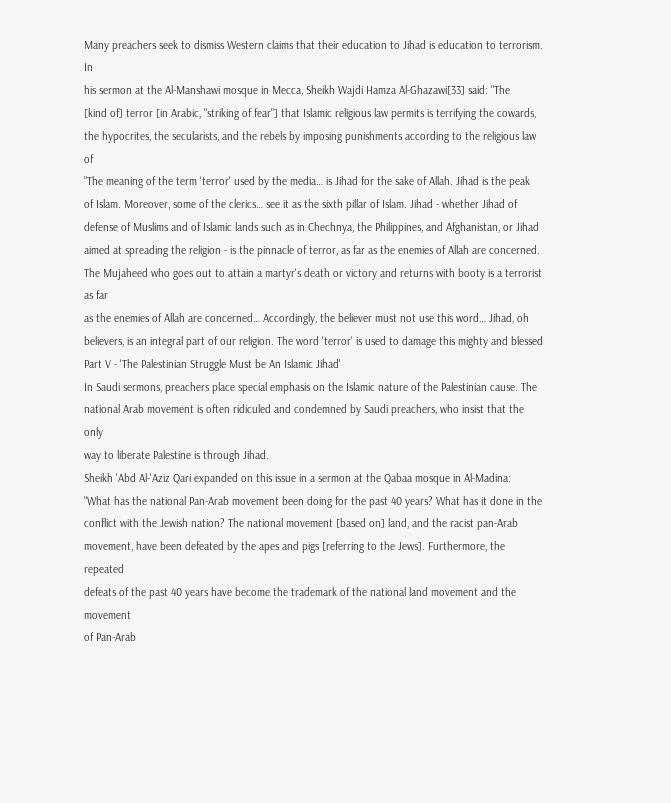Many preachers seek to dismiss Western claims that their education to Jihad is education to terrorism. In
his sermon at the Al-Manshawi mosque in Mecca, Sheikh Wajdi Hamza Al-Ghazawi[33] said: "The
[kind of] terror [in Arabic, "striking of fear"] that Islamic religious law permits is terrifying the cowards,
the hypocrites, the secularists, and the rebels by imposing punishments according to the religious law of
"The meaning of the term 'terror' used by the media… is Jihad for the sake of Allah. Jihad is the peak
of Islam. Moreover, some of the clerics… see it as the sixth pillar of Islam. Jihad - whether Jihad of
defense of Muslims and of Islamic lands such as in Chechnya, the Philippines, and Afghanistan, or Jihad
aimed at spreading the religion - is the pinnacle of terror, as far as the enemies of Allah are concerned.
The Mujaheed who goes out to attain a martyr's death or victory and returns with booty is a terrorist as far
as the enemies of Allah are concerned… Accordingly, the believer must not use this word… Jihad, oh
believers, is an integral part of our religion. The word 'terror' is used to damage this mighty and blessed
Part V - 'The Palestinian Struggle Must be An Islamic Jihad'
In Saudi sermons, preachers place special emphasis on the Islamic nature of the Palestinian cause. The
national Arab movement is often ridiculed and condemned by Saudi preachers, who insist that the only
way to liberate Palestine is through Jihad.
Sheikh 'Abd Al-'Aziz Qari expanded on this issue in a sermon at the Qabaa mosque in Al-Madina:
"What has the national Pan-Arab movement been doing for the past 40 years? What has it done in the
conflict with the Jewish nation? The national movement [based on] land, and the racist pan-Arab
movement, have been defeated by the apes and pigs [referring to the Jews]. Furthermore, the repeated
defeats of the past 40 years have become the trademark of the national land movement and the movement
of Pan-Arab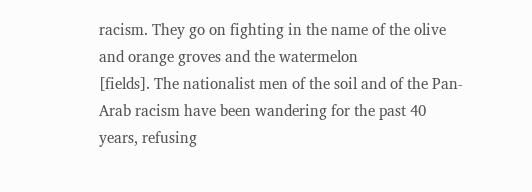racism. They go on fighting in the name of the olive and orange groves and the watermelon
[fields]. The nationalist men of the soil and of the Pan-Arab racism have been wandering for the past 40
years, refusing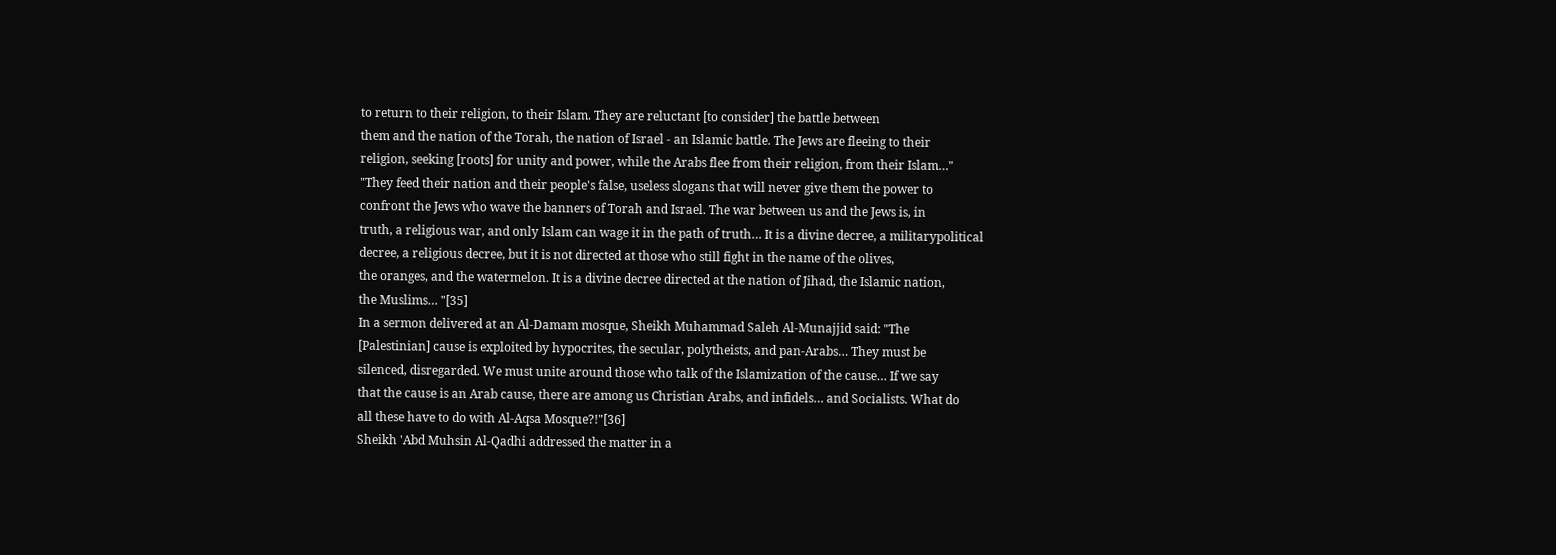to return to their religion, to their Islam. They are reluctant [to consider] the battle between
them and the nation of the Torah, the nation of Israel - an Islamic battle. The Jews are fleeing to their
religion, seeking [roots] for unity and power, while the Arabs flee from their religion, from their Islam…"
"They feed their nation and their people's false, useless slogans that will never give them the power to
confront the Jews who wave the banners of Torah and Israel. The war between us and the Jews is, in
truth, a religious war, and only Islam can wage it in the path of truth… It is a divine decree, a militarypolitical
decree, a religious decree, but it is not directed at those who still fight in the name of the olives,
the oranges, and the watermelon. It is a divine decree directed at the nation of Jihad, the Islamic nation,
the Muslims… "[35]
In a sermon delivered at an Al-Damam mosque, Sheikh Muhammad Saleh Al-Munajjid said: "The
[Palestinian] cause is exploited by hypocrites, the secular, polytheists, and pan-Arabs… They must be
silenced, disregarded. We must unite around those who talk of the Islamization of the cause… If we say
that the cause is an Arab cause, there are among us Christian Arabs, and infidels… and Socialists. What do
all these have to do with Al-Aqsa Mosque?!"[36]
Sheikh 'Abd Muhsin Al-Qadhi addressed the matter in a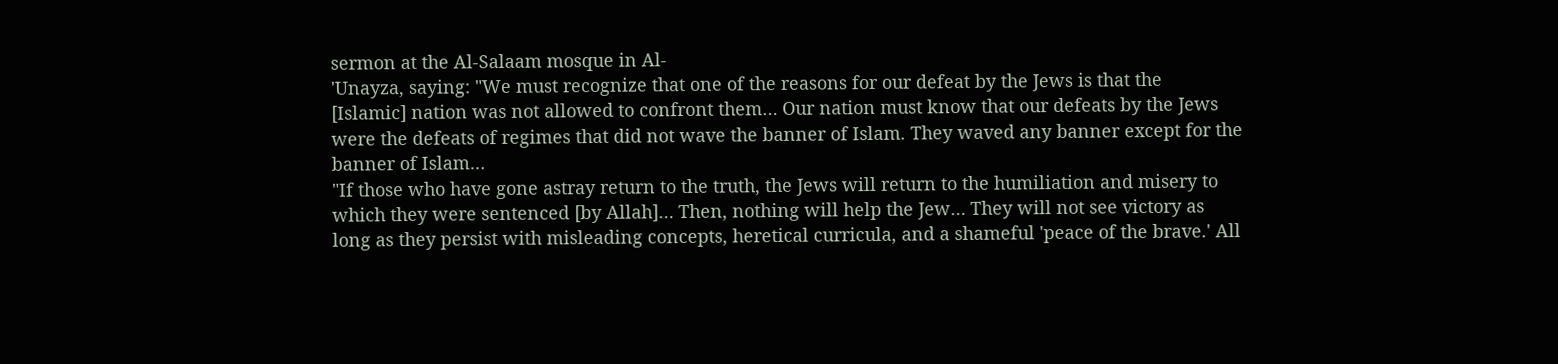sermon at the Al-Salaam mosque in Al-
'Unayza, saying: "We must recognize that one of the reasons for our defeat by the Jews is that the
[Islamic] nation was not allowed to confront them… Our nation must know that our defeats by the Jews
were the defeats of regimes that did not wave the banner of Islam. They waved any banner except for the
banner of Islam…
"If those who have gone astray return to the truth, the Jews will return to the humiliation and misery to
which they were sentenced [by Allah]… Then, nothing will help the Jew… They will not see victory as
long as they persist with misleading concepts, heretical curricula, and a shameful 'peace of the brave.' All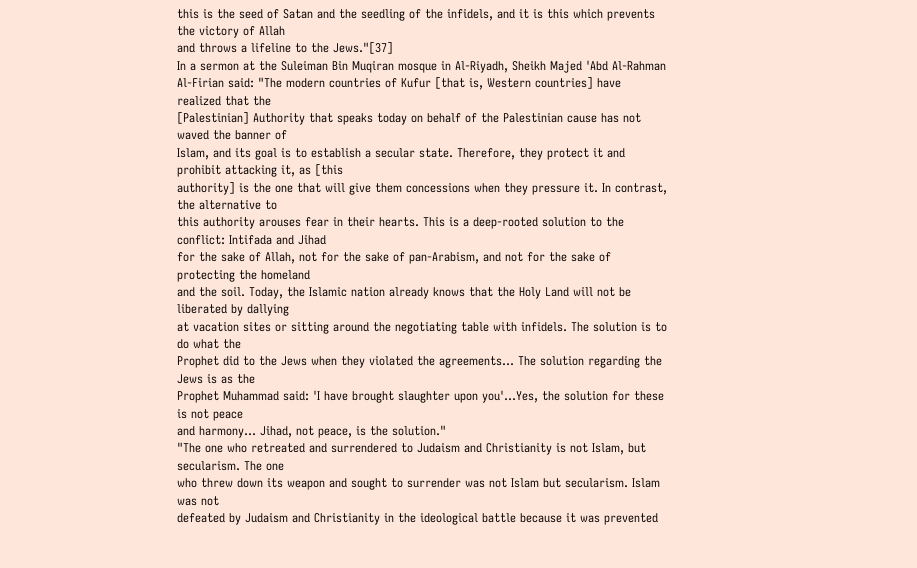this is the seed of Satan and the seedling of the infidels, and it is this which prevents the victory of Allah
and throws a lifeline to the Jews."[37]
In a sermon at the Suleiman Bin Muqiran mosque in Al-Riyadh, Sheikh Majed 'Abd Al-Rahman
Al-Firian said: "The modern countries of Kufur [that is, Western countries] have realized that the
[Palestinian] Authority that speaks today on behalf of the Palestinian cause has not waved the banner of
Islam, and its goal is to establish a secular state. Therefore, they protect it and prohibit attacking it, as [this
authority] is the one that will give them concessions when they pressure it. In contrast, the alternative to
this authority arouses fear in their hearts. This is a deep-rooted solution to the conflict: Intifada and Jihad
for the sake of Allah, not for the sake of pan-Arabism, and not for the sake of protecting the homeland
and the soil. Today, the Islamic nation already knows that the Holy Land will not be liberated by dallying
at vacation sites or sitting around the negotiating table with infidels. The solution is to do what the
Prophet did to the Jews when they violated the agreements… The solution regarding the Jews is as the
Prophet Muhammad said: 'I have brought slaughter upon you'…Yes, the solution for these is not peace
and harmony… Jihad, not peace, is the solution."
"The one who retreated and surrendered to Judaism and Christianity is not Islam, but secularism. The one
who threw down its weapon and sought to surrender was not Islam but secularism. Islam was not
defeated by Judaism and Christianity in the ideological battle because it was prevented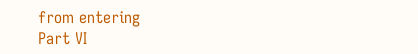from entering
Part VI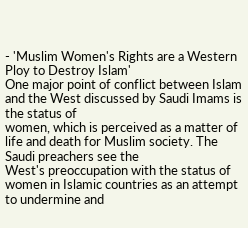- 'Muslim Women's Rights are a Western Ploy to Destroy Islam'
One major point of conflict between Islam and the West discussed by Saudi Imams is the status of
women, which is perceived as a matter of life and death for Muslim society. The Saudi preachers see the
West's preoccupation with the status of women in Islamic countries as an attempt to undermine and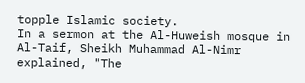topple Islamic society.
In a sermon at the Al-Huweish mosque in Al-Taif, Sheikh Muhammad Al-Nimr explained, "The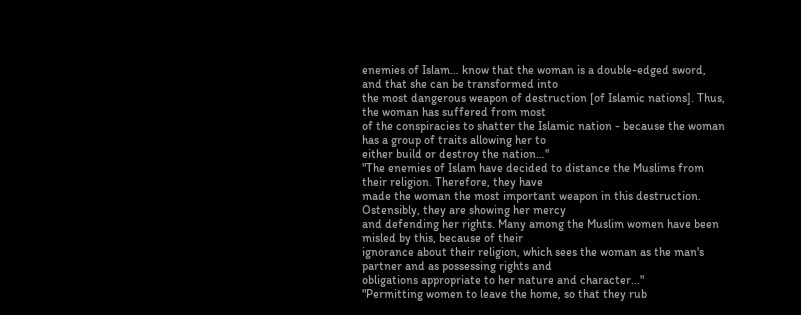enemies of Islam… know that the woman is a double-edged sword, and that she can be transformed into
the most dangerous weapon of destruction [of Islamic nations]. Thus, the woman has suffered from most
of the conspiracies to shatter the Islamic nation - because the woman has a group of traits allowing her to
either build or destroy the nation…"
"The enemies of Islam have decided to distance the Muslims from their religion. Therefore, they have
made the woman the most important weapon in this destruction. Ostensibly, they are showing her mercy
and defending her rights. Many among the Muslim women have been misled by this, because of their
ignorance about their religion, which sees the woman as the man's partner and as possessing rights and
obligations appropriate to her nature and character..."
"Permitting women to leave the home, so that they rub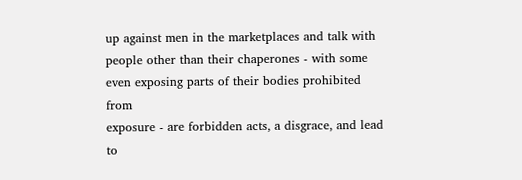up against men in the marketplaces and talk with
people other than their chaperones - with some even exposing parts of their bodies prohibited from
exposure - are forbidden acts, a disgrace, and lead to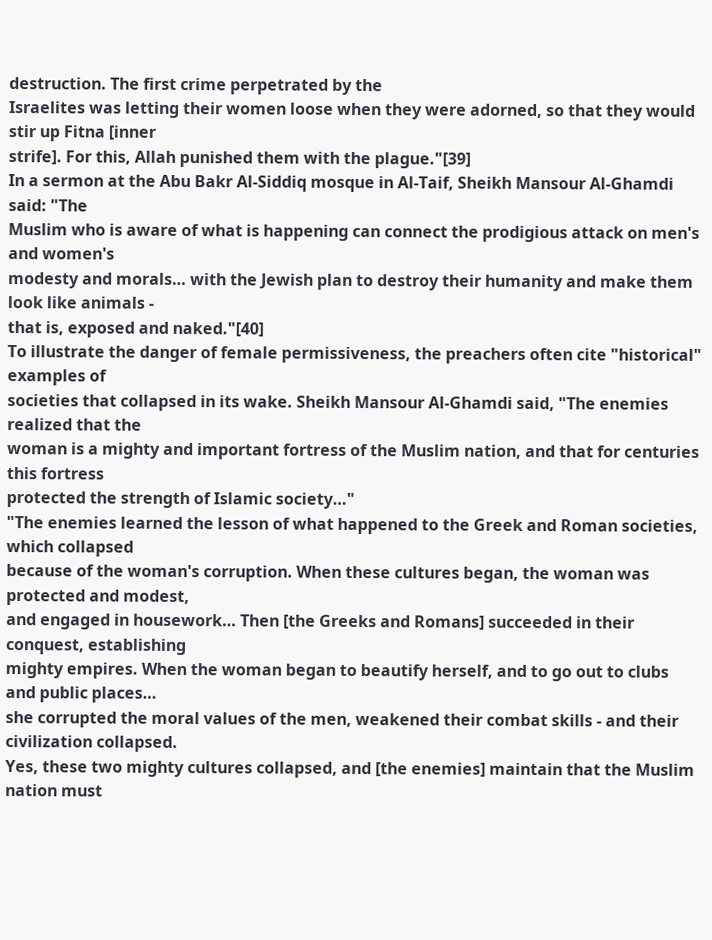destruction. The first crime perpetrated by the
Israelites was letting their women loose when they were adorned, so that they would stir up Fitna [inner
strife]. For this, Allah punished them with the plague."[39]
In a sermon at the Abu Bakr Al-Siddiq mosque in Al-Taif, Sheikh Mansour Al-Ghamdi said: "The
Muslim who is aware of what is happening can connect the prodigious attack on men's and women's
modesty and morals… with the Jewish plan to destroy their humanity and make them look like animals -
that is, exposed and naked."[40]
To illustrate the danger of female permissiveness, the preachers often cite "historical" examples of
societies that collapsed in its wake. Sheikh Mansour Al-Ghamdi said, "The enemies realized that the
woman is a mighty and important fortress of the Muslim nation, and that for centuries this fortress
protected the strength of Islamic society…"
"The enemies learned the lesson of what happened to the Greek and Roman societies, which collapsed
because of the woman's corruption. When these cultures began, the woman was protected and modest,
and engaged in housework… Then [the Greeks and Romans] succeeded in their conquest, establishing
mighty empires. When the woman began to beautify herself, and to go out to clubs and public places…
she corrupted the moral values of the men, weakened their combat skills - and their civilization collapsed.
Yes, these two mighty cultures collapsed, and [the enemies] maintain that the Muslim nation must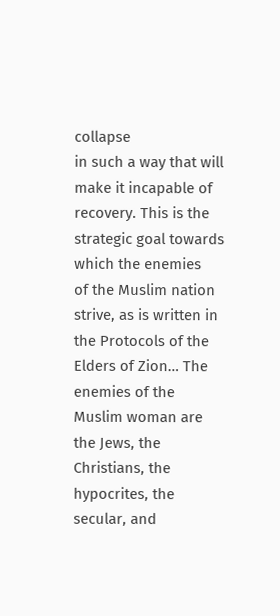collapse
in such a way that will make it incapable of recovery. This is the strategic goal towards which the enemies
of the Muslim nation strive, as is written in the Protocols of the Elders of Zion… The enemies of the
Muslim woman are the Jews, the Christians, the hypocrites, the secular, and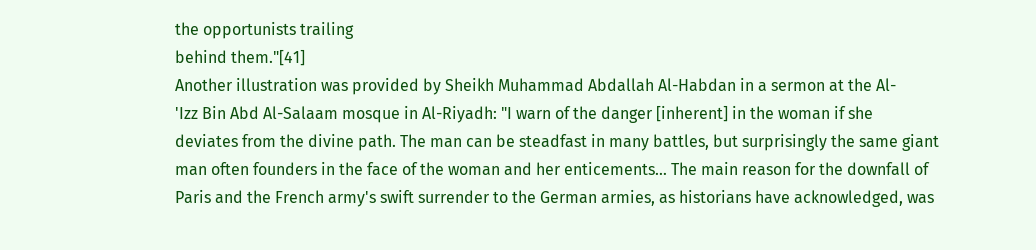the opportunists trailing
behind them."[41]
Another illustration was provided by Sheikh Muhammad Abdallah Al-Habdan in a sermon at the Al-
'Izz Bin Abd Al-Salaam mosque in Al-Riyadh: "I warn of the danger [inherent] in the woman if she
deviates from the divine path. The man can be steadfast in many battles, but surprisingly the same giant
man often founders in the face of the woman and her enticements… The main reason for the downfall of
Paris and the French army's swift surrender to the German armies, as historians have acknowledged, was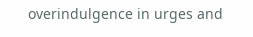overindulgence in urges and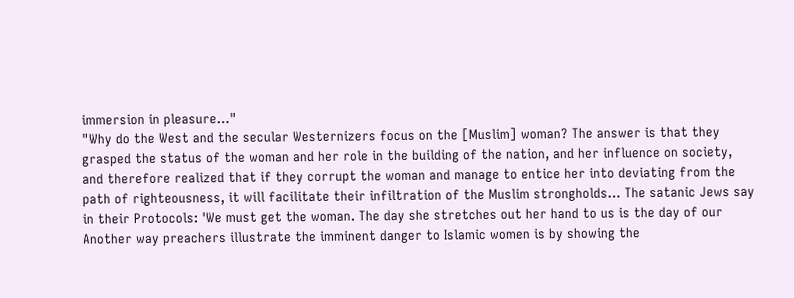immersion in pleasure…"
"Why do the West and the secular Westernizers focus on the [Muslim] woman? The answer is that they
grasped the status of the woman and her role in the building of the nation, and her influence on society,
and therefore realized that if they corrupt the woman and manage to entice her into deviating from the
path of righteousness, it will facilitate their infiltration of the Muslim strongholds… The satanic Jews say
in their Protocols: 'We must get the woman. The day she stretches out her hand to us is the day of our
Another way preachers illustrate the imminent danger to Islamic women is by showing the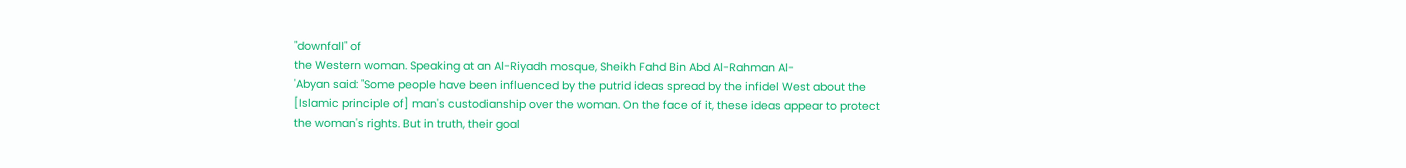"downfall" of
the Western woman. Speaking at an Al-Riyadh mosque, Sheikh Fahd Bin Abd Al-Rahman Al-
'Abyan said: "Some people have been influenced by the putrid ideas spread by the infidel West about the
[Islamic principle of] man's custodianship over the woman. On the face of it, these ideas appear to protect
the woman's rights. But in truth, their goal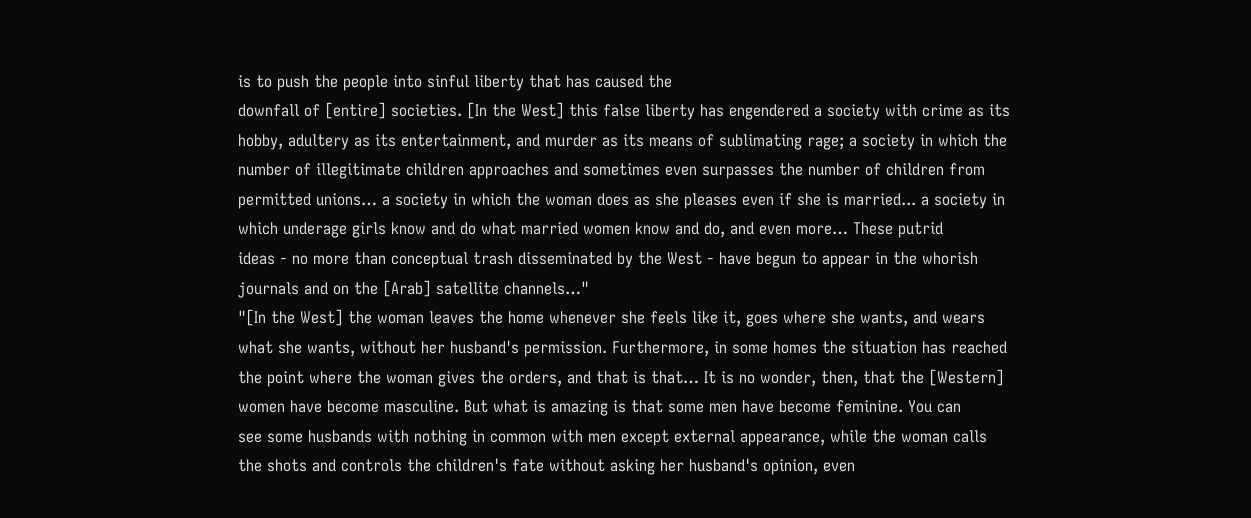is to push the people into sinful liberty that has caused the
downfall of [entire] societies. [In the West] this false liberty has engendered a society with crime as its
hobby, adultery as its entertainment, and murder as its means of sublimating rage; a society in which the
number of illegitimate children approaches and sometimes even surpasses the number of children from
permitted unions… a society in which the woman does as she pleases even if she is married... a society in
which underage girls know and do what married women know and do, and even more… These putrid
ideas - no more than conceptual trash disseminated by the West - have begun to appear in the whorish
journals and on the [Arab] satellite channels…"
"[In the West] the woman leaves the home whenever she feels like it, goes where she wants, and wears
what she wants, without her husband's permission. Furthermore, in some homes the situation has reached
the point where the woman gives the orders, and that is that… It is no wonder, then, that the [Western]
women have become masculine. But what is amazing is that some men have become feminine. You can
see some husbands with nothing in common with men except external appearance, while the woman calls
the shots and controls the children's fate without asking her husband's opinion, even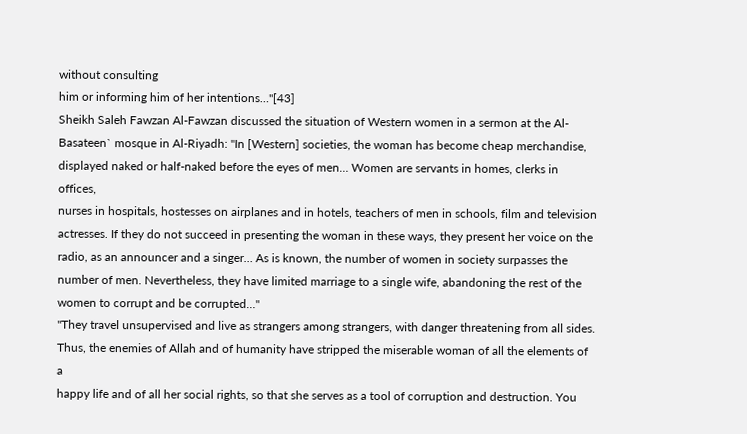without consulting
him or informing him of her intentions…"[43]
Sheikh Saleh Fawzan Al-Fawzan discussed the situation of Western women in a sermon at the Al-
Basateen` mosque in Al-Riyadh: "In [Western] societies, the woman has become cheap merchandise,
displayed naked or half-naked before the eyes of men… Women are servants in homes, clerks in offices,
nurses in hospitals, hostesses on airplanes and in hotels, teachers of men in schools, film and television
actresses. If they do not succeed in presenting the woman in these ways, they present her voice on the
radio, as an announcer and a singer… As is known, the number of women in society surpasses the
number of men. Nevertheless, they have limited marriage to a single wife, abandoning the rest of the
women to corrupt and be corrupted…"
"They travel unsupervised and live as strangers among strangers, with danger threatening from all sides.
Thus, the enemies of Allah and of humanity have stripped the miserable woman of all the elements of a
happy life and of all her social rights, so that she serves as a tool of corruption and destruction. You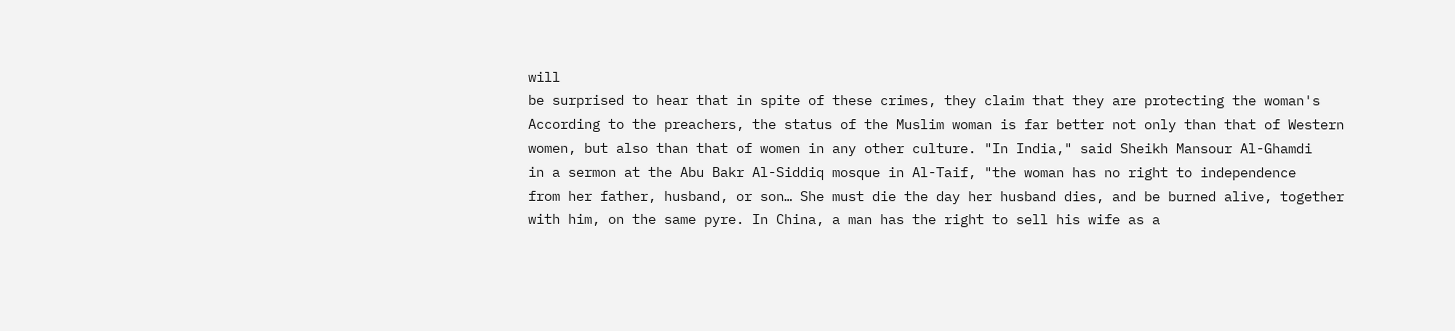will
be surprised to hear that in spite of these crimes, they claim that they are protecting the woman's
According to the preachers, the status of the Muslim woman is far better not only than that of Western
women, but also than that of women in any other culture. "In India," said Sheikh Mansour Al-Ghamdi
in a sermon at the Abu Bakr Al-Siddiq mosque in Al-Taif, "the woman has no right to independence
from her father, husband, or son… She must die the day her husband dies, and be burned alive, together
with him, on the same pyre. In China, a man has the right to sell his wife as a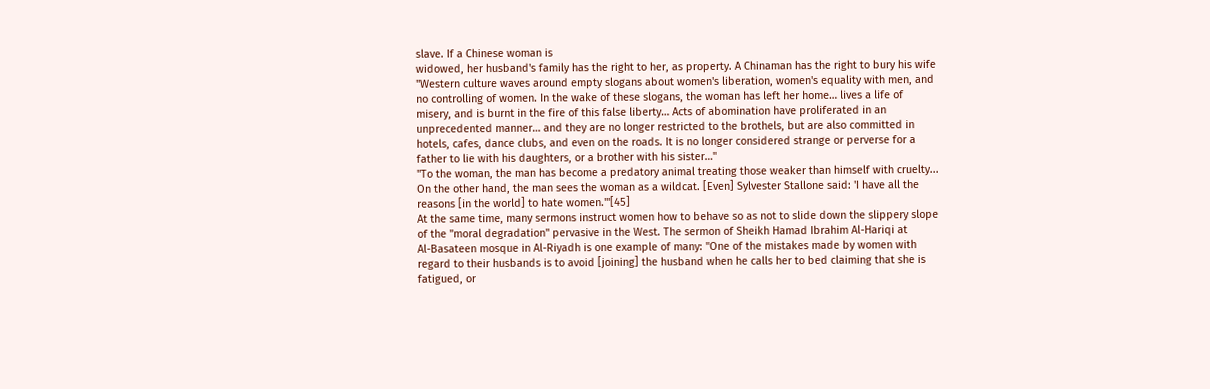slave. If a Chinese woman is
widowed, her husband's family has the right to her, as property. A Chinaman has the right to bury his wife
"Western culture waves around empty slogans about women's liberation, women's equality with men, and
no controlling of women. In the wake of these slogans, the woman has left her home… lives a life of
misery, and is burnt in the fire of this false liberty… Acts of abomination have proliferated in an
unprecedented manner… and they are no longer restricted to the brothels, but are also committed in
hotels, cafes, dance clubs, and even on the roads. It is no longer considered strange or perverse for a
father to lie with his daughters, or a brother with his sister…"
"To the woman, the man has become a predatory animal treating those weaker than himself with cruelty...
On the other hand, the man sees the woman as a wildcat. [Even] Sylvester Stallone said: 'I have all the
reasons [in the world] to hate women.'"[45]
At the same time, many sermons instruct women how to behave so as not to slide down the slippery slope
of the "moral degradation" pervasive in the West. The sermon of Sheikh Hamad Ibrahim Al-Hariqi at
Al-Basateen mosque in Al-Riyadh is one example of many: "One of the mistakes made by women with
regard to their husbands is to avoid [joining] the husband when he calls her to bed claiming that she is
fatigued, or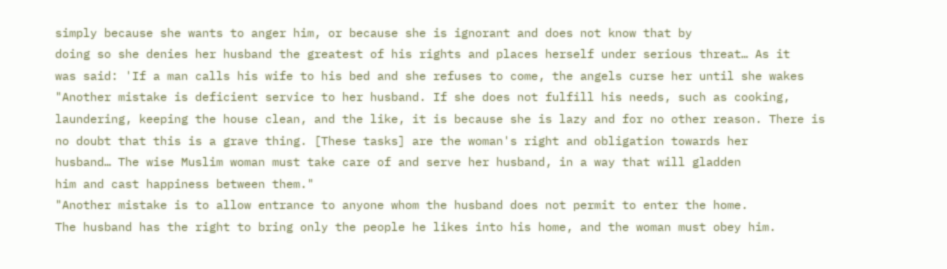simply because she wants to anger him, or because she is ignorant and does not know that by
doing so she denies her husband the greatest of his rights and places herself under serious threat… As it
was said: 'If a man calls his wife to his bed and she refuses to come, the angels curse her until she wakes
"Another mistake is deficient service to her husband. If she does not fulfill his needs, such as cooking,
laundering, keeping the house clean, and the like, it is because she is lazy and for no other reason. There is
no doubt that this is a grave thing. [These tasks] are the woman's right and obligation towards her
husband… The wise Muslim woman must take care of and serve her husband, in a way that will gladden
him and cast happiness between them."
"Another mistake is to allow entrance to anyone whom the husband does not permit to enter the home.
The husband has the right to bring only the people he likes into his home, and the woman must obey him.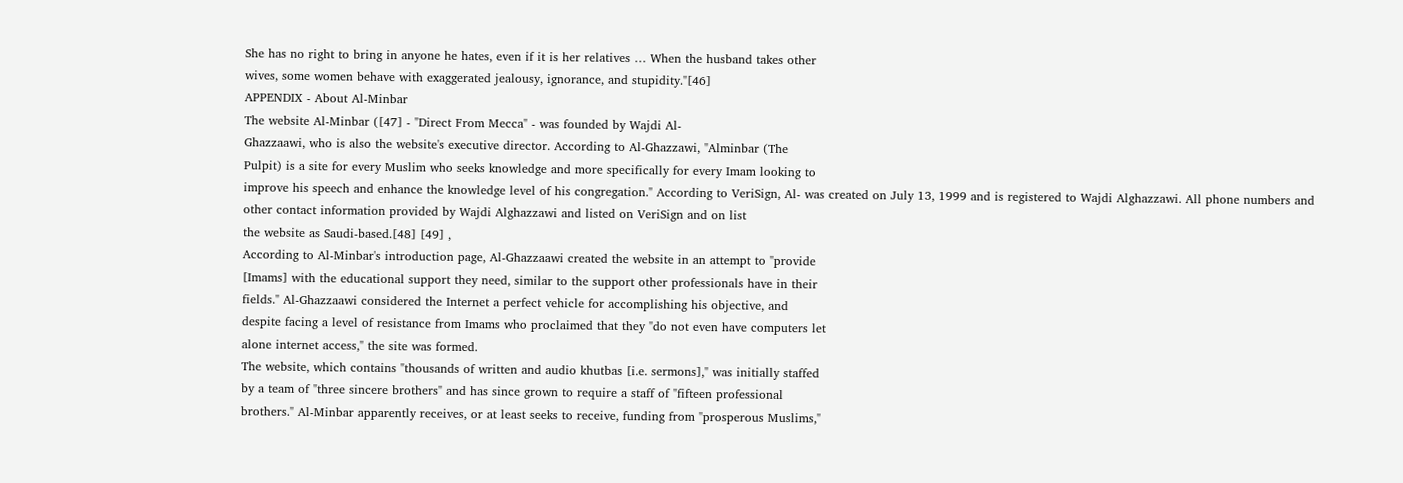She has no right to bring in anyone he hates, even if it is her relatives … When the husband takes other
wives, some women behave with exaggerated jealousy, ignorance, and stupidity."[46]
APPENDIX - About Al-Minbar
The website Al-Minbar ([47] - "Direct From Mecca" - was founded by Wajdi Al-
Ghazzaawi, who is also the website's executive director. According to Al-Ghazzawi, "Alminbar (The
Pulpit) is a site for every Muslim who seeks knowledge and more specifically for every Imam looking to
improve his speech and enhance the knowledge level of his congregation." According to VeriSign, Al- was created on July 13, 1999 and is registered to Wajdi Alghazzawi. All phone numbers and
other contact information provided by Wajdi Alghazzawi and listed on VeriSign and on list
the website as Saudi-based.[48] [49] ,
According to Al-Minbar's introduction page, Al-Ghazzaawi created the website in an attempt to "provide
[Imams] with the educational support they need, similar to the support other professionals have in their
fields." Al-Ghazzaawi considered the Internet a perfect vehicle for accomplishing his objective, and
despite facing a level of resistance from Imams who proclaimed that they "do not even have computers let
alone internet access," the site was formed.
The website, which contains "thousands of written and audio khutbas [i.e. sermons]," was initially staffed
by a team of "three sincere brothers" and has since grown to require a staff of "fifteen professional
brothers." Al-Minbar apparently receives, or at least seeks to receive, funding from "prosperous Muslims,"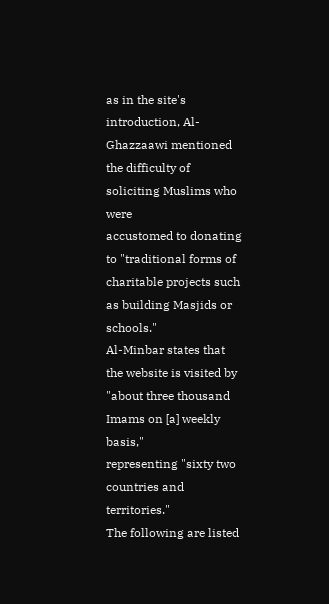as in the site's introduction, Al-Ghazzaawi mentioned the difficulty of soliciting Muslims who were
accustomed to donating to "traditional forms of charitable projects such as building Masjids or schools."
Al-Minbar states that the website is visited by "about three thousand Imams on [a] weekly basis,"
representing "sixty two countries and territories."
The following are listed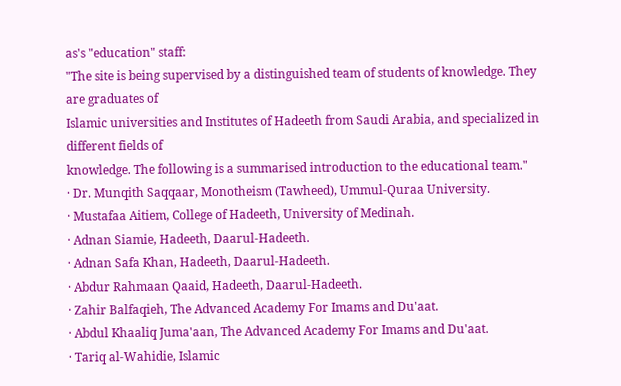as's "education" staff:
"The site is being supervised by a distinguished team of students of knowledge. They are graduates of
Islamic universities and Institutes of Hadeeth from Saudi Arabia, and specialized in different fields of
knowledge. The following is a summarised introduction to the educational team."
· Dr. Munqith Saqqaar, Monotheism (Tawheed), Ummul-Quraa University.
· Mustafaa Aitiem, College of Hadeeth, University of Medinah.
· Adnan Siamie, Hadeeth, Daarul-Hadeeth.
· Adnan Safa Khan, Hadeeth, Daarul-Hadeeth.
· Abdur Rahmaan Qaaid, Hadeeth, Daarul-Hadeeth.
· Zahir Balfaqieh, The Advanced Academy For Imams and Du'aat.
· Abdul Khaaliq Juma'aan, The Advanced Academy For Imams and Du'aat.
· Tariq al-Wahidie, Islamic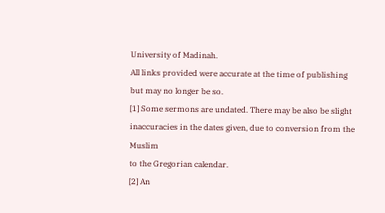University of Madinah.
All links provided were accurate at the time of publishing but may no longer be so.
[1] Some sermons are undated. There may be also be slight inaccuracies in the dates given, due to conversion from the Muslim
to the Gregorian calendar.
[2] An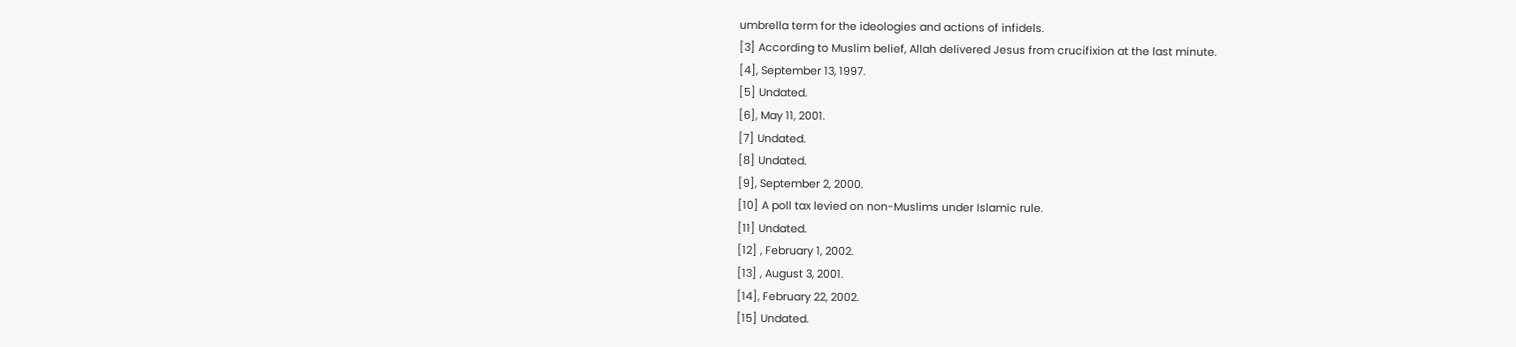umbrella term for the ideologies and actions of infidels.
[3] According to Muslim belief, Allah delivered Jesus from crucifixion at the last minute.
[4], September 13, 1997.
[5] Undated.
[6], May 11, 2001.
[7] Undated.
[8] Undated.
[9], September 2, 2000.
[10] A poll tax levied on non-Muslims under Islamic rule.
[11] Undated.
[12] , February 1, 2002.
[13] , August 3, 2001.
[14], February 22, 2002.
[15] Undated.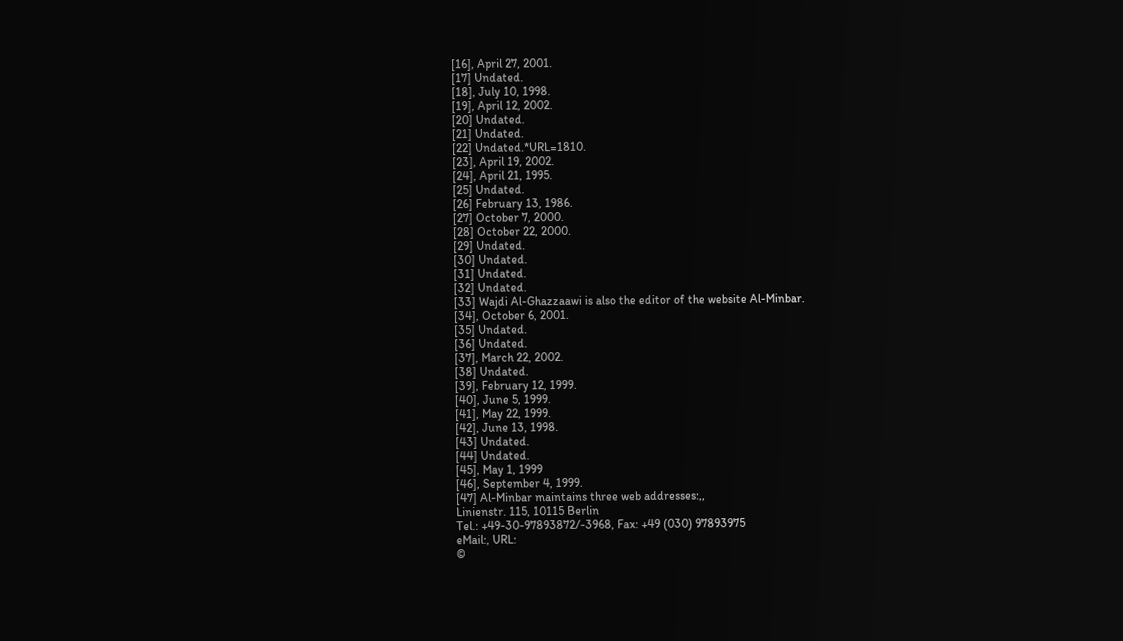[16], April 27, 2001.
[17] Undated.
[18], July 10, 1998.
[19], April 12, 2002.
[20] Undated.
[21] Undated.
[22] Undated.*URL=1810.
[23], April 19, 2002.
[24], April 21, 1995.
[25] Undated.
[26] February 13, 1986.
[27] October 7, 2000.
[28] October 22, 2000.
[29] Undated.
[30] Undated.
[31] Undated.
[32] Undated.
[33] Wajdi Al-Ghazzaawi is also the editor of the website Al-Minbar.
[34], October 6, 2001.
[35] Undated.
[36] Undated.
[37], March 22, 2002.
[38] Undated.
[39], February 12, 1999.
[40], June 5, 1999.
[41], May 22, 1999.
[42], June 13, 1998.
[43] Undated.
[44] Undated.
[45], May 1, 1999
[46], September 4, 1999.
[47] Al-Minbar maintains three web addresses:,,
Linienstr. 115, 10115 Berlin
Tel.: +49-30-97893872/-3968, Fax: +49 (030) 97893975
eMail:, URL:
©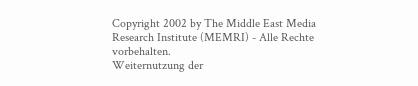Copyright 2002 by The Middle East Media Research Institute (MEMRI) - Alle Rechte vorbehalten.
Weiternutzung der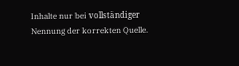Inhalte nur bei vollständiger Nennung der korrekten Quelle.